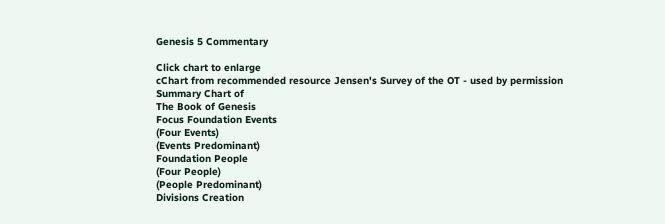Genesis 5 Commentary

Click chart to enlarge
cChart from recommended resource Jensen's Survey of the OT - used by permission
Summary Chart of
The Book of Genesis
Focus Foundation Events
(Four Events)
(Events Predominant)
Foundation People
(Four People)
(People Predominant)
Divisions Creation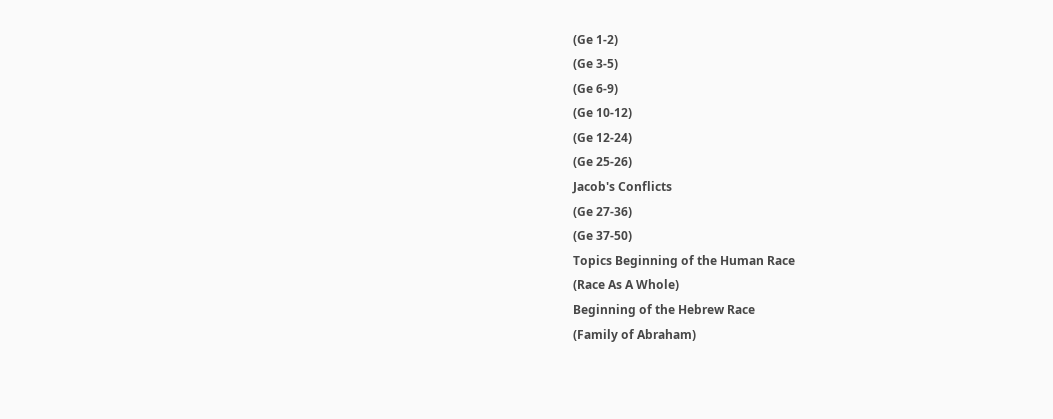(Ge 1-2)
(Ge 3-5)
(Ge 6-9)
(Ge 10-12)
(Ge 12-24)
(Ge 25-26)
Jacob's Conflicts
(Ge 27-36)
(Ge 37-50)
Topics Beginning of the Human Race
(Race As A Whole)
Beginning of the Hebrew Race
(Family of Abraham)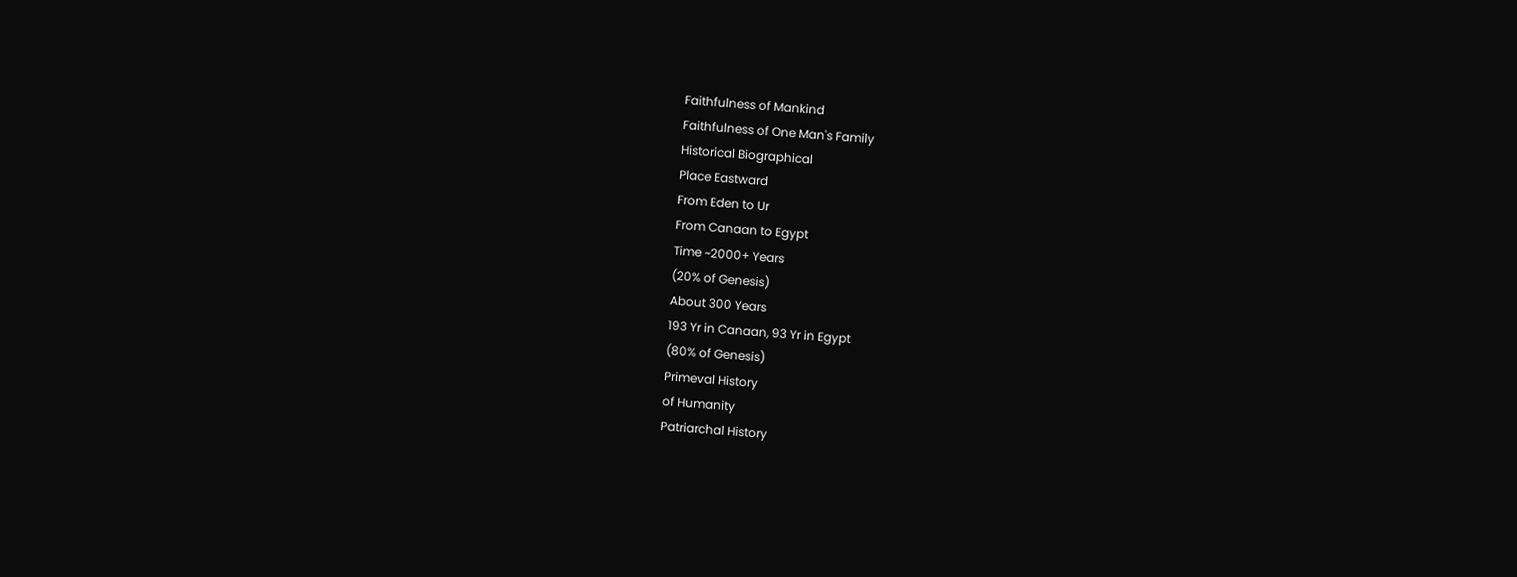Faithfulness of Mankind
Faithfulness of One Man's Family
Historical Biographical
Place Eastward
From Eden to Ur
From Canaan to Egypt
Time ~2000+ Years
(20% of Genesis)
About 300 Years
193 Yr in Canaan, 93 Yr in Egypt
(80% of Genesis)
Primeval History
of Humanity
Patriarchal History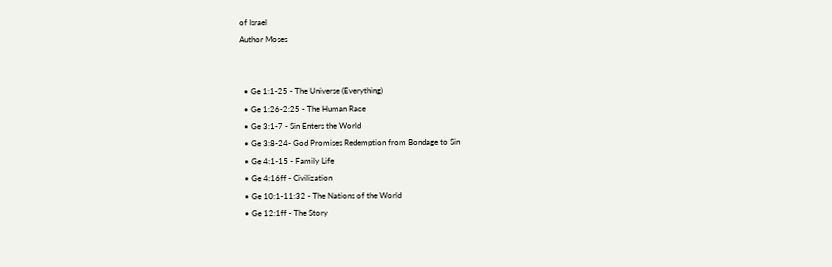of Israel
Author Moses


  • Ge 1:1-25 - The Universe (Everything)
  • Ge 1:26-2:25 - The Human Race
  • Ge 3:1-7 - Sin Enters the World
  • Ge 3:8-24- God Promises Redemption from Bondage to Sin
  • Ge 4:1-15 - Family Life
  • Ge 4:16ff - Civilization
  • Ge 10:1-11:32 - The Nations of the World
  • Ge 12:1ff - The Story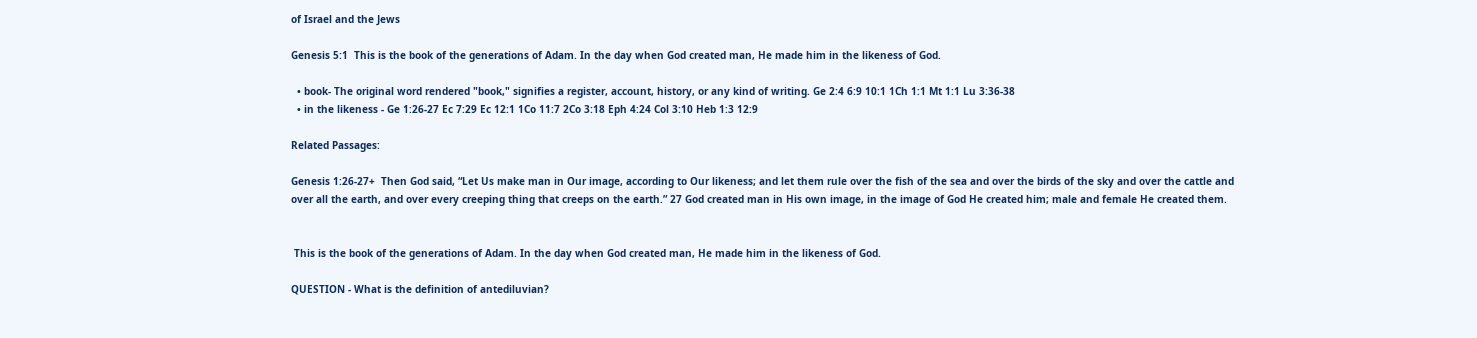of Israel and the Jews

Genesis 5:1  This is the book of the generations of Adam. In the day when God created man, He made him in the likeness of God.

  • book- The original word rendered "book," signifies a register, account, history, or any kind of writing. Ge 2:4 6:9 10:1 1Ch 1:1 Mt 1:1 Lu 3:36-38
  • in the likeness - Ge 1:26-27 Ec 7:29 Ec 12:1 1Co 11:7 2Co 3:18 Eph 4:24 Col 3:10 Heb 1:3 12:9

Related Passages:

Genesis 1:26-27+  Then God said, “Let Us make man in Our image, according to Our likeness; and let them rule over the fish of the sea and over the birds of the sky and over the cattle and over all the earth, and over every creeping thing that creeps on the earth.” 27 God created man in His own image, in the image of God He created him; male and female He created them.


 This is the book of the generations of Adam. In the day when God created man, He made him in the likeness of God.

QUESTION - What is the definition of antediluvian?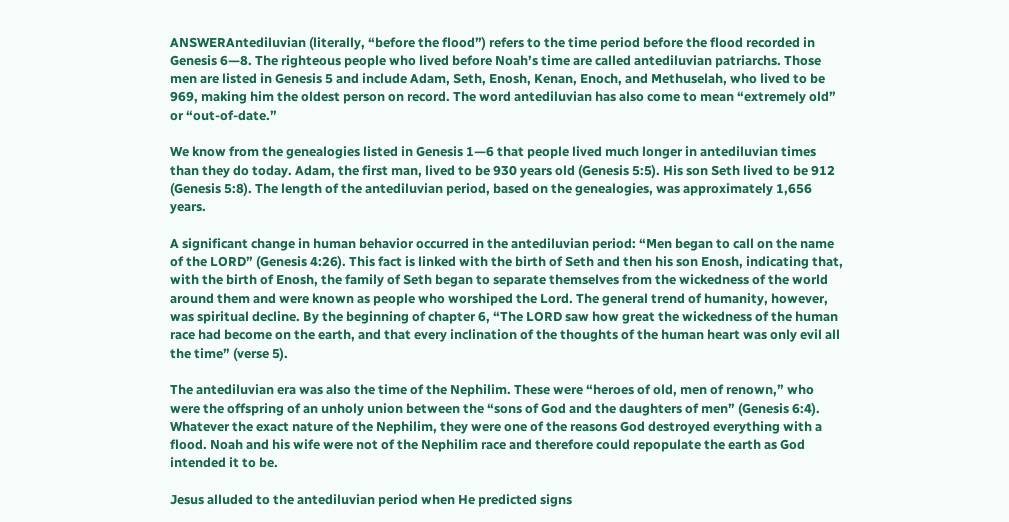ANSWERAntediluvian (literally, “before the flood”) refers to the time period before the flood recorded in Genesis 6—8. The righteous people who lived before Noah’s time are called antediluvian patriarchs. Those men are listed in Genesis 5 and include Adam, Seth, Enosh, Kenan, Enoch, and Methuselah, who lived to be 969, making him the oldest person on record. The word antediluvian has also come to mean “extremely old” or “out-of-date.”

We know from the genealogies listed in Genesis 1—6 that people lived much longer in antediluvian times than they do today. Adam, the first man, lived to be 930 years old (Genesis 5:5). His son Seth lived to be 912 (Genesis 5:8). The length of the antediluvian period, based on the genealogies, was approximately 1,656 years.

A significant change in human behavior occurred in the antediluvian period: “Men began to call on the name of the LORD” (Genesis 4:26). This fact is linked with the birth of Seth and then his son Enosh, indicating that, with the birth of Enosh, the family of Seth began to separate themselves from the wickedness of the world around them and were known as people who worshiped the Lord. The general trend of humanity, however, was spiritual decline. By the beginning of chapter 6, “The LORD saw how great the wickedness of the human race had become on the earth, and that every inclination of the thoughts of the human heart was only evil all the time” (verse 5).

The antediluvian era was also the time of the Nephilim. These were “heroes of old, men of renown,” who were the offspring of an unholy union between the “sons of God and the daughters of men” (Genesis 6:4). Whatever the exact nature of the Nephilim, they were one of the reasons God destroyed everything with a flood. Noah and his wife were not of the Nephilim race and therefore could repopulate the earth as God intended it to be.

Jesus alluded to the antediluvian period when He predicted signs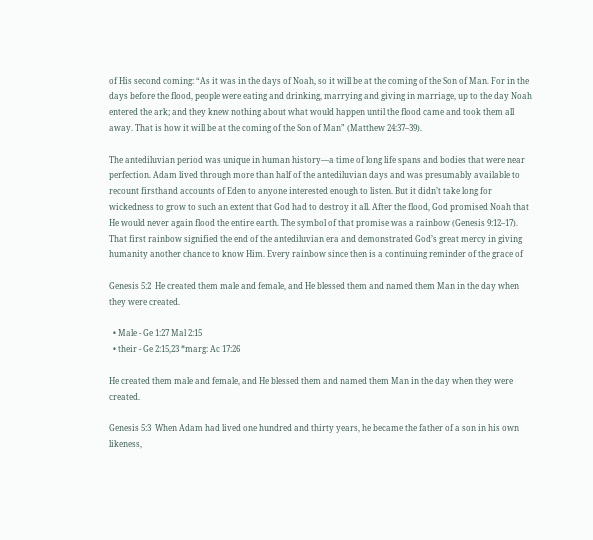of His second coming: “As it was in the days of Noah, so it will be at the coming of the Son of Man. For in the days before the flood, people were eating and drinking, marrying and giving in marriage, up to the day Noah entered the ark; and they knew nothing about what would happen until the flood came and took them all away. That is how it will be at the coming of the Son of Man” (Matthew 24:37–39).

The antediluvian period was unique in human history—a time of long life spans and bodies that were near perfection. Adam lived through more than half of the antediluvian days and was presumably available to recount firsthand accounts of Eden to anyone interested enough to listen. But it didn’t take long for wickedness to grow to such an extent that God had to destroy it all. After the flood, God promised Noah that He would never again flood the entire earth. The symbol of that promise was a rainbow (Genesis 9:12–17). That first rainbow signified the end of the antediluvian era and demonstrated God’s great mercy in giving humanity another chance to know Him. Every rainbow since then is a continuing reminder of the grace of

Genesis 5:2  He created them male and female, and He blessed them and named them Man in the day when they were created.

  • Male - Ge 1:27 Mal 2:15
  • their - Ge 2:15,23 *marg: Ac 17:26

He created them male and female, and He blessed them and named them Man in the day when they were created.

Genesis 5:3  When Adam had lived one hundred and thirty years, he became the father of a son in his own likeness,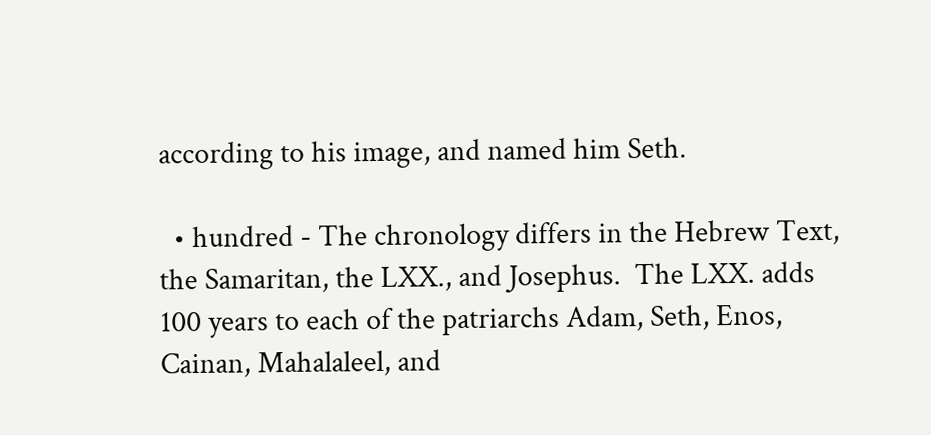according to his image, and named him Seth.

  • hundred - The chronology differs in the Hebrew Text, the Samaritan, the LXX., and Josephus.  The LXX. adds 100 years to each of the patriarchs Adam, Seth, Enos, Cainan, Mahalaleel, and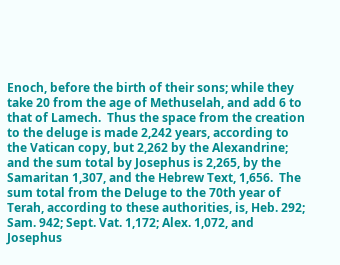Enoch, before the birth of their sons; while they take 20 from the age of Methuselah, and add 6 to that of Lamech.  Thus the space from the creation to the deluge is made 2,242 years, according to the Vatican copy, but 2,262 by the Alexandrine; and the sum total by Josephus is 2,265, by the Samaritan 1,307, and the Hebrew Text, 1,656.  The sum total from the Deluge to the 70th year of Terah, according to these authorities, is, Heb. 292; Sam. 942; Sept. Vat. 1,172; Alex. 1,072, and Josephus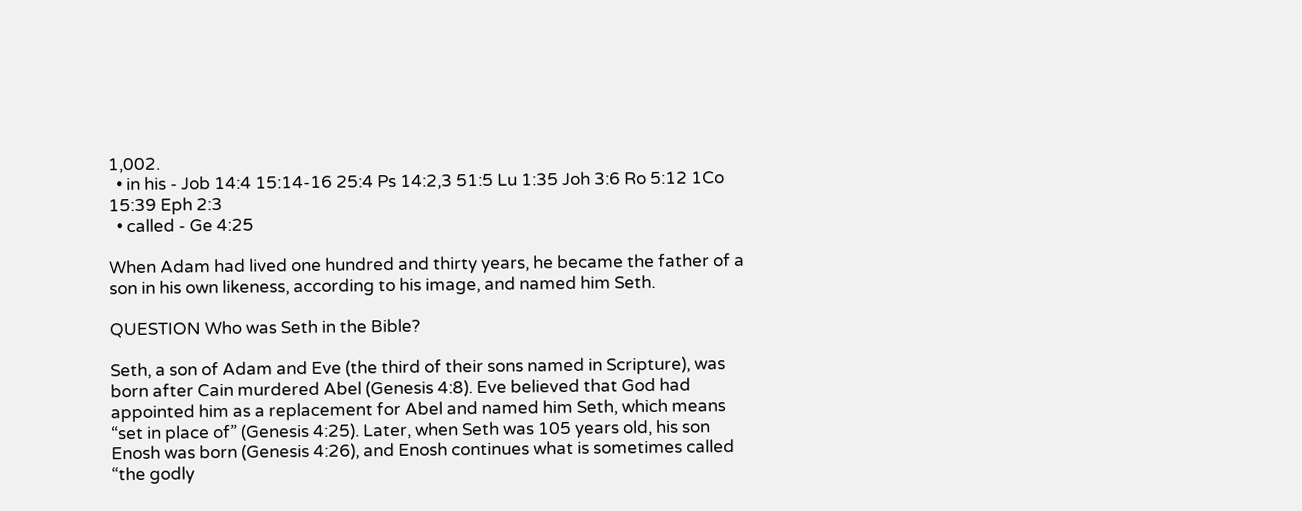1,002.
  • in his - Job 14:4 15:14-16 25:4 Ps 14:2,3 51:5 Lu 1:35 Joh 3:6 Ro 5:12 1Co 15:39 Eph 2:3
  • called - Ge 4:25

When Adam had lived one hundred and thirty years, he became the father of a son in his own likeness, according to his image, and named him Seth.

QUESTION Who was Seth in the Bible?

Seth, a son of Adam and Eve (the third of their sons named in Scripture), was born after Cain murdered Abel (Genesis 4:8). Eve believed that God had appointed him as a replacement for Abel and named him Seth, which means “set in place of” (Genesis 4:25). Later, when Seth was 105 years old, his son Enosh was born (Genesis 4:26), and Enosh continues what is sometimes called “the godly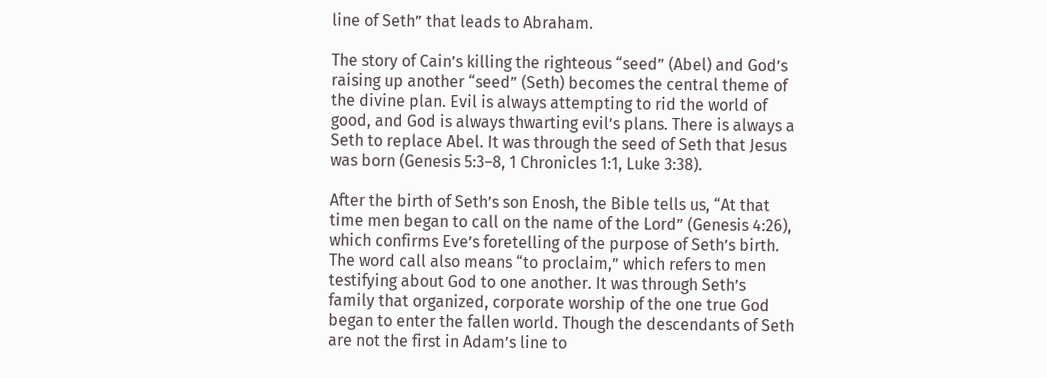line of Seth” that leads to Abraham.

The story of Cain’s killing the righteous “seed” (Abel) and God’s raising up another “seed” (Seth) becomes the central theme of the divine plan. Evil is always attempting to rid the world of good, and God is always thwarting evil’s plans. There is always a Seth to replace Abel. It was through the seed of Seth that Jesus was born (Genesis 5:3–8, 1 Chronicles 1:1, Luke 3:38).

After the birth of Seth’s son Enosh, the Bible tells us, “At that time men began to call on the name of the Lord” (Genesis 4:26), which confirms Eve’s foretelling of the purpose of Seth’s birth. The word call also means “to proclaim,” which refers to men testifying about God to one another. It was through Seth’s family that organized, corporate worship of the one true God began to enter the fallen world. Though the descendants of Seth are not the first in Adam’s line to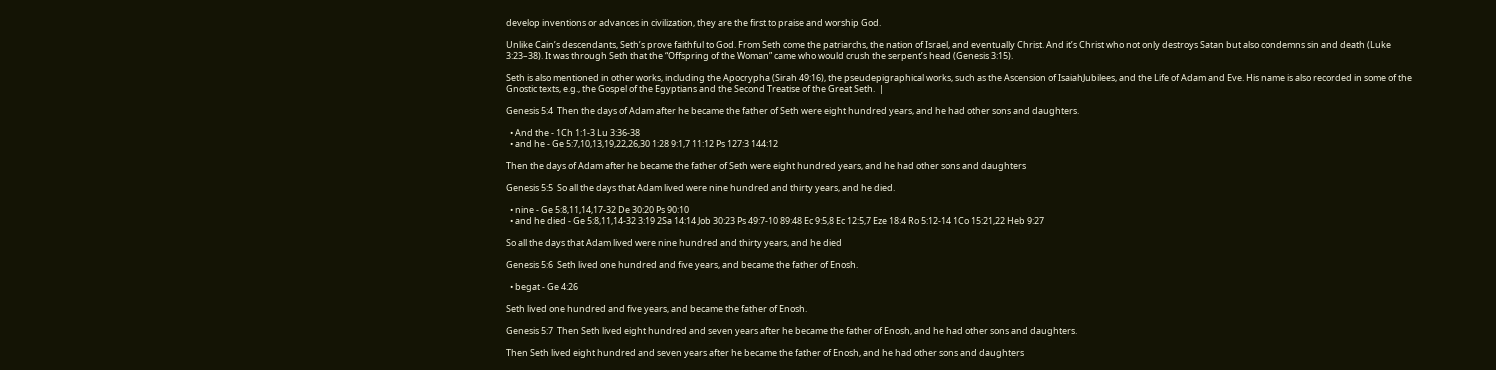develop inventions or advances in civilization, they are the first to praise and worship God.

Unlike Cain’s descendants, Seth’s prove faithful to God. From Seth come the patriarchs, the nation of Israel, and eventually Christ. And it’s Christ who not only destroys Satan but also condemns sin and death (Luke 3:23–38). It was through Seth that the “Offspring of the Woman” came who would crush the serpent’s head (Genesis 3:15).

Seth is also mentioned in other works, including the Apocrypha (Sirah 49:16), the pseudepigraphical works, such as the Ascension of IsaiahJubilees, and the Life of Adam and Eve. His name is also recorded in some of the Gnostic texts, e.g., the Gospel of the Egyptians and the Second Treatise of the Great Seth.  |

Genesis 5:4  Then the days of Adam after he became the father of Seth were eight hundred years, and he had other sons and daughters.

  • And the - 1Ch 1:1-3 Lu 3:36-38
  • and he - Ge 5:7,10,13,19,22,26,30 1:28 9:1,7 11:12 Ps 127:3 144:12

Then the days of Adam after he became the father of Seth were eight hundred years, and he had other sons and daughters

Genesis 5:5  So all the days that Adam lived were nine hundred and thirty years, and he died.

  • nine - Ge 5:8,11,14,17-32 De 30:20 Ps 90:10
  • and he died - Ge 5:8,11,14-32 3:19 2Sa 14:14 Job 30:23 Ps 49:7-10 89:48 Ec 9:5,8 Ec 12:5,7 Eze 18:4 Ro 5:12-14 1Co 15:21,22 Heb 9:27

So all the days that Adam lived were nine hundred and thirty years, and he died

Genesis 5:6  Seth lived one hundred and five years, and became the father of Enosh.

  • begat - Ge 4:26

Seth lived one hundred and five years, and became the father of Enosh.

Genesis 5:7  Then Seth lived eight hundred and seven years after he became the father of Enosh, and he had other sons and daughters.

Then Seth lived eight hundred and seven years after he became the father of Enosh, and he had other sons and daughters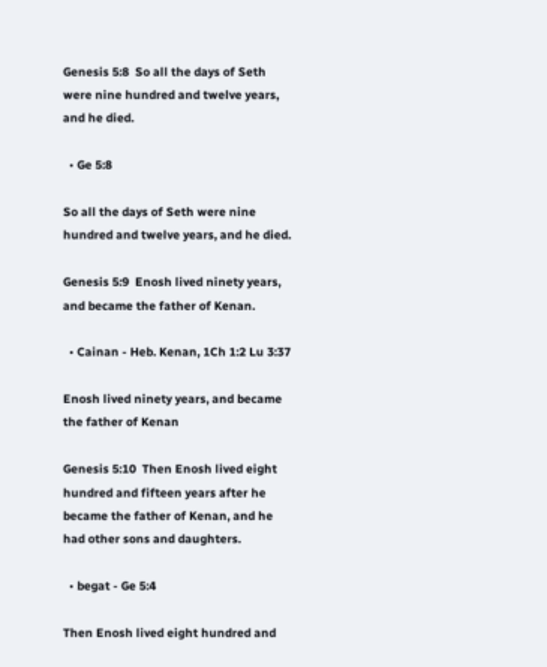Genesis 5:8  So all the days of Seth were nine hundred and twelve years, and he died.

  • Ge 5:8

So all the days of Seth were nine hundred and twelve years, and he died.

Genesis 5:9  Enosh lived ninety years, and became the father of Kenan.

  • Cainan - Heb. Kenan, 1Ch 1:2 Lu 3:37

Enosh lived ninety years, and became the father of Kenan

Genesis 5:10  Then Enosh lived eight hundred and fifteen years after he became the father of Kenan, and he had other sons and daughters.

  • begat - Ge 5:4

Then Enosh lived eight hundred and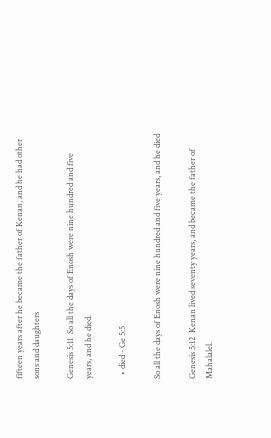fifteen years after he became the father of Kenan, and he had other sons and daughters

Genesis 5:11  So all the days of Enosh were nine hundred and five years, and he died.

  • died - Ge 5:5

So all the days of Enosh were nine hundred and five years, and he died

Genesis 5:12  Kenan lived seventy years, and became the father of Mahalalel.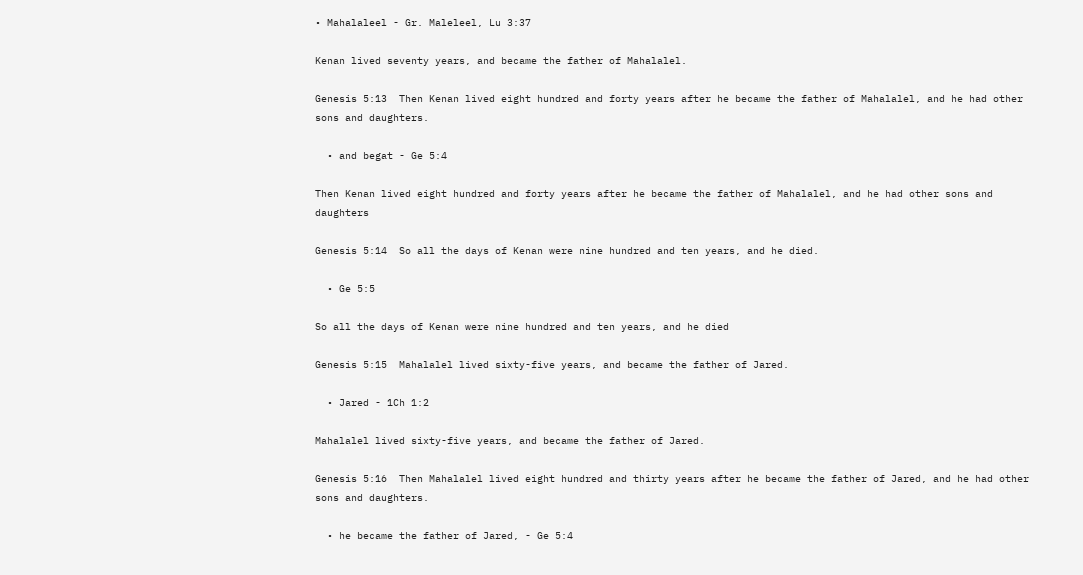• Mahalaleel - Gr. Maleleel, Lu 3:37

Kenan lived seventy years, and became the father of Mahalalel.

Genesis 5:13  Then Kenan lived eight hundred and forty years after he became the father of Mahalalel, and he had other sons and daughters.

  • and begat - Ge 5:4

Then Kenan lived eight hundred and forty years after he became the father of Mahalalel, and he had other sons and daughters

Genesis 5:14  So all the days of Kenan were nine hundred and ten years, and he died.

  • Ge 5:5

So all the days of Kenan were nine hundred and ten years, and he died

Genesis 5:15  Mahalalel lived sixty-five years, and became the father of Jared.

  • Jared - 1Ch 1:2

Mahalalel lived sixty-five years, and became the father of Jared.

Genesis 5:16  Then Mahalalel lived eight hundred and thirty years after he became the father of Jared, and he had other sons and daughters.

  • he became the father of Jared, - Ge 5:4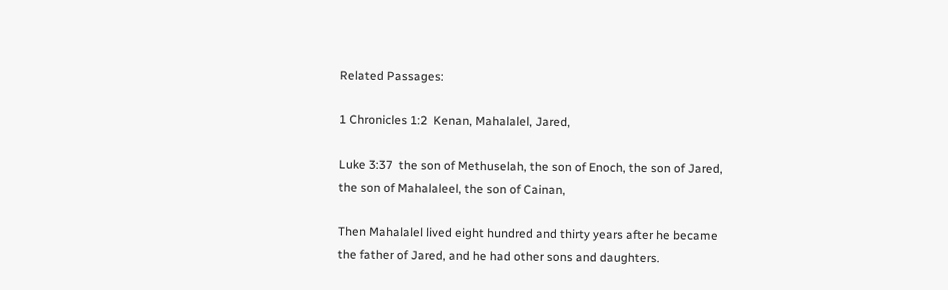Related Passages:

1 Chronicles 1:2  Kenan, Mahalalel, Jared,

Luke 3:37  the son of Methuselah, the son of Enoch, the son of Jared, the son of Mahalaleel, the son of Cainan,

Then Mahalalel lived eight hundred and thirty years after he became the father of Jared, and he had other sons and daughters.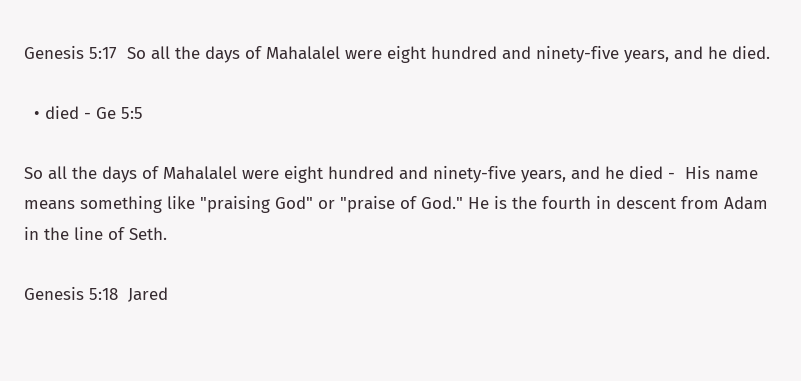Genesis 5:17  So all the days of Mahalalel were eight hundred and ninety-five years, and he died.

  • died - Ge 5:5

So all the days of Mahalalel were eight hundred and ninety-five years, and he died -  His name means something like "praising God" or "praise of God." He is the fourth in descent from Adam in the line of Seth.

Genesis 5:18  Jared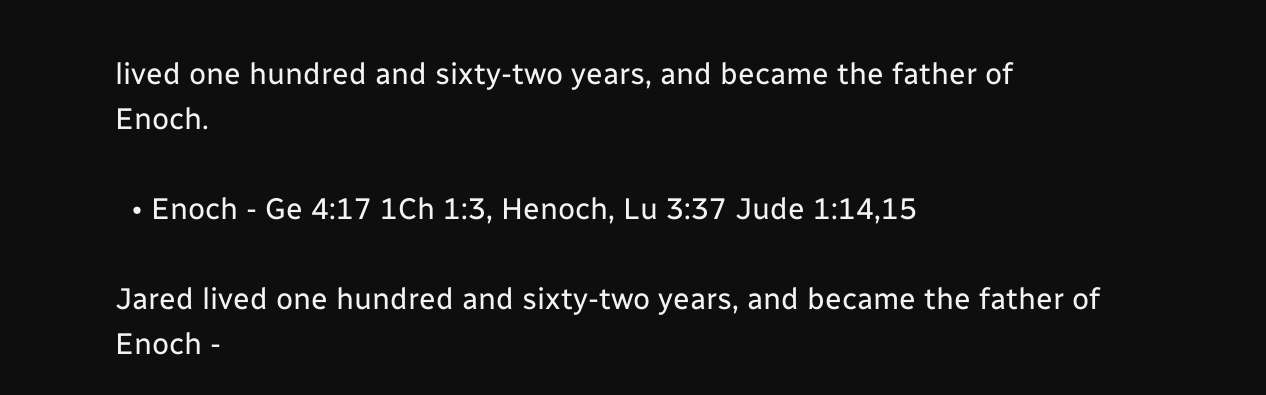lived one hundred and sixty-two years, and became the father of Enoch.

  • Enoch - Ge 4:17 1Ch 1:3, Henoch, Lu 3:37 Jude 1:14,15

Jared lived one hundred and sixty-two years, and became the father of Enoch -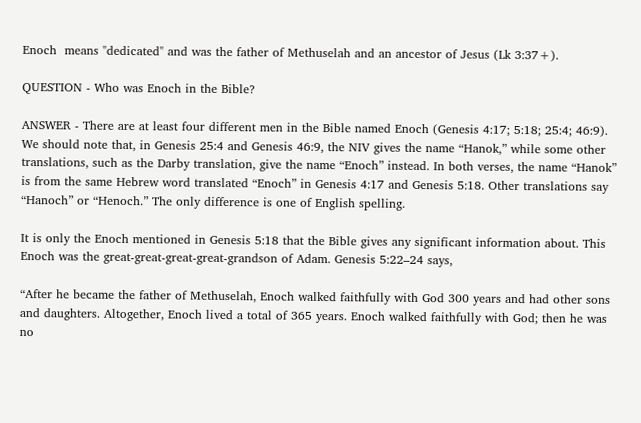Enoch  means "dedicated" and was the father of Methuselah and an ancestor of Jesus (Lk 3:37+).

QUESTION - Who was Enoch in the Bible?

ANSWER - There are at least four different men in the Bible named Enoch (Genesis 4:17; 5:18; 25:4; 46:9). We should note that, in Genesis 25:4 and Genesis 46:9, the NIV gives the name “Hanok,” while some other translations, such as the Darby translation, give the name “Enoch” instead. In both verses, the name “Hanok” is from the same Hebrew word translated “Enoch” in Genesis 4:17 and Genesis 5:18. Other translations say “Hanoch” or “Henoch.” The only difference is one of English spelling.

It is only the Enoch mentioned in Genesis 5:18 that the Bible gives any significant information about. This Enoch was the great-great-great-great-grandson of Adam. Genesis 5:22–24 says,

“After he became the father of Methuselah, Enoch walked faithfully with God 300 years and had other sons and daughters. Altogether, Enoch lived a total of 365 years. Enoch walked faithfully with God; then he was no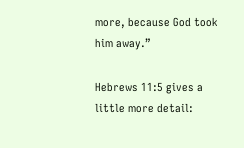more, because God took him away.”

Hebrews 11:5 gives a little more detail: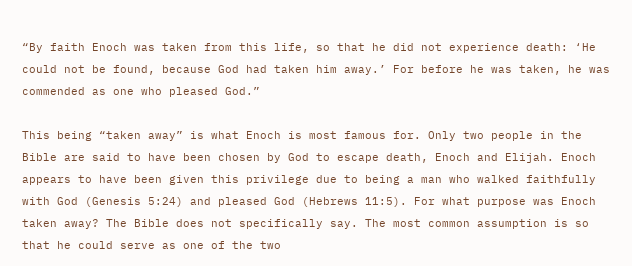“By faith Enoch was taken from this life, so that he did not experience death: ‘He could not be found, because God had taken him away.’ For before he was taken, he was commended as one who pleased God.”

This being “taken away” is what Enoch is most famous for. Only two people in the Bible are said to have been chosen by God to escape death, Enoch and Elijah. Enoch appears to have been given this privilege due to being a man who walked faithfully with God (Genesis 5:24) and pleased God (Hebrews 11:5). For what purpose was Enoch taken away? The Bible does not specifically say. The most common assumption is so that he could serve as one of the two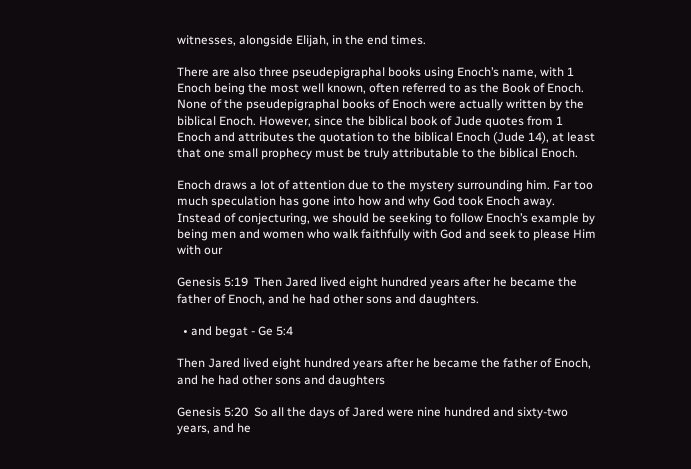witnesses, alongside Elijah, in the end times.

There are also three pseudepigraphal books using Enoch’s name, with 1 Enoch being the most well known, often referred to as the Book of Enoch. None of the pseudepigraphal books of Enoch were actually written by the biblical Enoch. However, since the biblical book of Jude quotes from 1 Enoch and attributes the quotation to the biblical Enoch (Jude 14), at least that one small prophecy must be truly attributable to the biblical Enoch.

Enoch draws a lot of attention due to the mystery surrounding him. Far too much speculation has gone into how and why God took Enoch away. Instead of conjecturing, we should be seeking to follow Enoch’s example by being men and women who walk faithfully with God and seek to please Him with our

Genesis 5:19  Then Jared lived eight hundred years after he became the father of Enoch, and he had other sons and daughters.

  • and begat - Ge 5:4

Then Jared lived eight hundred years after he became the father of Enoch, and he had other sons and daughters

Genesis 5:20  So all the days of Jared were nine hundred and sixty-two years, and he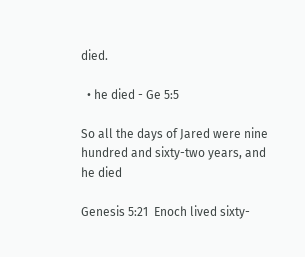died.

  • he died - Ge 5:5

So all the days of Jared were nine hundred and sixty-two years, and he died

Genesis 5:21  Enoch lived sixty-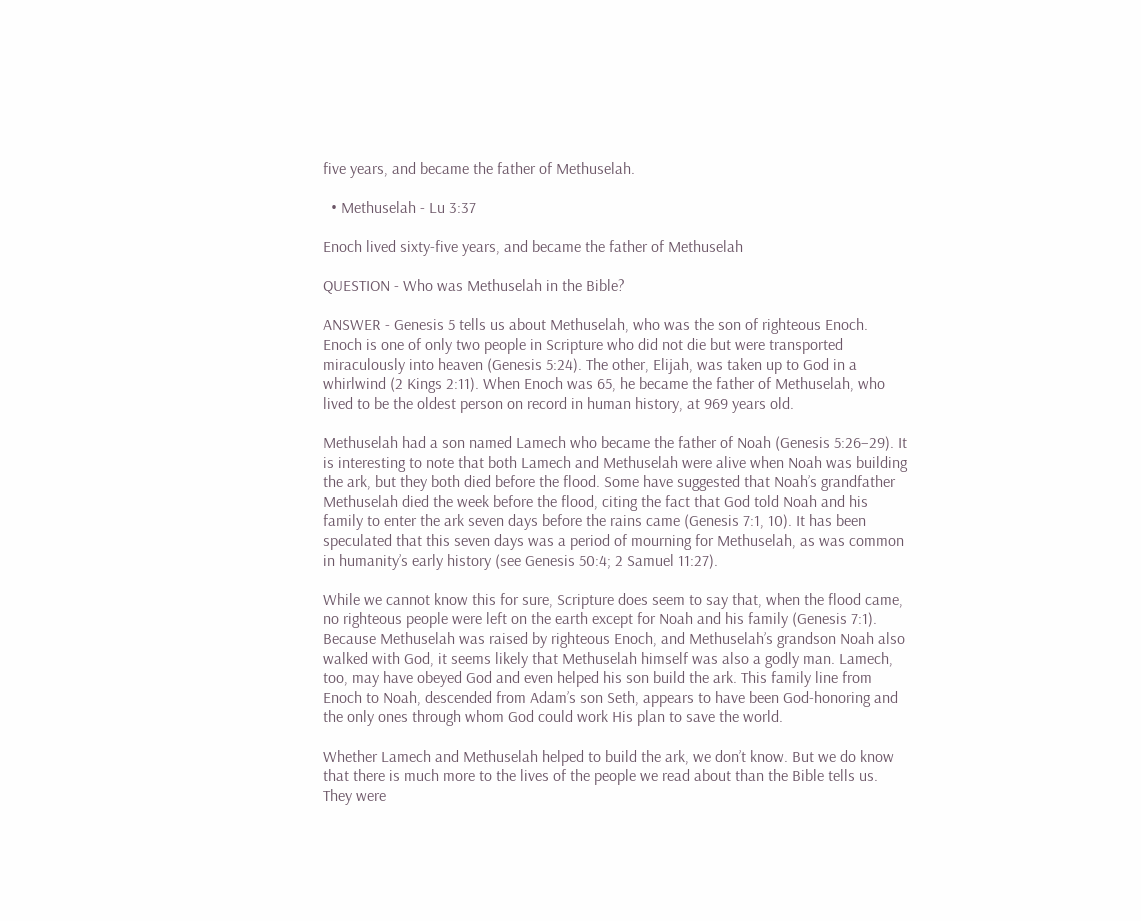five years, and became the father of Methuselah.

  • Methuselah - Lu 3:37

Enoch lived sixty-five years, and became the father of Methuselah

QUESTION - Who was Methuselah in the Bible?

ANSWER - Genesis 5 tells us about Methuselah, who was the son of righteous Enoch. Enoch is one of only two people in Scripture who did not die but were transported miraculously into heaven (Genesis 5:24). The other, Elijah, was taken up to God in a whirlwind (2 Kings 2:11). When Enoch was 65, he became the father of Methuselah, who lived to be the oldest person on record in human history, at 969 years old.

Methuselah had a son named Lamech who became the father of Noah (Genesis 5:26–29). It is interesting to note that both Lamech and Methuselah were alive when Noah was building the ark, but they both died before the flood. Some have suggested that Noah’s grandfather Methuselah died the week before the flood, citing the fact that God told Noah and his family to enter the ark seven days before the rains came (Genesis 7:1, 10). It has been speculated that this seven days was a period of mourning for Methuselah, as was common in humanity’s early history (see Genesis 50:4; 2 Samuel 11:27).

While we cannot know this for sure, Scripture does seem to say that, when the flood came, no righteous people were left on the earth except for Noah and his family (Genesis 7:1). Because Methuselah was raised by righteous Enoch, and Methuselah’s grandson Noah also walked with God, it seems likely that Methuselah himself was also a godly man. Lamech, too, may have obeyed God and even helped his son build the ark. This family line from Enoch to Noah, descended from Adam’s son Seth, appears to have been God-honoring and the only ones through whom God could work His plan to save the world.

Whether Lamech and Methuselah helped to build the ark, we don’t know. But we do know that there is much more to the lives of the people we read about than the Bible tells us. They were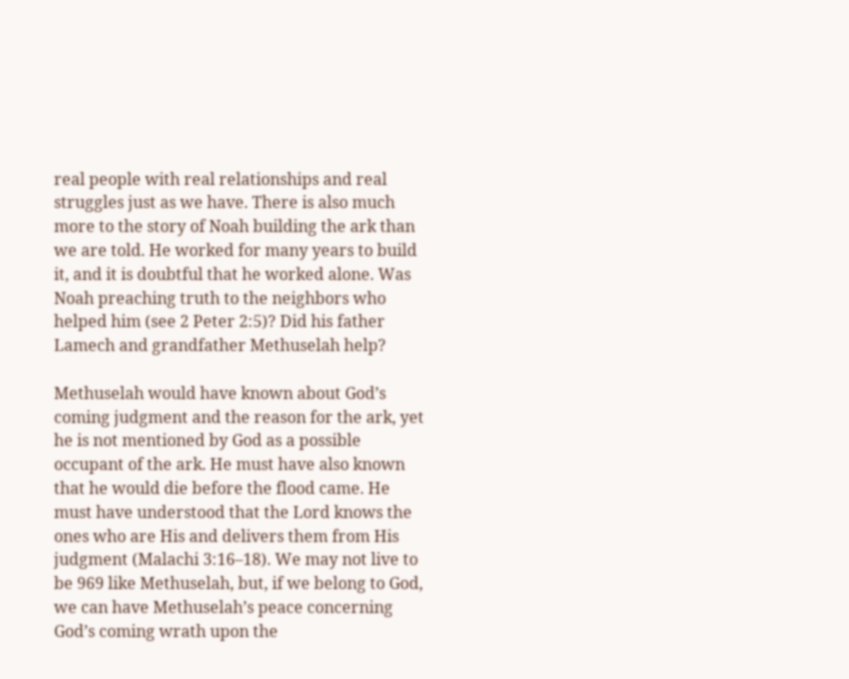real people with real relationships and real struggles just as we have. There is also much more to the story of Noah building the ark than we are told. He worked for many years to build it, and it is doubtful that he worked alone. Was Noah preaching truth to the neighbors who helped him (see 2 Peter 2:5)? Did his father Lamech and grandfather Methuselah help?

Methuselah would have known about God’s coming judgment and the reason for the ark, yet he is not mentioned by God as a possible occupant of the ark. He must have also known that he would die before the flood came. He must have understood that the Lord knows the ones who are His and delivers them from His judgment (Malachi 3:16–18). We may not live to be 969 like Methuselah, but, if we belong to God, we can have Methuselah’s peace concerning God’s coming wrath upon the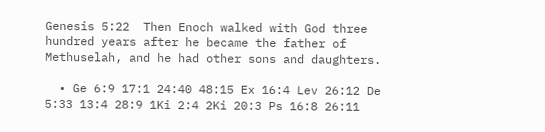Genesis 5:22  Then Enoch walked with God three hundred years after he became the father of Methuselah, and he had other sons and daughters.

  • Ge 6:9 17:1 24:40 48:15 Ex 16:4 Lev 26:12 De 5:33 13:4 28:9 1Ki 2:4 2Ki 20:3 Ps 16:8 26:11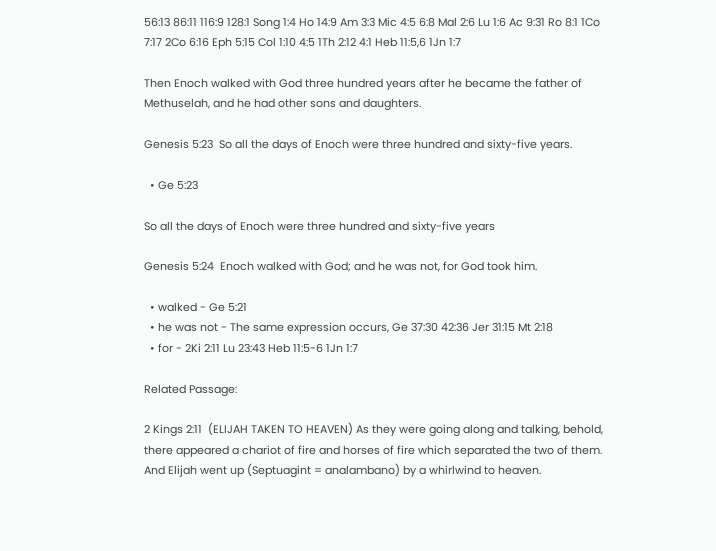56:13 86:11 116:9 128:1 Song 1:4 Ho 14:9 Am 3:3 Mic 4:5 6:8 Mal 2:6 Lu 1:6 Ac 9:31 Ro 8:1 1Co 7:17 2Co 6:16 Eph 5:15 Col 1:10 4:5 1Th 2:12 4:1 Heb 11:5,6 1Jn 1:7

Then Enoch walked with God three hundred years after he became the father of Methuselah, and he had other sons and daughters.

Genesis 5:23  So all the days of Enoch were three hundred and sixty-five years.

  • Ge 5:23

So all the days of Enoch were three hundred and sixty-five years

Genesis 5:24  Enoch walked with God; and he was not, for God took him.

  • walked - Ge 5:21
  • he was not - The same expression occurs, Ge 37:30 42:36 Jer 31:15 Mt 2:18
  • for - 2Ki 2:11 Lu 23:43 Heb 11:5-6 1Jn 1:7

Related Passage:

2 Kings 2:11  (ELIJAH TAKEN TO HEAVEN) As they were going along and talking, behold, there appeared a chariot of fire and horses of fire which separated the two of them. And Elijah went up (Septuagint = analambano) by a whirlwind to heaven.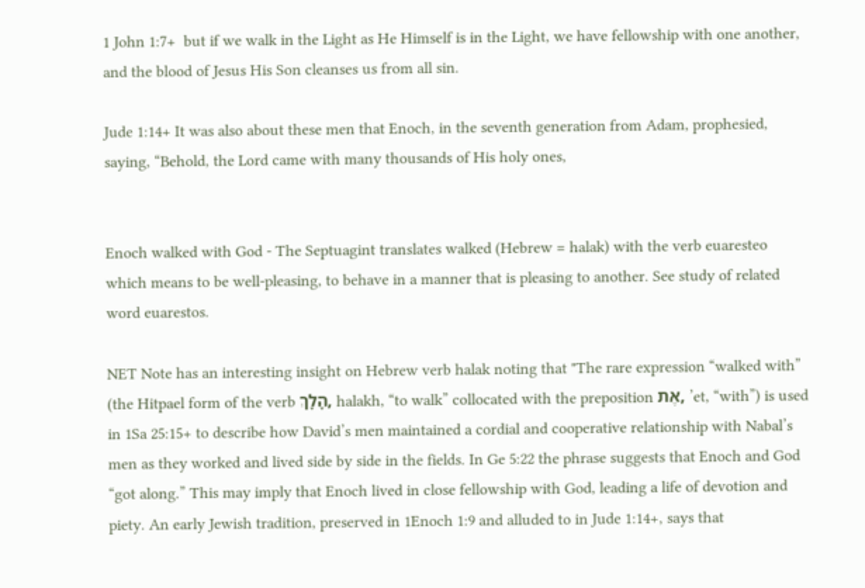1 John 1:7+  but if we walk in the Light as He Himself is in the Light, we have fellowship with one another, and the blood of Jesus His Son cleanses us from all sin.

Jude 1:14+ It was also about these men that Enoch, in the seventh generation from Adam, prophesied, saying, “Behold, the Lord came with many thousands of His holy ones,


Enoch walked with God - The Septuagint translates walked (Hebrew = halak) with the verb euaresteo which means to be well-pleasing, to behave in a manner that is pleasing to another. See study of related word euarestos.

NET Note has an interesting insight on Hebrew verb halak noting that "The rare expression “walked with” (the Hitpael form of the verb הָלָךְ, halakh, “to walk” collocated with the preposition אֶת, ’et, “with”) is used in 1Sa 25:15+ to describe how David’s men maintained a cordial and cooperative relationship with Nabal’s men as they worked and lived side by side in the fields. In Ge 5:22 the phrase suggests that Enoch and God “got along.” This may imply that Enoch lived in close fellowship with God, leading a life of devotion and piety. An early Jewish tradition, preserved in 1Enoch 1:9 and alluded to in Jude 1:14+, says that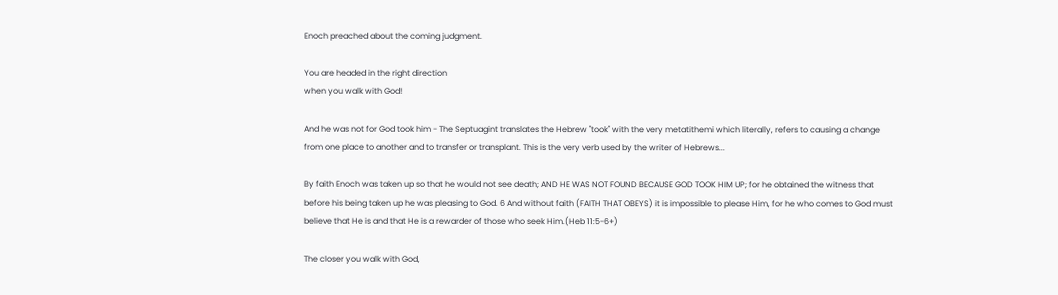Enoch preached about the coming judgment.

You are headed in the right direction
when you walk with God!

And he was not for God took him - The Septuagint translates the Hebrew "took" with the very metatithemi which literally, refers to causing a change from one place to another and to transfer or transplant. This is the very verb used by the writer of Hebrews...

By faith Enoch was taken up so that he would not see death; AND HE WAS NOT FOUND BECAUSE GOD TOOK HIM UP; for he obtained the witness that before his being taken up he was pleasing to God. 6 And without faith (FAITH THAT OBEYS) it is impossible to please Him, for he who comes to God must believe that He is and that He is a rewarder of those who seek Him.(Heb 11:5-6+)

The closer you walk with God,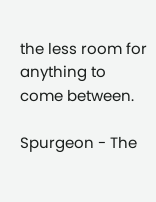the less room for anything to come between.

Spurgeon - The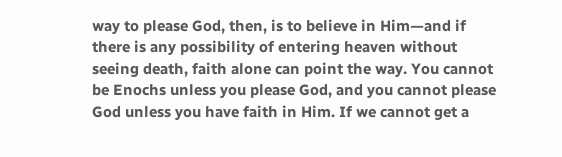way to please God, then, is to believe in Him—and if there is any possibility of entering heaven without seeing death, faith alone can point the way. You cannot be Enochs unless you please God, and you cannot please God unless you have faith in Him. If we cannot get a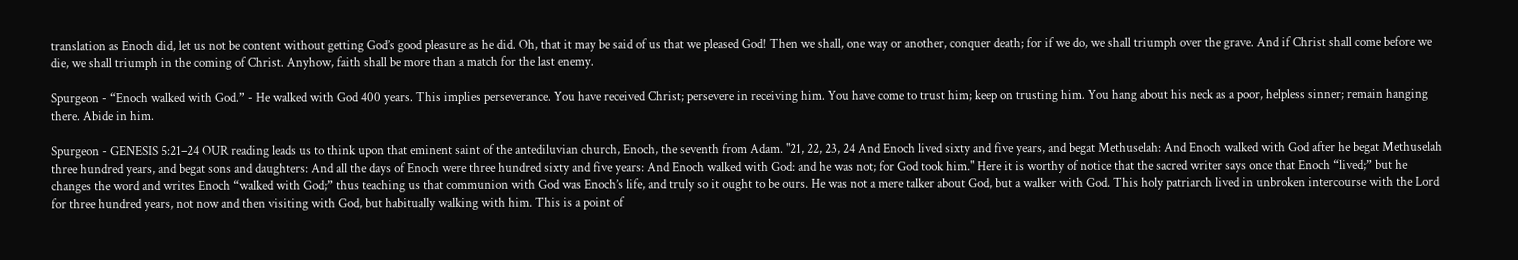translation as Enoch did, let us not be content without getting God’s good pleasure as he did. Oh, that it may be said of us that we pleased God! Then we shall, one way or another, conquer death; for if we do, we shall triumph over the grave. And if Christ shall come before we die, we shall triumph in the coming of Christ. Anyhow, faith shall be more than a match for the last enemy.

Spurgeon - “Enoch walked with God.” - He walked with God 400 years. This implies perseverance. You have received Christ; persevere in receiving him. You have come to trust him; keep on trusting him. You hang about his neck as a poor, helpless sinner; remain hanging there. Abide in him.

Spurgeon - GENESIS 5:21–24 OUR reading leads us to think upon that eminent saint of the antediluvian church, Enoch, the seventh from Adam. "21, 22, 23, 24 And Enoch lived sixty and five years, and begat Methuselah: And Enoch walked with God after he begat Methuselah three hundred years, and begat sons and daughters: And all the days of Enoch were three hundred sixty and five years: And Enoch walked with God: and he was not; for God took him." Here it is worthy of notice that the sacred writer says once that Enoch “lived;” but he changes the word and writes Enoch “walked with God;” thus teaching us that communion with God was Enoch’s life, and truly so it ought to be ours. He was not a mere talker about God, but a walker with God. This holy patriarch lived in unbroken intercourse with the Lord for three hundred years, not now and then visiting with God, but habitually walking with him. This is a point of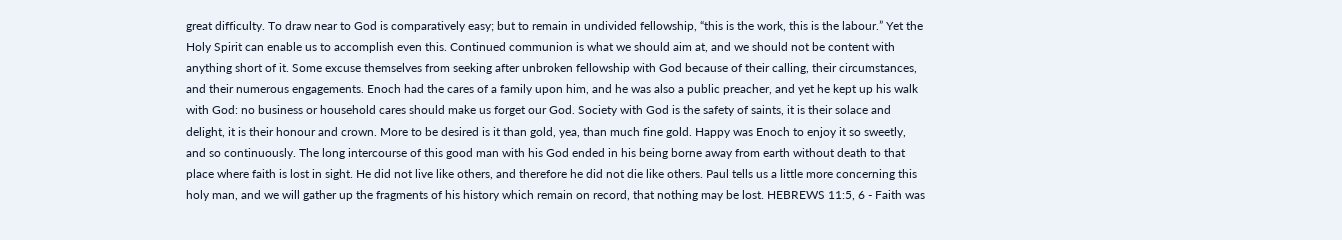great difficulty. To draw near to God is comparatively easy; but to remain in undivided fellowship, “this is the work, this is the labour.” Yet the Holy Spirit can enable us to accomplish even this. Continued communion is what we should aim at, and we should not be content with anything short of it. Some excuse themselves from seeking after unbroken fellowship with God because of their calling, their circumstances, and their numerous engagements. Enoch had the cares of a family upon him, and he was also a public preacher, and yet he kept up his walk with God: no business or household cares should make us forget our God. Society with God is the safety of saints, it is their solace and delight, it is their honour and crown. More to be desired is it than gold, yea, than much fine gold. Happy was Enoch to enjoy it so sweetly, and so continuously. The long intercourse of this good man with his God ended in his being borne away from earth without death to that place where faith is lost in sight. He did not live like others, and therefore he did not die like others. Paul tells us a little more concerning this holy man, and we will gather up the fragments of his history which remain on record, that nothing may be lost. HEBREWS 11:5, 6 - Faith was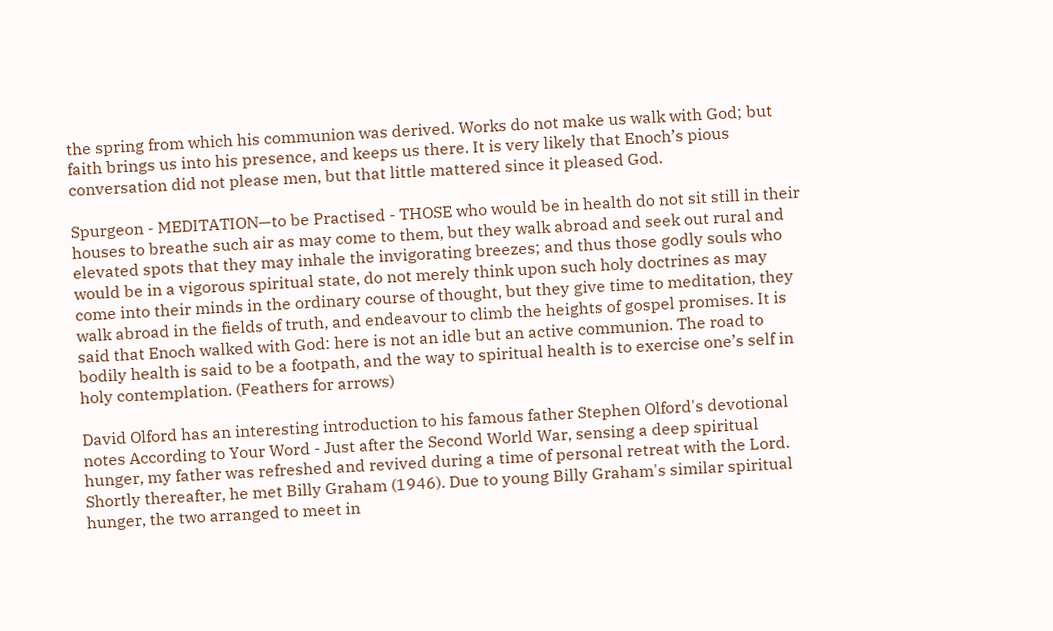the spring from which his communion was derived. Works do not make us walk with God; but faith brings us into his presence, and keeps us there. It is very likely that Enoch’s pious conversation did not please men, but that little mattered since it pleased God.

Spurgeon - MEDITATION—to be Practised - THOSE who would be in health do not sit still in their houses to breathe such air as may come to them, but they walk abroad and seek out rural and elevated spots that they may inhale the invigorating breezes; and thus those godly souls who would be in a vigorous spiritual state, do not merely think upon such holy doctrines as may come into their minds in the ordinary course of thought, but they give time to meditation, they walk abroad in the fields of truth, and endeavour to climb the heights of gospel promises. It is said that Enoch walked with God: here is not an idle but an active communion. The road to bodily health is said to be a footpath, and the way to spiritual health is to exercise one’s self in holy contemplation. (Feathers for arrows)

David Olford has an interesting introduction to his famous father Stephen Olford's devotional notes According to Your Word - Just after the Second World War, sensing a deep spiritual hunger, my father was refreshed and revived during a time of personal retreat with the Lord. Shortly thereafter, he met Billy Graham (1946). Due to young Billy Graham's similar spiritual hunger, the two arranged to meet in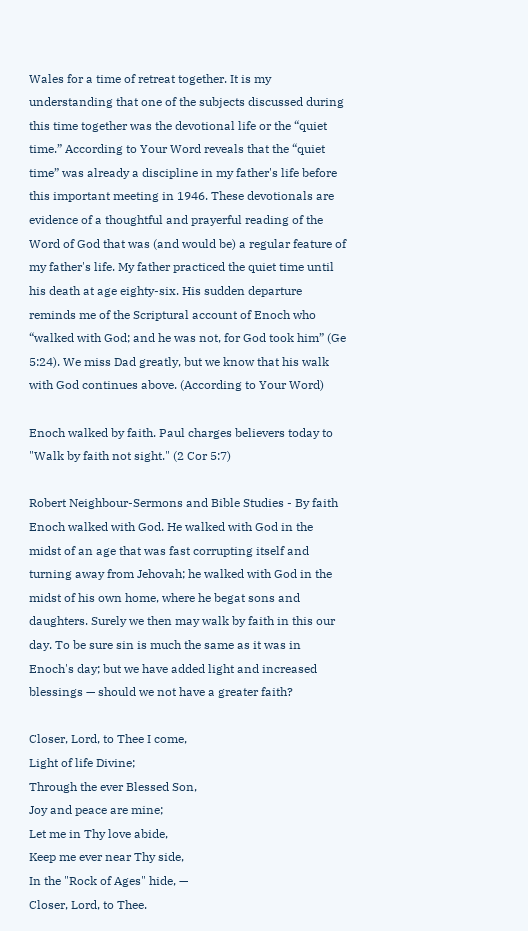Wales for a time of retreat together. It is my understanding that one of the subjects discussed during this time together was the devotional life or the “quiet time.” According to Your Word reveals that the “quiet time” was already a discipline in my father's life before this important meeting in 1946. These devotionals are evidence of a thoughtful and prayerful reading of the Word of God that was (and would be) a regular feature of my father's life. My father practiced the quiet time until his death at age eighty-six. His sudden departure reminds me of the Scriptural account of Enoch who “walked with God; and he was not, for God took him” (Ge 5:24). We miss Dad greatly, but we know that his walk with God continues above. (According to Your Word)

Enoch walked by faith. Paul charges believers today to "Walk by faith not sight." (2 Cor 5:7)

Robert Neighbour-Sermons and Bible Studies - By faith Enoch walked with God. He walked with God in the midst of an age that was fast corrupting itself and turning away from Jehovah; he walked with God in the midst of his own home, where he begat sons and daughters. Surely we then may walk by faith in this our day. To be sure sin is much the same as it was in Enoch's day; but we have added light and increased blessings — should we not have a greater faith?

Closer, Lord, to Thee I come,
Light of life Divine;
Through the ever Blessed Son,
Joy and peace are mine;
Let me in Thy love abide,
Keep me ever near Thy side,
In the "Rock of Ages" hide, —
Closer, Lord, to Thee.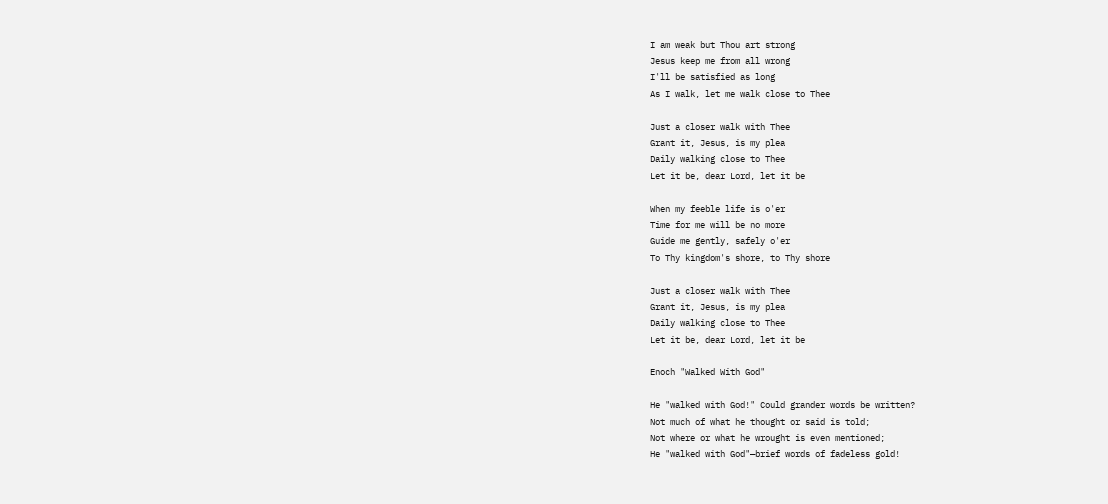I am weak but Thou art strong
Jesus keep me from all wrong
I'll be satisfied as long
As I walk, let me walk close to Thee

Just a closer walk with Thee
Grant it, Jesus, is my plea
Daily walking close to Thee
Let it be, dear Lord, let it be

When my feeble life is o'er
Time for me will be no more
Guide me gently, safely o'er
To Thy kingdom's shore, to Thy shore

Just a closer walk with Thee
Grant it, Jesus, is my plea
Daily walking close to Thee
Let it be, dear Lord, let it be

Enoch "Walked With God"

He "walked with God!" Could grander words be written?
Not much of what he thought or said is told;
Not where or what he wrought is even mentioned;
He "walked with God"—brief words of fadeless gold!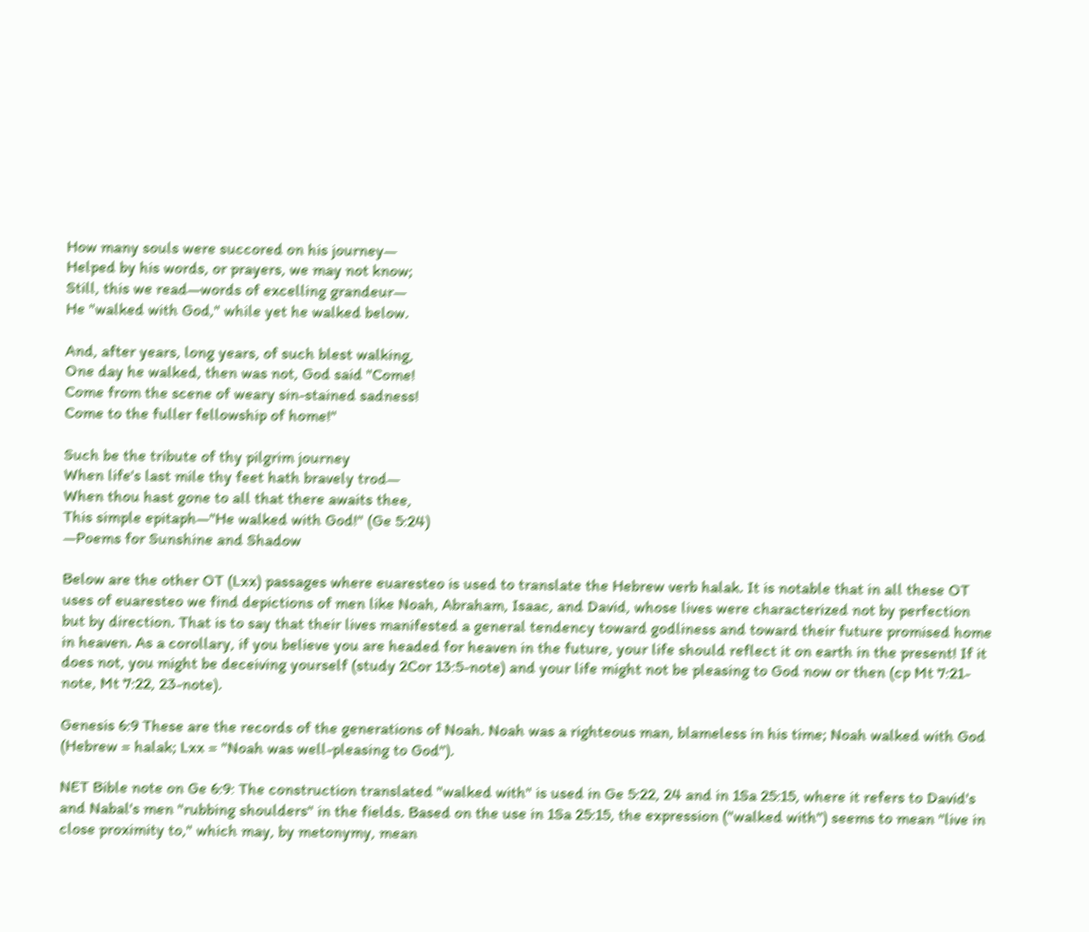How many souls were succored on his journey—
Helped by his words, or prayers, we may not know;
Still, this we read—words of excelling grandeur—
He "walked with God," while yet he walked below.

And, after years, long years, of such blest walking,
One day he walked, then was not, God said "Come!
Come from the scene of weary sin-stained sadness!
Come to the fuller fellowship of home!"

Such be the tribute of thy pilgrim journey
When life's last mile thy feet hath bravely trod—
When thou hast gone to all that there awaits thee,
This simple epitaph—"He walked with God!" (Ge 5:24)
—Poems for Sunshine and Shadow

Below are the other OT (Lxx) passages where euaresteo is used to translate the Hebrew verb halak. It is notable that in all these OT uses of euaresteo we find depictions of men like Noah, Abraham, Isaac, and David, whose lives were characterized not by perfection but by direction. That is to say that their lives manifested a general tendency toward godliness and toward their future promised home in heaven. As a corollary, if you believe you are headed for heaven in the future, your life should reflect it on earth in the present! If it does not, you might be deceiving yourself (study 2Cor 13:5-note) and your life might not be pleasing to God now or then (cp Mt 7:21-note, Mt 7:22, 23-note).

Genesis 6:9 These are the records of the generations of Noah. Noah was a righteous man, blameless in his time; Noah walked with God (Hebrew = halak; Lxx = "Noah was well-pleasing to God").

NET Bible note on Ge 6:9: The construction translated "walked with" is used in Ge 5:22, 24 and in 1Sa 25:15, where it refers to David's and Nabal's men "rubbing shoulders" in the fields. Based on the use in 1Sa 25:15, the expression ("walked with") seems to mean "live in close proximity to," which may, by metonymy, mean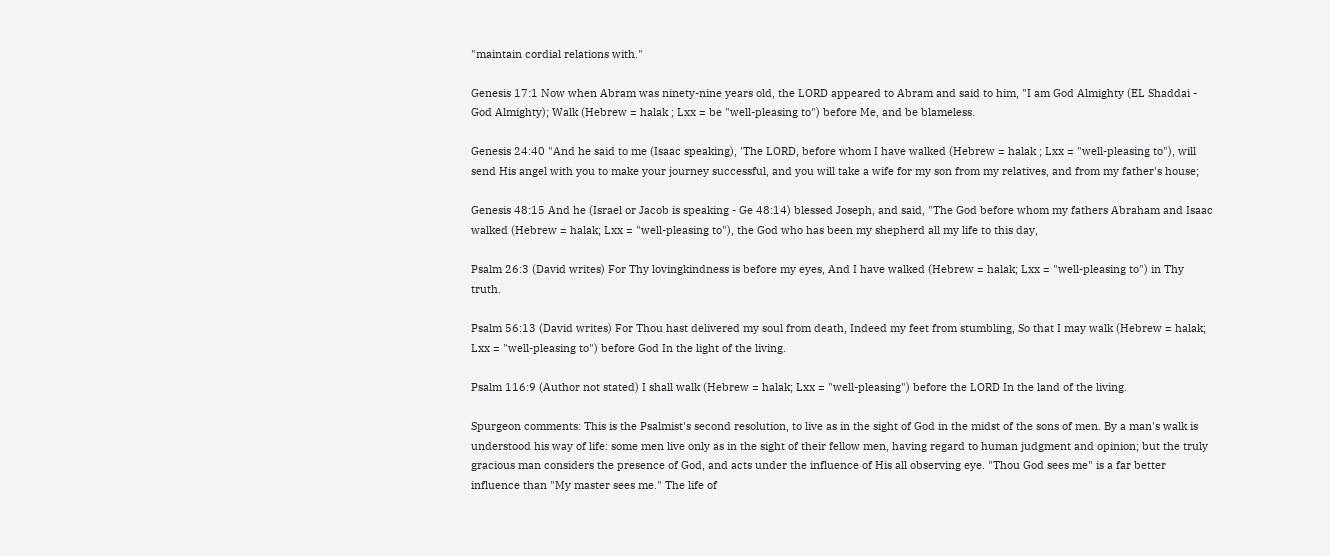"maintain cordial relations with."

Genesis 17:1 Now when Abram was ninety-nine years old, the LORD appeared to Abram and said to him, "I am God Almighty (EL Shaddai - God Almighty); Walk (Hebrew = halak ; Lxx = be "well-pleasing to") before Me, and be blameless.

Genesis 24:40 "And he said to me (Isaac speaking), 'The LORD, before whom I have walked (Hebrew = halak ; Lxx = "well-pleasing to"), will send His angel with you to make your journey successful, and you will take a wife for my son from my relatives, and from my father's house;

Genesis 48:15 And he (Israel or Jacob is speaking - Ge 48:14) blessed Joseph, and said, "The God before whom my fathers Abraham and Isaac walked (Hebrew = halak; Lxx = "well-pleasing to"), the God who has been my shepherd all my life to this day,

Psalm 26:3 (David writes) For Thy lovingkindness is before my eyes, And I have walked (Hebrew = halak; Lxx = "well-pleasing to") in Thy truth.

Psalm 56:13 (David writes) For Thou hast delivered my soul from death, Indeed my feet from stumbling, So that I may walk (Hebrew = halak; Lxx = "well-pleasing to") before God In the light of the living.

Psalm 116:9 (Author not stated) I shall walk (Hebrew = halak; Lxx = "well-pleasing") before the LORD In the land of the living.

Spurgeon comments: This is the Psalmist's second resolution, to live as in the sight of God in the midst of the sons of men. By a man's walk is understood his way of life: some men live only as in the sight of their fellow men, having regard to human judgment and opinion; but the truly gracious man considers the presence of God, and acts under the influence of His all observing eye. "Thou God sees me" is a far better influence than "My master sees me." The life of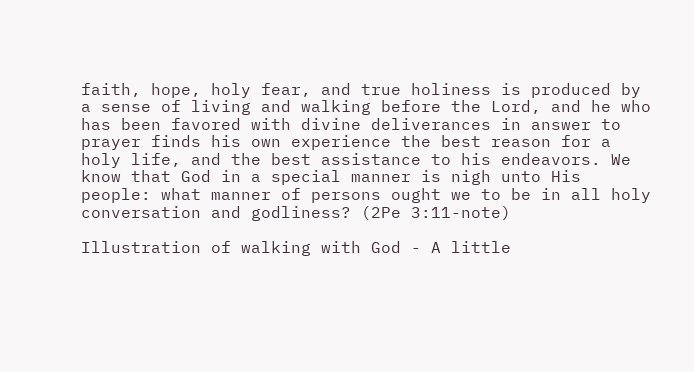faith, hope, holy fear, and true holiness is produced by a sense of living and walking before the Lord, and he who has been favored with divine deliverances in answer to prayer finds his own experience the best reason for a holy life, and the best assistance to his endeavors. We know that God in a special manner is nigh unto His people: what manner of persons ought we to be in all holy conversation and godliness? (2Pe 3:11-note)

Illustration of walking with God - A little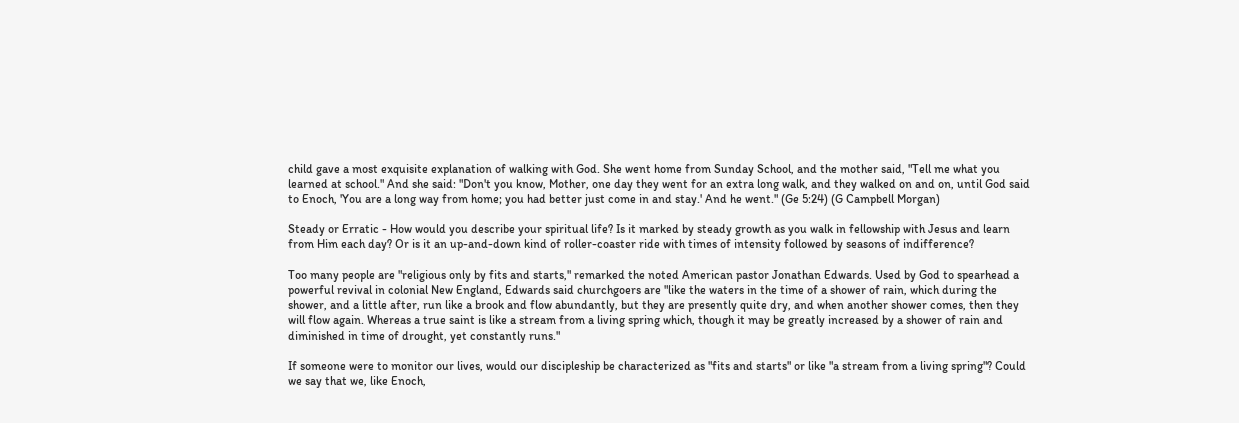child gave a most exquisite explanation of walking with God. She went home from Sunday School, and the mother said, "Tell me what you learned at school." And she said: "Don't you know, Mother, one day they went for an extra long walk, and they walked on and on, until God said to Enoch, 'You are a long way from home; you had better just come in and stay.' And he went." (Ge 5:24) (G Campbell Morgan)

Steady or Erratic - How would you describe your spiritual life? Is it marked by steady growth as you walk in fellowship with Jesus and learn from Him each day? Or is it an up-and-down kind of roller-coaster ride with times of intensity followed by seasons of indifference?

Too many people are "religious only by fits and starts," remarked the noted American pastor Jonathan Edwards. Used by God to spearhead a powerful revival in colonial New England, Edwards said churchgoers are "like the waters in the time of a shower of rain, which during the shower, and a little after, run like a brook and flow abundantly, but they are presently quite dry, and when another shower comes, then they will flow again. Whereas a true saint is like a stream from a living spring which, though it may be greatly increased by a shower of rain and diminished in time of drought, yet constantly runs."

If someone were to monitor our lives, would our discipleship be characterized as "fits and starts" or like "a stream from a living spring"? Could we say that we, like Enoch,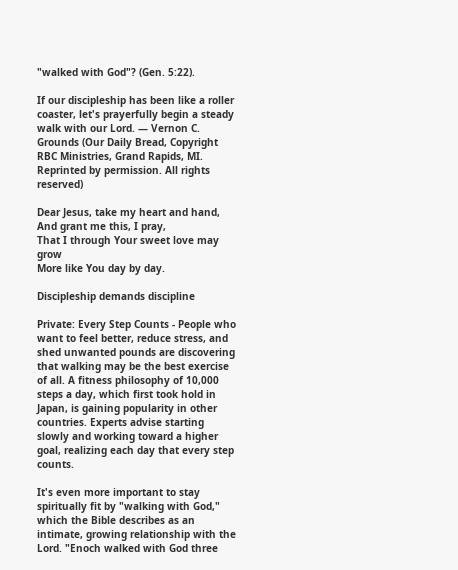"walked with God"? (Gen. 5:22).

If our discipleship has been like a roller coaster, let's prayerfully begin a steady walk with our Lord. — Vernon C. Grounds (Our Daily Bread, Copyright RBC Ministries, Grand Rapids, MI. Reprinted by permission. All rights reserved)

Dear Jesus, take my heart and hand,
And grant me this, I pray,
That I through Your sweet love may grow
More like You day by day.

Discipleship demands discipline

Private: Every Step Counts - People who want to feel better, reduce stress, and shed unwanted pounds are discovering that walking may be the best exercise of all. A fitness philosophy of 10,000 steps a day, which first took hold in Japan, is gaining popularity in other countries. Experts advise starting slowly and working toward a higher goal, realizing each day that every step counts.

It's even more important to stay spiritually fit by "walking with God," which the Bible describes as an intimate, growing relationship with the Lord. "Enoch walked with God three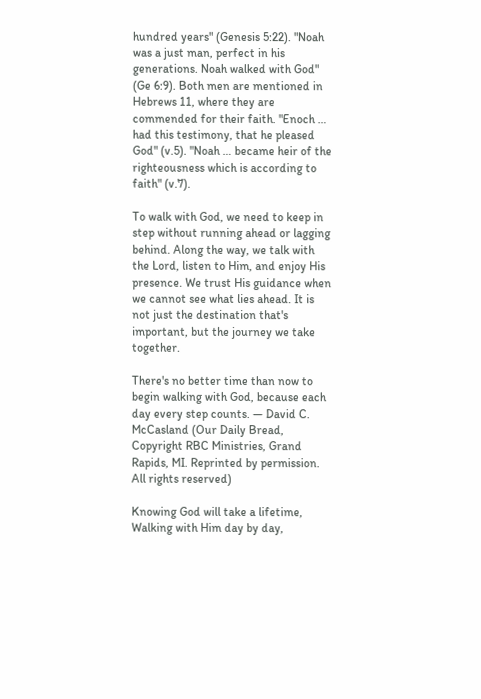hundred years" (Genesis 5:22). "Noah was a just man, perfect in his generations. Noah walked with God" (Ge 6:9). Both men are mentioned in Hebrews 11, where they are commended for their faith. "Enoch … had this testimony, that he pleased God" (v.5). "Noah … became heir of the righteousness which is according to faith" (v.7).

To walk with God, we need to keep in step without running ahead or lagging behind. Along the way, we talk with the Lord, listen to Him, and enjoy His presence. We trust His guidance when we cannot see what lies ahead. It is not just the destination that's important, but the journey we take together.

There's no better time than now to begin walking with God, because each day every step counts. — David C. McCasland (Our Daily Bread, Copyright RBC Ministries, Grand Rapids, MI. Reprinted by permission. All rights reserved)

Knowing God will take a lifetime,
Walking with Him day by day,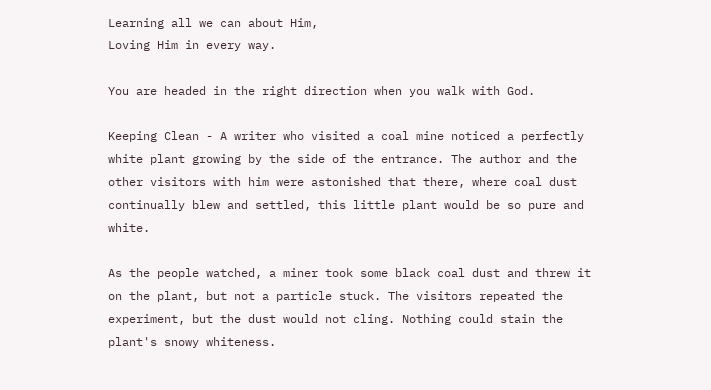Learning all we can about Him,
Loving Him in every way.

You are headed in the right direction when you walk with God.

Keeping Clean - A writer who visited a coal mine noticed a perfectly white plant growing by the side of the entrance. The author and the other visitors with him were astonished that there, where coal dust continually blew and settled, this little plant would be so pure and white.

As the people watched, a miner took some black coal dust and threw it on the plant, but not a particle stuck. The visitors repeated the experiment, but the dust would not cling. Nothing could stain the plant's snowy whiteness.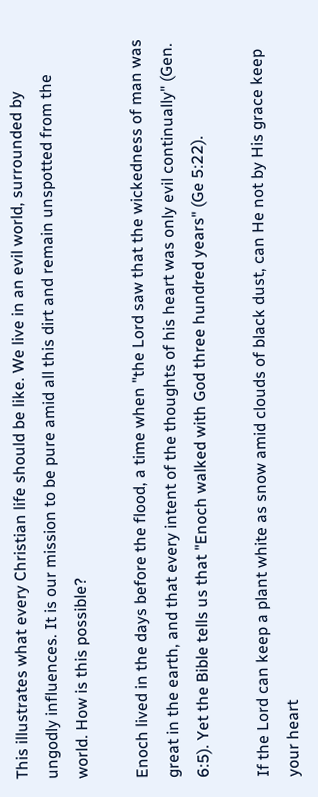This illustrates what every Christian life should be like. We live in an evil world, surrounded by ungodly influences. It is our mission to be pure amid all this dirt and remain unspotted from the world. How is this possible?

Enoch lived in the days before the flood, a time when "the Lord saw that the wickedness of man was great in the earth, and that every intent of the thoughts of his heart was only evil continually" (Gen. 6:5). Yet the Bible tells us that "Enoch walked with God three hundred years" (Ge 5:22).

If the Lord can keep a plant white as snow amid clouds of black dust, can He not by His grace keep your heart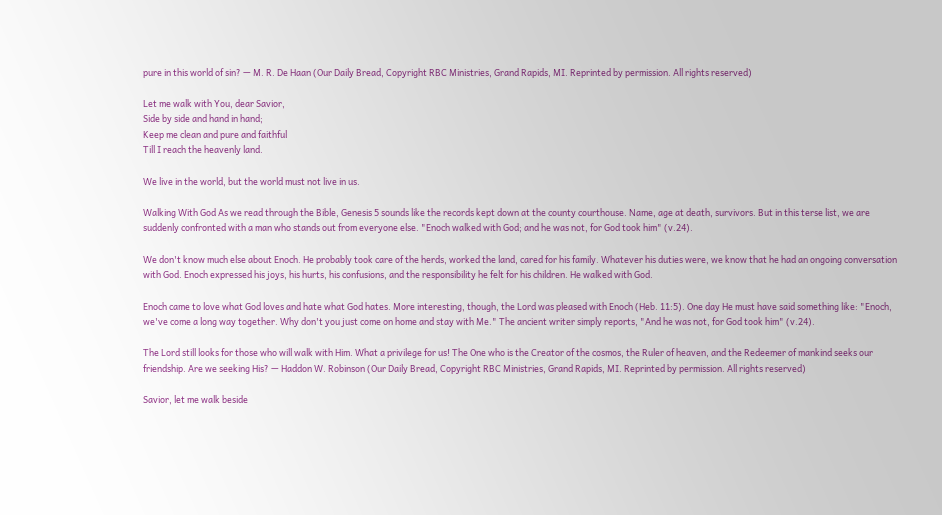pure in this world of sin? — M. R. De Haan (Our Daily Bread, Copyright RBC Ministries, Grand Rapids, MI. Reprinted by permission. All rights reserved)

Let me walk with You, dear Savior,
Side by side and hand in hand;
Keep me clean and pure and faithful
Till I reach the heavenly land.

We live in the world, but the world must not live in us.

Walking With God As we read through the Bible, Genesis 5 sounds like the records kept down at the county courthouse. Name, age at death, survivors. But in this terse list, we are suddenly confronted with a man who stands out from everyone else. "Enoch walked with God; and he was not, for God took him" (v.24).

We don't know much else about Enoch. He probably took care of the herds, worked the land, cared for his family. Whatever his duties were, we know that he had an ongoing conversation with God. Enoch expressed his joys, his hurts, his confusions, and the responsibility he felt for his children. He walked with God.

Enoch came to love what God loves and hate what God hates. More interesting, though, the Lord was pleased with Enoch (Heb. 11:5). One day He must have said something like: "Enoch, we've come a long way together. Why don't you just come on home and stay with Me." The ancient writer simply reports, "And he was not, for God took him" (v.24).

The Lord still looks for those who will walk with Him. What a privilege for us! The One who is the Creator of the cosmos, the Ruler of heaven, and the Redeemer of mankind seeks our friendship. Are we seeking His? — Haddon W. Robinson (Our Daily Bread, Copyright RBC Ministries, Grand Rapids, MI. Reprinted by permission. All rights reserved)

Savior, let me walk beside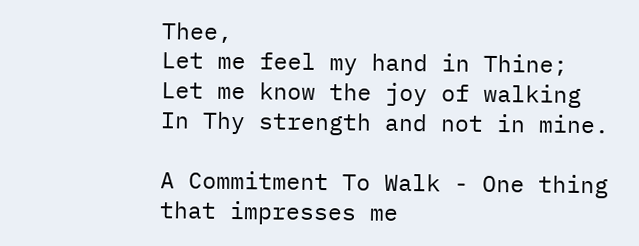Thee,
Let me feel my hand in Thine;
Let me know the joy of walking
In Thy strength and not in mine.

A Commitment To Walk - One thing that impresses me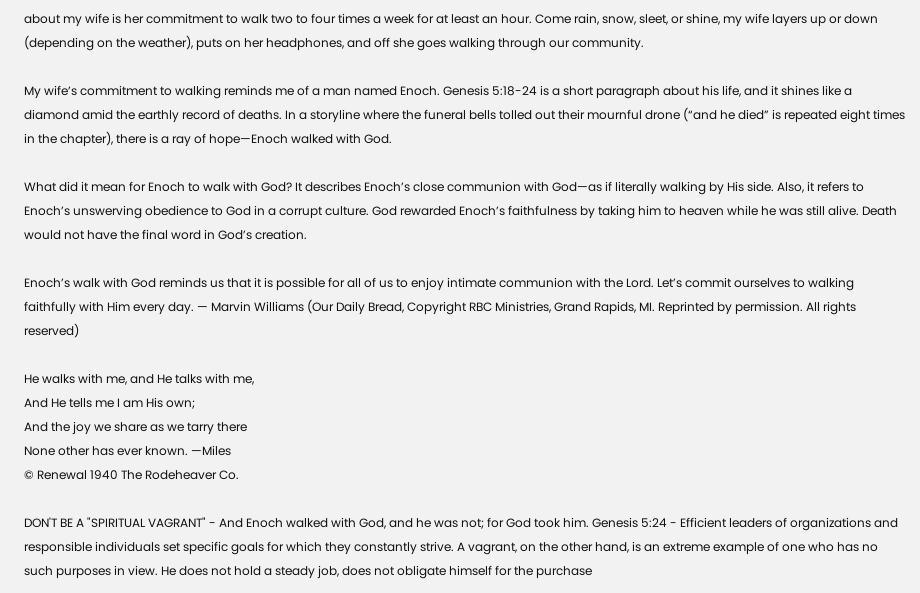about my wife is her commitment to walk two to four times a week for at least an hour. Come rain, snow, sleet, or shine, my wife layers up or down (depending on the weather), puts on her headphones, and off she goes walking through our community.

My wife’s commitment to walking reminds me of a man named Enoch. Genesis 5:18-24 is a short paragraph about his life, and it shines like a diamond amid the earthly record of deaths. In a storyline where the funeral bells tolled out their mournful drone (“and he died” is repeated eight times in the chapter), there is a ray of hope—Enoch walked with God.

What did it mean for Enoch to walk with God? It describes Enoch’s close communion with God—as if literally walking by His side. Also, it refers to Enoch’s unswerving obedience to God in a corrupt culture. God rewarded Enoch’s faithfulness by taking him to heaven while he was still alive. Death would not have the final word in God’s creation.

Enoch’s walk with God reminds us that it is possible for all of us to enjoy intimate communion with the Lord. Let’s commit ourselves to walking faithfully with Him every day. — Marvin Williams (Our Daily Bread, Copyright RBC Ministries, Grand Rapids, MI. Reprinted by permission. All rights reserved)

He walks with me, and He talks with me,
And He tells me I am His own;
And the joy we share as we tarry there
None other has ever known. —Miles
© Renewal 1940 The Rodeheaver Co.

DON'T BE A "SPIRITUAL VAGRANT" - And Enoch walked with God, and he was not; for God took him. Genesis 5:24 - Efficient leaders of organizations and responsible individuals set specific goals for which they constantly strive. A vagrant, on the other hand, is an extreme example of one who has no such purposes in view. He does not hold a steady job, does not obligate himself for the purchase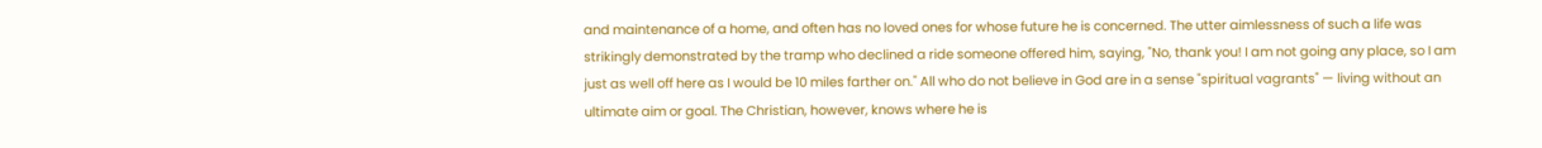and maintenance of a home, and often has no loved ones for whose future he is concerned. The utter aimlessness of such a life was strikingly demonstrated by the tramp who declined a ride someone offered him, saying, "No, thank you! I am not going any place, so I am just as well off here as I would be 10 miles farther on." All who do not believe in God are in a sense "spiritual vagrants" — living without an ultimate aim or goal. The Christian, however, knows where he is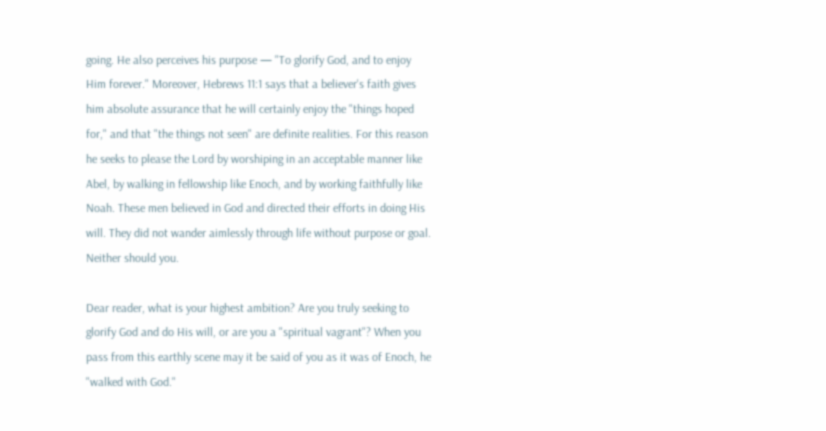going. He also perceives his purpose — "To glorify God, and to enjoy Him forever." Moreover, Hebrews 11:1 says that a believer's faith gives him absolute assurance that he will certainly enjoy the "things hoped for," and that "the things not seen" are definite realities. For this reason he seeks to please the Lord by worshiping in an acceptable manner like Abel, by walking in fellowship like Enoch, and by working faithfully like Noah. These men believed in God and directed their efforts in doing His will. They did not wander aimlessly through life without purpose or goal. Neither should you.

Dear reader, what is your highest ambition? Are you truly seeking to glorify God and do His will, or are you a "spiritual vagrant"? When you pass from this earthly scene may it be said of you as it was of Enoch, he "walked with God."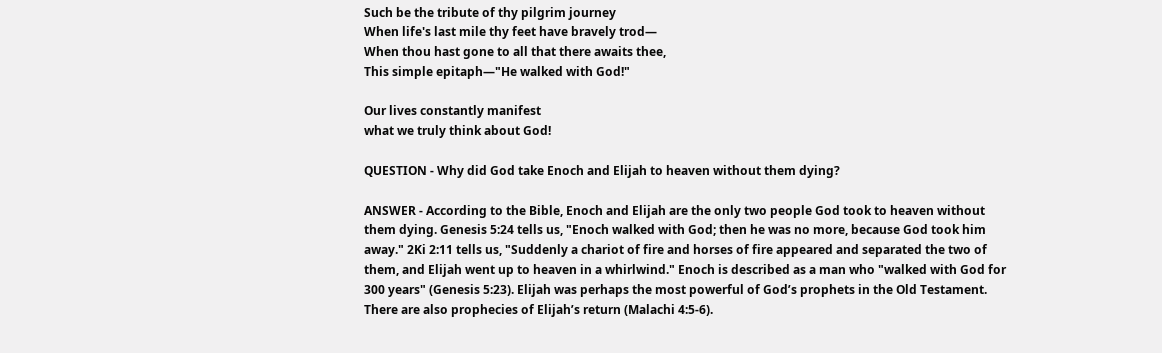Such be the tribute of thy pilgrim journey
When life's last mile thy feet have bravely trod—
When thou hast gone to all that there awaits thee,
This simple epitaph—"He walked with God!"

Our lives constantly manifest
what we truly think about God!

QUESTION - Why did God take Enoch and Elijah to heaven without them dying?

ANSWER - According to the Bible, Enoch and Elijah are the only two people God took to heaven without them dying. Genesis 5:24 tells us, "Enoch walked with God; then he was no more, because God took him away." 2Ki 2:11 tells us, "Suddenly a chariot of fire and horses of fire appeared and separated the two of them, and Elijah went up to heaven in a whirlwind." Enoch is described as a man who "walked with God for 300 years" (Genesis 5:23). Elijah was perhaps the most powerful of God’s prophets in the Old Testament. There are also prophecies of Elijah’s return (Malachi 4:5-6).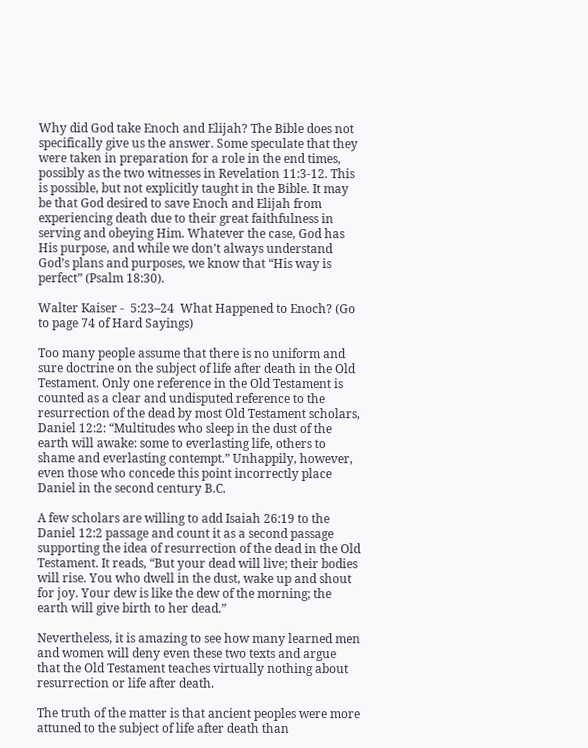Why did God take Enoch and Elijah? The Bible does not specifically give us the answer. Some speculate that they were taken in preparation for a role in the end times, possibly as the two witnesses in Revelation 11:3-12. This is possible, but not explicitly taught in the Bible. It may be that God desired to save Enoch and Elijah from experiencing death due to their great faithfulness in serving and obeying Him. Whatever the case, God has His purpose, and while we don’t always understand God’s plans and purposes, we know that “His way is perfect” (Psalm 18:30).

Walter Kaiser -  5:23–24  What Happened to Enoch? (Go to page 74 of Hard Sayings)

Too many people assume that there is no uniform and sure doctrine on the subject of life after death in the Old Testament. Only one reference in the Old Testament is counted as a clear and undisputed reference to the resurrection of the dead by most Old Testament scholars, Daniel 12:2: “Multitudes who sleep in the dust of the earth will awake: some to everlasting life, others to shame and everlasting contempt.” Unhappily, however, even those who concede this point incorrectly place Daniel in the second century B.C.

A few scholars are willing to add Isaiah 26:19 to the Daniel 12:2 passage and count it as a second passage supporting the idea of resurrection of the dead in the Old Testament. It reads, “But your dead will live; their bodies will rise. You who dwell in the dust, wake up and shout for joy. Your dew is like the dew of the morning; the earth will give birth to her dead.”

Nevertheless, it is amazing to see how many learned men and women will deny even these two texts and argue that the Old Testament teaches virtually nothing about resurrection or life after death.

The truth of the matter is that ancient peoples were more attuned to the subject of life after death than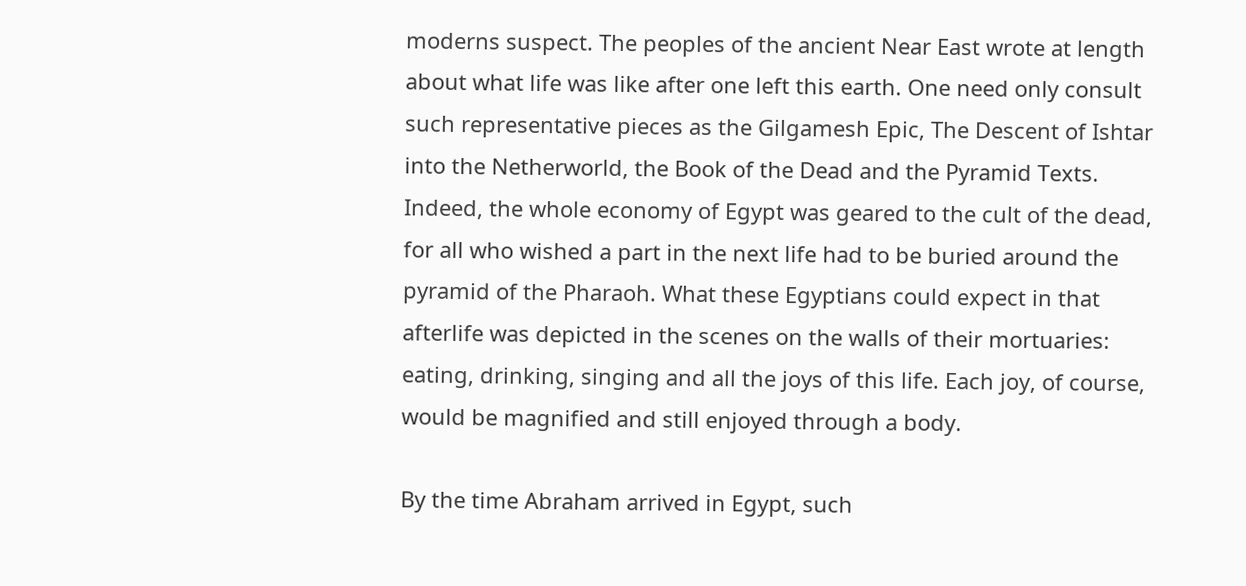moderns suspect. The peoples of the ancient Near East wrote at length about what life was like after one left this earth. One need only consult such representative pieces as the Gilgamesh Epic, The Descent of Ishtar into the Netherworld, the Book of the Dead and the Pyramid Texts. Indeed, the whole economy of Egypt was geared to the cult of the dead, for all who wished a part in the next life had to be buried around the pyramid of the Pharaoh. What these Egyptians could expect in that afterlife was depicted in the scenes on the walls of their mortuaries: eating, drinking, singing and all the joys of this life. Each joy, of course, would be magnified and still enjoyed through a body.

By the time Abraham arrived in Egypt, such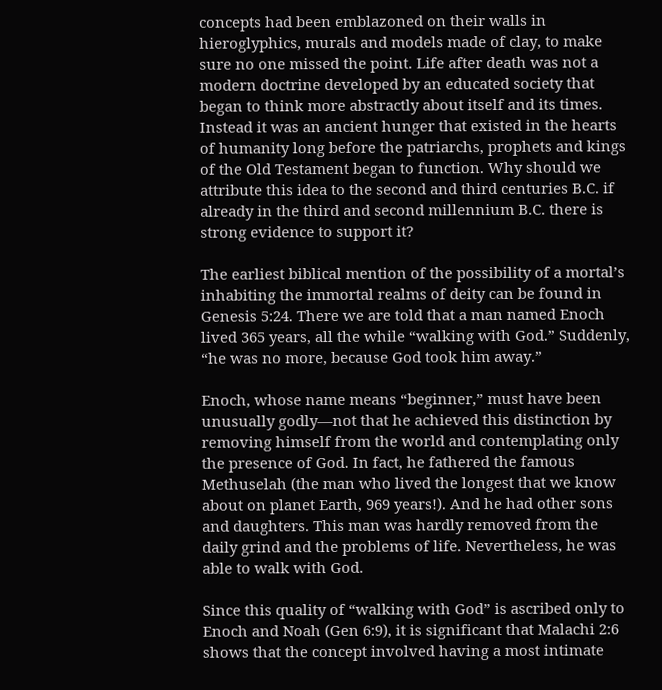concepts had been emblazoned on their walls in hieroglyphics, murals and models made of clay, to make sure no one missed the point. Life after death was not a modern doctrine developed by an educated society that began to think more abstractly about itself and its times. Instead it was an ancient hunger that existed in the hearts of humanity long before the patriarchs, prophets and kings of the Old Testament began to function. Why should we attribute this idea to the second and third centuries B.C. if already in the third and second millennium B.C. there is strong evidence to support it?

The earliest biblical mention of the possibility of a mortal’s inhabiting the immortal realms of deity can be found in Genesis 5:24. There we are told that a man named Enoch lived 365 years, all the while “walking with God.” Suddenly, “he was no more, because God took him away.”

Enoch, whose name means “beginner,” must have been unusually godly—not that he achieved this distinction by removing himself from the world and contemplating only the presence of God. In fact, he fathered the famous Methuselah (the man who lived the longest that we know about on planet Earth, 969 years!). And he had other sons and daughters. This man was hardly removed from the daily grind and the problems of life. Nevertheless, he was able to walk with God.

Since this quality of “walking with God” is ascribed only to Enoch and Noah (Gen 6:9), it is significant that Malachi 2:6 shows that the concept involved having a most intimate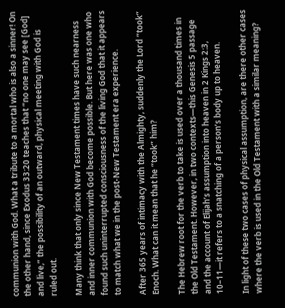communion with God. What a tribute to a mortal who is also a sinner! On the other hand, since Exodus 33:20 teaches that “no one may see [God] and live,” the possibility of an outward, physical meeting with God is ruled out.

Many think that only since New Testament times have such nearness and inner communion with God become possible. But here was one who found such uninterrupted consciousness of the living God that it appears to match what we in the post-New Testament era experience.

After 365 years of intimacy with the Almighty, suddenly the Lord “took” Enoch. What can it mean that he “took” him?

The Hebrew root for the verb to take is used over a thousand times in the Old Testament. However, in two contexts—this Genesis 5 passage and the account of Elijah’s assumption into heaven in 2 Kings 2:3, 10–11—it refers to a snatching of a person’s body up to heaven.

In light of these two cases of physical assumption, are there other cases where the verb is used in the Old Testament with a similar meaning?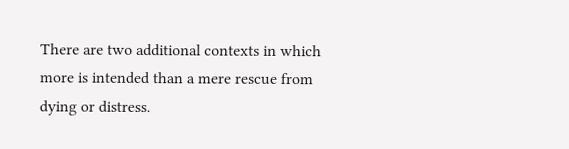There are two additional contexts in which more is intended than a mere rescue from dying or distress.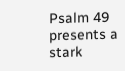Psalm 49 presents a stark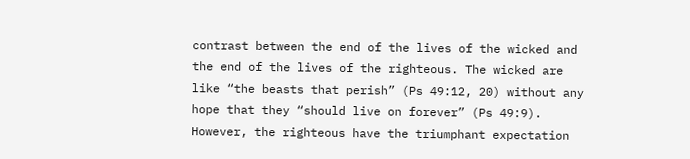contrast between the end of the lives of the wicked and the end of the lives of the righteous. The wicked are like “the beasts that perish” (Ps 49:12, 20) without any hope that they “should live on forever” (Ps 49:9). However, the righteous have the triumphant expectation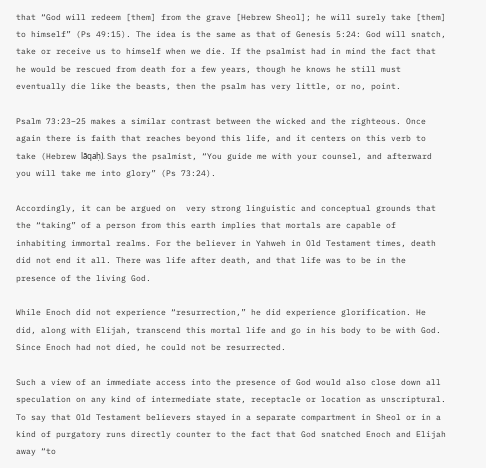that “God will redeem [them] from the grave [Hebrew Sheol]; he will surely take [them] to himself” (Ps 49:15). The idea is the same as that of Genesis 5:24: God will snatch, take or receive us to himself when we die. If the psalmist had in mind the fact that he would be rescued from death for a few years, though he knows he still must eventually die like the beasts, then the psalm has very little, or no, point.

Psalm 73:23–25 makes a similar contrast between the wicked and the righteous. Once again there is faith that reaches beyond this life, and it centers on this verb to take (Hebrew lāqaḥ). Says the psalmist, “You guide me with your counsel, and afterward you will take me into glory” (Ps 73:24).

Accordingly, it can be argued on  very strong linguistic and conceptual grounds that the “taking” of a person from this earth implies that mortals are capable of inhabiting immortal realms. For the believer in Yahweh in Old Testament times, death did not end it all. There was life after death, and that life was to be in the presence of the living God.

While Enoch did not experience “resurrection,” he did experience glorification. He did, along with Elijah, transcend this mortal life and go in his body to be with God. Since Enoch had not died, he could not be resurrected.

Such a view of an immediate access into the presence of God would also close down all speculation on any kind of intermediate state, receptacle or location as unscriptural. To say that Old Testament believers stayed in a separate compartment in Sheol or in a kind of purgatory runs directly counter to the fact that God snatched Enoch and Elijah away “to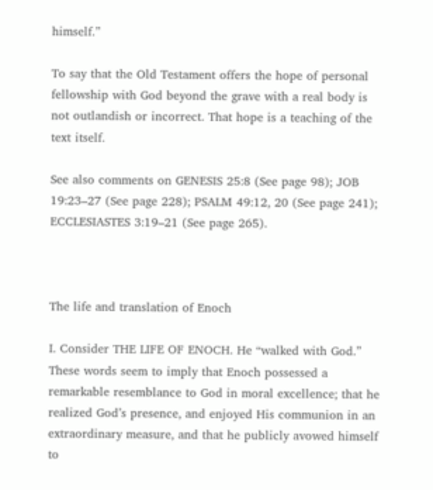himself.”

To say that the Old Testament offers the hope of personal fellowship with God beyond the grave with a real body is not outlandish or incorrect. That hope is a teaching of the text itself.

See also comments on GENESIS 25:8 (See page 98); JOB 19:23–27 (See page 228); PSALM 49:12, 20 (See page 241); ECCLESIASTES 3:19–21 (See page 265).



The life and translation of Enoch

I. Consider THE LIFE OF ENOCH. He “walked with God.” These words seem to imply that Enoch possessed a remarkable resemblance to God in moral excellence; that he realized God’s presence, and enjoyed His communion in an extraordinary measure, and that he publicly avowed himself to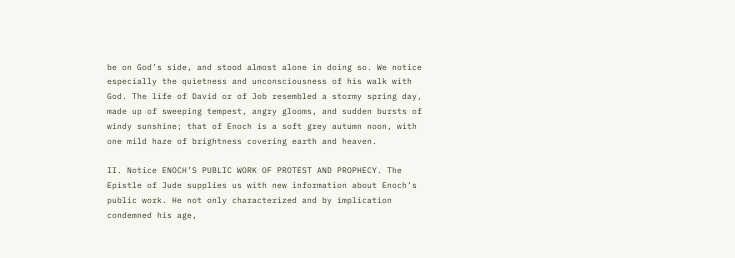be on God’s side, and stood almost alone in doing so. We notice especially the quietness and unconsciousness of his walk with God. The life of David or of Job resembled a stormy spring day, made up of sweeping tempest, angry glooms, and sudden bursts of windy sunshine; that of Enoch is a soft grey autumn noon, with one mild haze of brightness covering earth and heaven.

II. Notice ENOCH’S PUBLIC WORK OF PROTEST AND PROPHECY. The Epistle of Jude supplies us with new information about Enoch’s public work. He not only characterized and by implication condemned his age,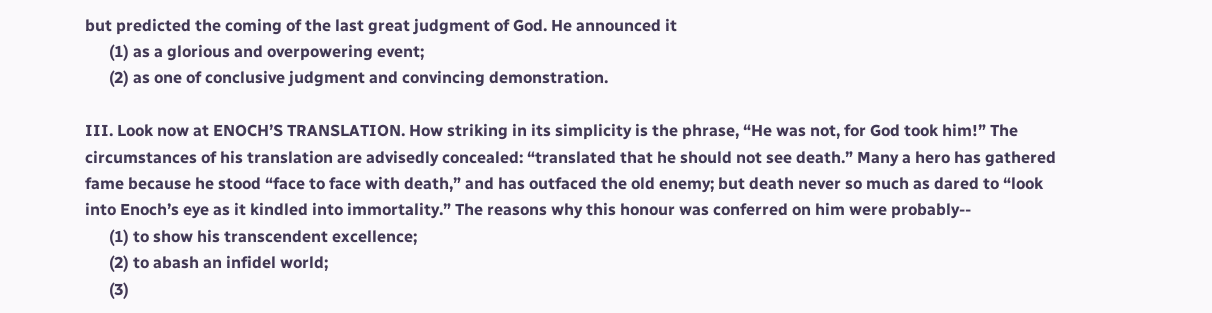but predicted the coming of the last great judgment of God. He announced it
      (1) as a glorious and overpowering event;
      (2) as one of conclusive judgment and convincing demonstration.

III. Look now at ENOCH’S TRANSLATION. How striking in its simplicity is the phrase, “He was not, for God took him!” The circumstances of his translation are advisedly concealed: “translated that he should not see death.” Many a hero has gathered fame because he stood “face to face with death,” and has outfaced the old enemy; but death never so much as dared to “look into Enoch’s eye as it kindled into immortality.” The reasons why this honour was conferred on him were probably--
      (1) to show his transcendent excellence;
      (2) to abash an infidel world;
      (3)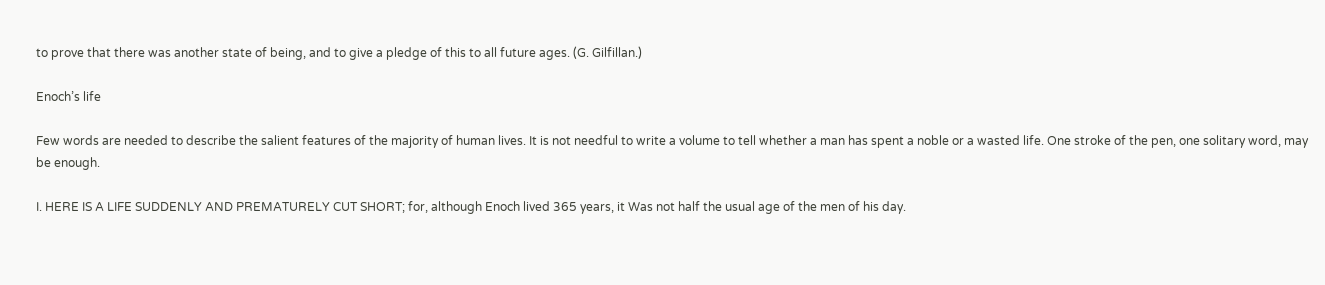to prove that there was another state of being, and to give a pledge of this to all future ages. (G. Gilfillan.)

Enoch’s life

Few words are needed to describe the salient features of the majority of human lives. It is not needful to write a volume to tell whether a man has spent a noble or a wasted life. One stroke of the pen, one solitary word, may be enough.

I. HERE IS A LIFE SUDDENLY AND PREMATURELY CUT SHORT; for, although Enoch lived 365 years, it Was not half the usual age of the men of his day.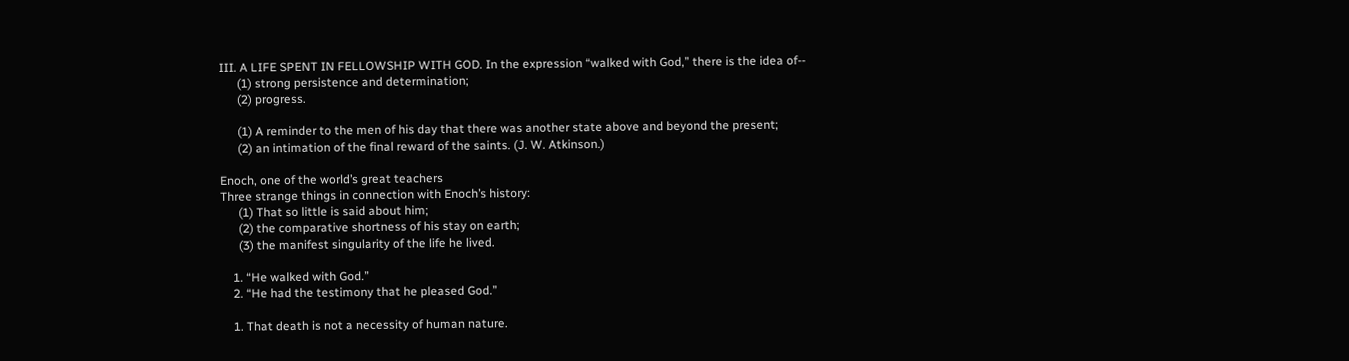III. A LIFE SPENT IN FELLOWSHIP WITH GOD. In the expression “walked with God,” there is the idea of--
      (1) strong persistence and determination;
      (2) progress.

      (1) A reminder to the men of his day that there was another state above and beyond the present;
      (2) an intimation of the final reward of the saints. (J. W. Atkinson.)

Enoch, one of the world’s great teachers
Three strange things in connection with Enoch’s history:
      (1) That so little is said about him;
      (2) the comparative shortness of his stay on earth;
      (3) the manifest singularity of the life he lived.

    1. “He walked with God.”
    2. “He had the testimony that he pleased God.”

    1. That death is not a necessity of human nature.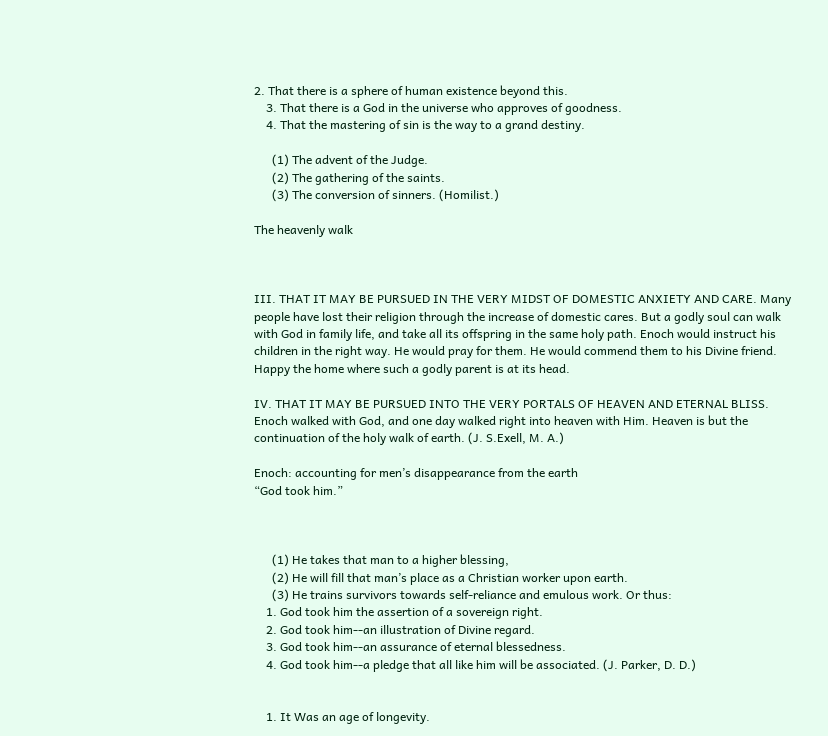2. That there is a sphere of human existence beyond this.
    3. That there is a God in the universe who approves of goodness.
    4. That the mastering of sin is the way to a grand destiny.

      (1) The advent of the Judge.
      (2) The gathering of the saints.
      (3) The conversion of sinners. (Homilist.)

The heavenly walk



III. THAT IT MAY BE PURSUED IN THE VERY MIDST OF DOMESTIC ANXIETY AND CARE. Many people have lost their religion through the increase of domestic cares. But a godly soul can walk with God in family life, and take all its offspring in the same holy path. Enoch would instruct his children in the right way. He would pray for them. He would commend them to his Divine friend. Happy the home where such a godly parent is at its head.

IV. THAT IT MAY BE PURSUED INTO THE VERY PORTALS OF HEAVEN AND ETERNAL BLISS. Enoch walked with God, and one day walked right into heaven with Him. Heaven is but the continuation of the holy walk of earth. (J. S.Exell, M. A.)

Enoch: accounting for men’s disappearance from the earth
“God took him.”



      (1) He takes that man to a higher blessing,
      (2) He will fill that man’s place as a Christian worker upon earth.
      (3) He trains survivors towards self-reliance and emulous work. Or thus:
    1. God took him the assertion of a sovereign right.
    2. God took him--an illustration of Divine regard.
    3. God took him--an assurance of eternal blessedness.
    4. God took him--a pledge that all like him will be associated. (J. Parker, D. D.)


    1. It Was an age of longevity.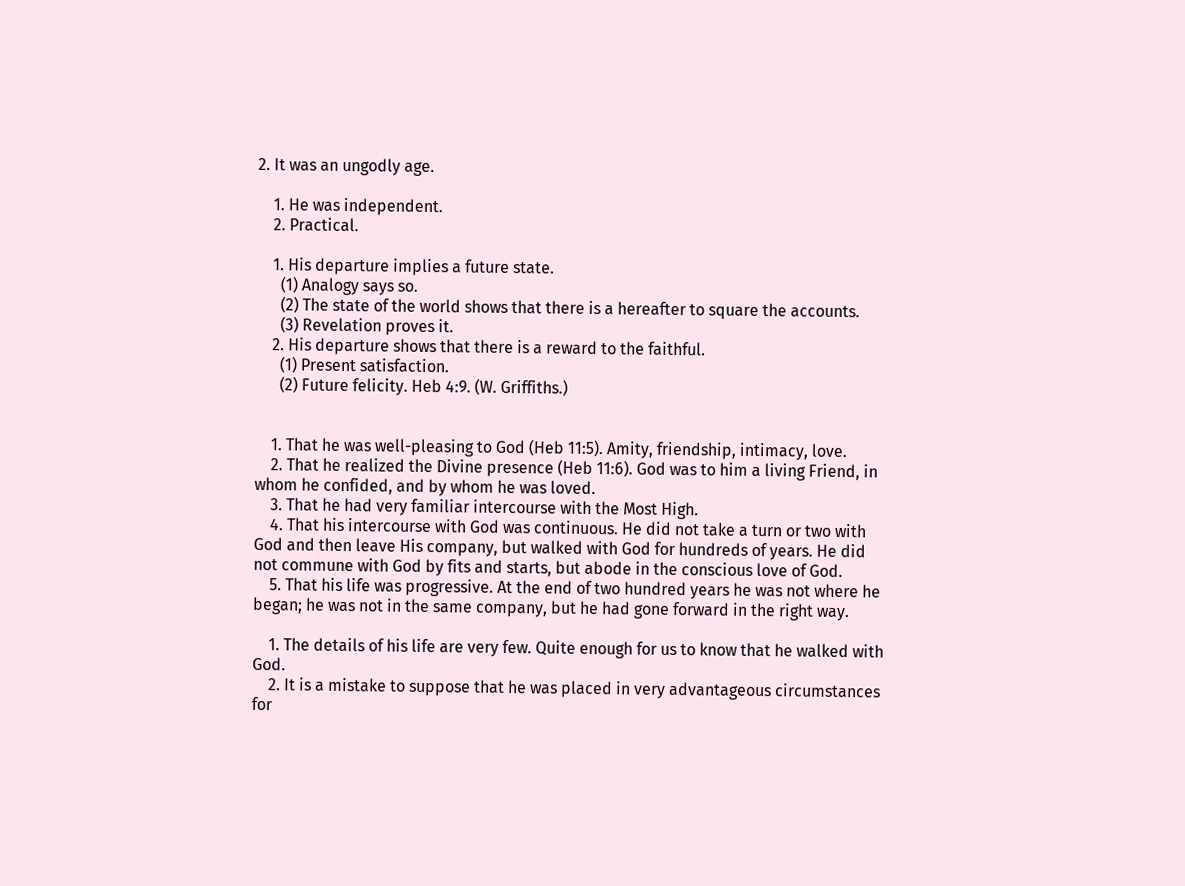2. It was an ungodly age.

    1. He was independent.
    2. Practical.

    1. His departure implies a future state.
      (1) Analogy says so.
      (2) The state of the world shows that there is a hereafter to square the accounts.
      (3) Revelation proves it.
    2. His departure shows that there is a reward to the faithful.
      (1) Present satisfaction.
      (2) Future felicity. Heb 4:9. (W. Griffiths.)


    1. That he was well-pleasing to God (Heb 11:5). Amity, friendship, intimacy, love.
    2. That he realized the Divine presence (Heb 11:6). God was to him a living Friend, in whom he confided, and by whom he was loved.
    3. That he had very familiar intercourse with the Most High.
    4. That his intercourse with God was continuous. He did not take a turn or two with God and then leave His company, but walked with God for hundreds of years. He did not commune with God by fits and starts, but abode in the conscious love of God.
    5. That his life was progressive. At the end of two hundred years he was not where he began; he was not in the same company, but he had gone forward in the right way.

    1. The details of his life are very few. Quite enough for us to know that he walked with God.
    2. It is a mistake to suppose that he was placed in very advantageous circumstances for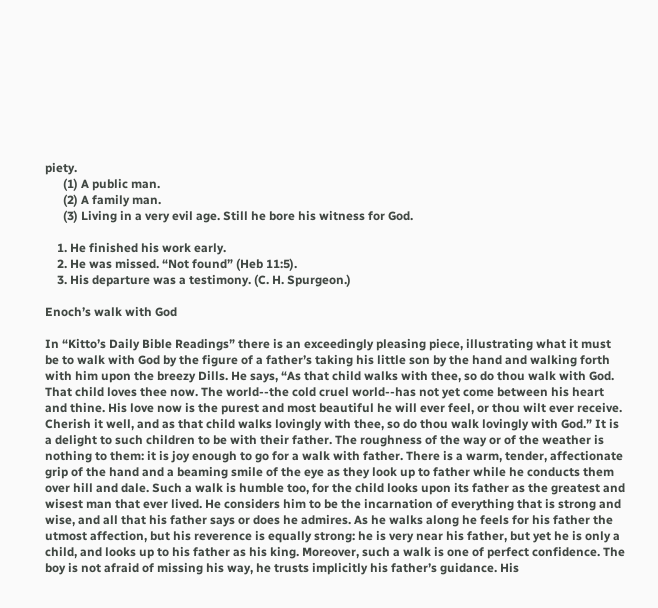piety.
      (1) A public man.
      (2) A family man.
      (3) Living in a very evil age. Still he bore his witness for God.

    1. He finished his work early.
    2. He was missed. “Not found” (Heb 11:5).
    3. His departure was a testimony. (C. H. Spurgeon.)

Enoch’s walk with God

In “Kitto’s Daily Bible Readings” there is an exceedingly pleasing piece, illustrating what it must be to walk with God by the figure of a father’s taking his little son by the hand and walking forth with him upon the breezy Dills. He says, “As that child walks with thee, so do thou walk with God. That child loves thee now. The world--the cold cruel world--has not yet come between his heart and thine. His love now is the purest and most beautiful he will ever feel, or thou wilt ever receive. Cherish it well, and as that child walks lovingly with thee, so do thou walk lovingly with God.” It is a delight to such children to be with their father. The roughness of the way or of the weather is nothing to them: it is joy enough to go for a walk with father. There is a warm, tender, affectionate grip of the hand and a beaming smile of the eye as they look up to father while he conducts them over hill and dale. Such a walk is humble too, for the child looks upon its father as the greatest and wisest man that ever lived. He considers him to be the incarnation of everything that is strong and wise, and all that his father says or does he admires. As he walks along he feels for his father the utmost affection, but his reverence is equally strong: he is very near his father, but yet he is only a child, and looks up to his father as his king. Moreover, such a walk is one of perfect confidence. The boy is not afraid of missing his way, he trusts implicitly his father’s guidance. His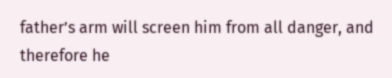father’s arm will screen him from all danger, and therefore he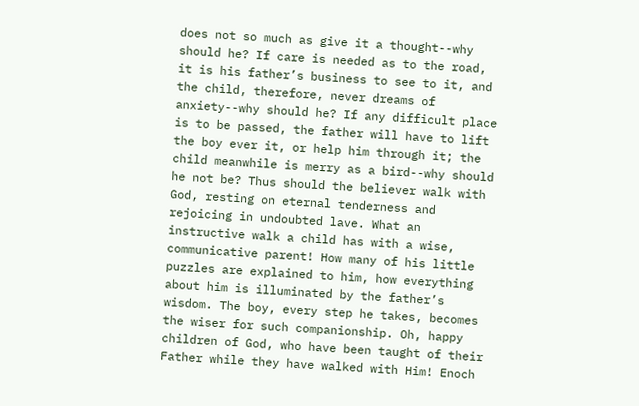does not so much as give it a thought--why should he? If care is needed as to the road, it is his father’s business to see to it, and the child, therefore, never dreams of anxiety--why should he? If any difficult place is to be passed, the father will have to lift the boy ever it, or help him through it; the child meanwhile is merry as a bird--why should he not be? Thus should the believer walk with God, resting on eternal tenderness and rejoicing in undoubted lave. What an instructive walk a child has with a wise, communicative parent! How many of his little puzzles are explained to him, how everything about him is illuminated by the father’s wisdom. The boy, every step he takes, becomes the wiser for such companionship. Oh, happy children of God, who have been taught of their Father while they have walked with Him! Enoch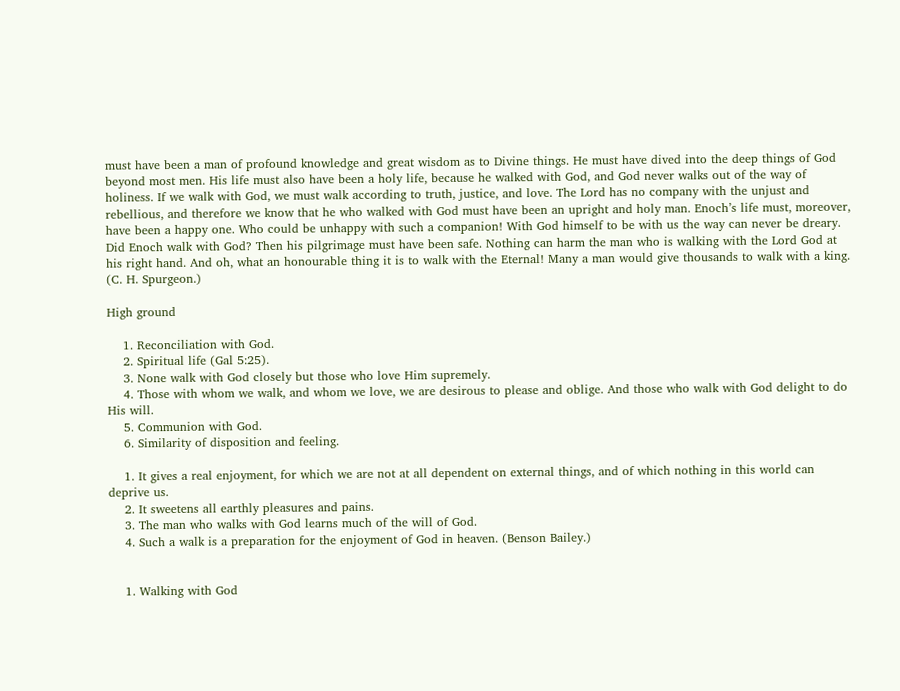must have been a man of profound knowledge and great wisdom as to Divine things. He must have dived into the deep things of God beyond most men. His life must also have been a holy life, because he walked with God, and God never walks out of the way of holiness. If we walk with God, we must walk according to truth, justice, and love. The Lord has no company with the unjust and rebellious, and therefore we know that he who walked with God must have been an upright and holy man. Enoch’s life must, moreover, have been a happy one. Who could be unhappy with such a companion! With God himself to be with us the way can never be dreary. Did Enoch walk with God? Then his pilgrimage must have been safe. Nothing can harm the man who is walking with the Lord God at his right hand. And oh, what an honourable thing it is to walk with the Eternal! Many a man would give thousands to walk with a king. (C. H. Spurgeon.)

High ground

    1. Reconciliation with God.
    2. Spiritual life (Gal 5:25).
    3. None walk with God closely but those who love Him supremely.
    4. Those with whom we walk, and whom we love, we are desirous to please and oblige. And those who walk with God delight to do His will.
    5. Communion with God.
    6. Similarity of disposition and feeling.

    1. It gives a real enjoyment, for which we are not at all dependent on external things, and of which nothing in this world can deprive us.
    2. It sweetens all earthly pleasures and pains.
    3. The man who walks with God learns much of the will of God.
    4. Such a walk is a preparation for the enjoyment of God in heaven. (Benson Bailey.)


    1. Walking with God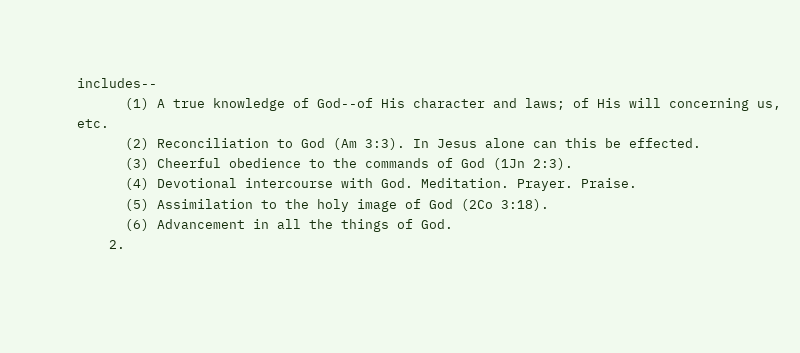includes--
      (1) A true knowledge of God--of His character and laws; of His will concerning us, etc.
      (2) Reconciliation to God (Am 3:3). In Jesus alone can this be effected.
      (3) Cheerful obedience to the commands of God (1Jn 2:3).
      (4) Devotional intercourse with God. Meditation. Prayer. Praise.
      (5) Assimilation to the holy image of God (2Co 3:18).
      (6) Advancement in all the things of God.
    2.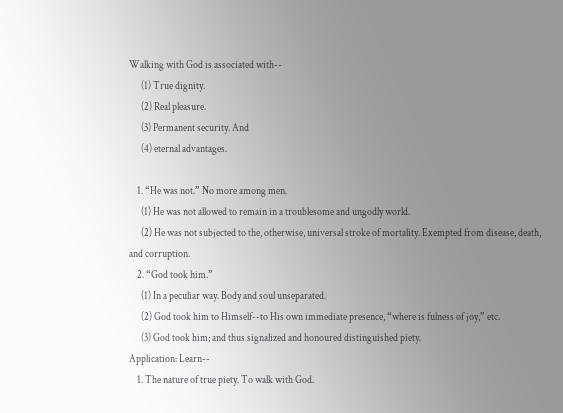Walking with God is associated with--
      (1) True dignity.
      (2) Real pleasure.
      (3) Permanent security. And
      (4) eternal advantages.

    1. “He was not.” No more among men.
      (1) He was not allowed to remain in a troublesome and ungodly world.
      (2) He was not subjected to the, otherwise, universal stroke of mortality. Exempted from disease, death, and corruption.
    2. “God took him.”
      (1) In a peculiar way. Body and soul unseparated.
      (2) God took him to Himself--to His own immediate presence, “where is fulness of joy,” etc.
      (3) God took him; and thus signalized and honoured distinguished piety.
Application: Learn--
    1. The nature of true piety. To walk with God.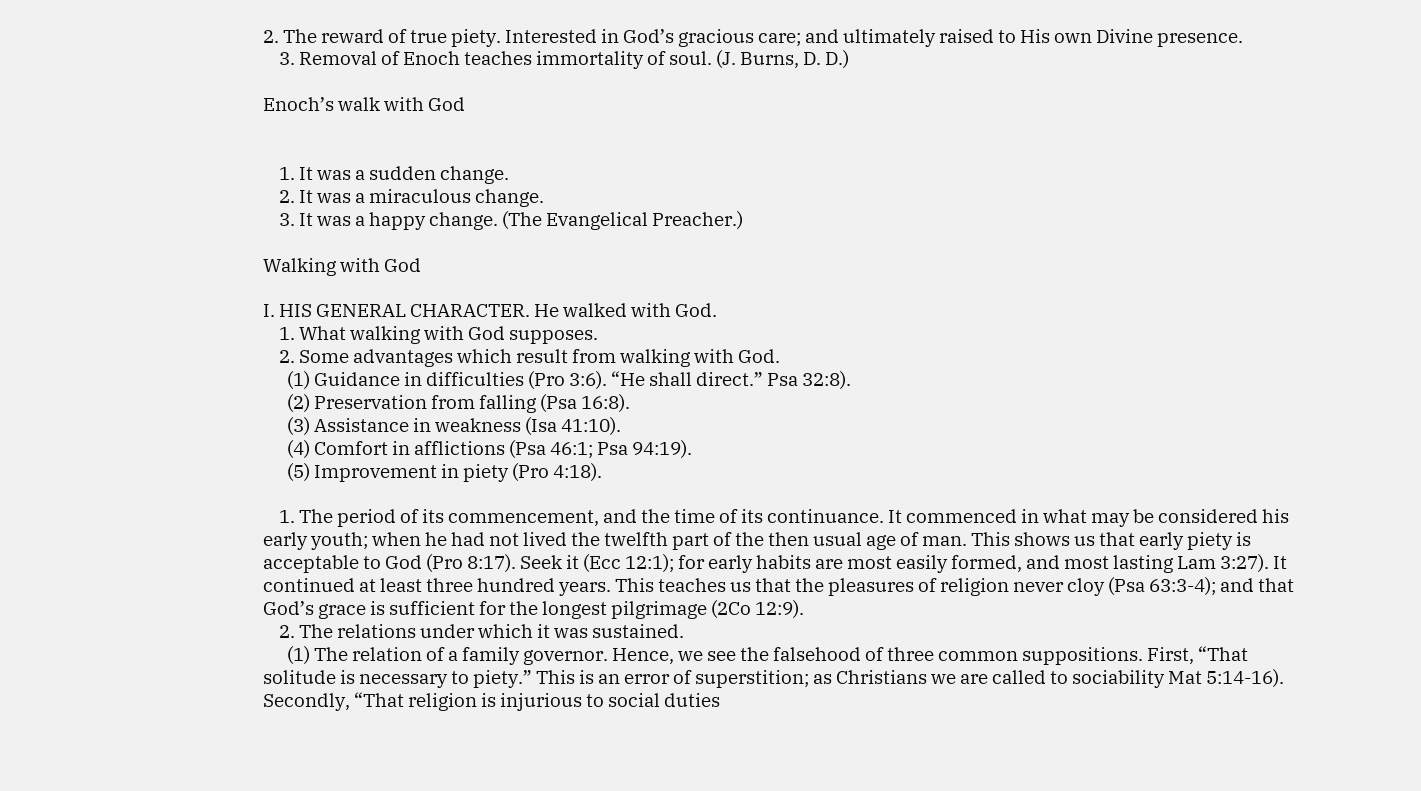2. The reward of true piety. Interested in God’s gracious care; and ultimately raised to His own Divine presence.
    3. Removal of Enoch teaches immortality of soul. (J. Burns, D. D.)

Enoch’s walk with God


    1. It was a sudden change.
    2. It was a miraculous change.
    3. It was a happy change. (The Evangelical Preacher.)

Walking with God

I. HIS GENERAL CHARACTER. He walked with God.
    1. What walking with God supposes.
    2. Some advantages which result from walking with God.
      (1) Guidance in difficulties (Pro 3:6). “He shall direct.” Psa 32:8).
      (2) Preservation from falling (Psa 16:8).
      (3) Assistance in weakness (Isa 41:10).
      (4) Comfort in afflictions (Psa 46:1; Psa 94:19).
      (5) Improvement in piety (Pro 4:18).

    1. The period of its commencement, and the time of its continuance. It commenced in what may be considered his early youth; when he had not lived the twelfth part of the then usual age of man. This shows us that early piety is acceptable to God (Pro 8:17). Seek it (Ecc 12:1); for early habits are most easily formed, and most lasting Lam 3:27). It continued at least three hundred years. This teaches us that the pleasures of religion never cloy (Psa 63:3-4); and that God’s grace is sufficient for the longest pilgrimage (2Co 12:9).
    2. The relations under which it was sustained.
      (1) The relation of a family governor. Hence, we see the falsehood of three common suppositions. First, “That solitude is necessary to piety.” This is an error of superstition; as Christians we are called to sociability Mat 5:14-16). Secondly, “That religion is injurious to social duties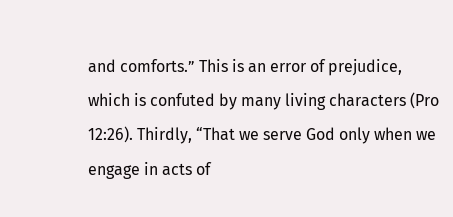and comforts.” This is an error of prejudice, which is confuted by many living characters (Pro 12:26). Thirdly, “That we serve God only when we engage in acts of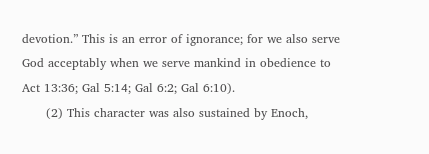devotion.” This is an error of ignorance; for we also serve God acceptably when we serve mankind in obedience to Act 13:36; Gal 5:14; Gal 6:2; Gal 6:10).
      (2) This character was also sustained by Enoch,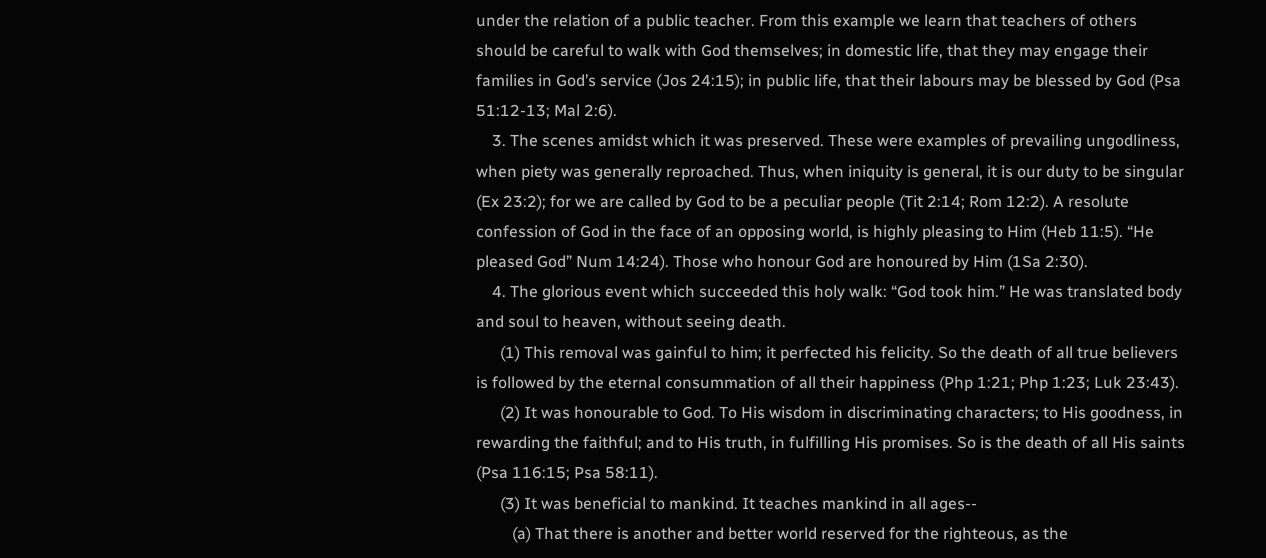under the relation of a public teacher. From this example we learn that teachers of others should be careful to walk with God themselves; in domestic life, that they may engage their families in God’s service (Jos 24:15); in public life, that their labours may be blessed by God (Psa 51:12-13; Mal 2:6).
    3. The scenes amidst which it was preserved. These were examples of prevailing ungodliness, when piety was generally reproached. Thus, when iniquity is general, it is our duty to be singular (Ex 23:2); for we are called by God to be a peculiar people (Tit 2:14; Rom 12:2). A resolute confession of God in the face of an opposing world, is highly pleasing to Him (Heb 11:5). “He pleased God” Num 14:24). Those who honour God are honoured by Him (1Sa 2:30).
    4. The glorious event which succeeded this holy walk: “God took him.” He was translated body and soul to heaven, without seeing death.
      (1) This removal was gainful to him; it perfected his felicity. So the death of all true believers is followed by the eternal consummation of all their happiness (Php 1:21; Php 1:23; Luk 23:43).
      (2) It was honourable to God. To His wisdom in discriminating characters; to His goodness, in rewarding the faithful; and to His truth, in fulfilling His promises. So is the death of all His saints (Psa 116:15; Psa 58:11).
      (3) It was beneficial to mankind. It teaches mankind in all ages--
         (a) That there is another and better world reserved for the righteous, as the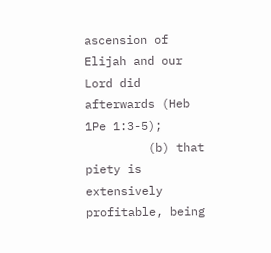ascension of Elijah and our Lord did afterwards (Heb 1Pe 1:3-5);
         (b) that piety is extensively profitable, being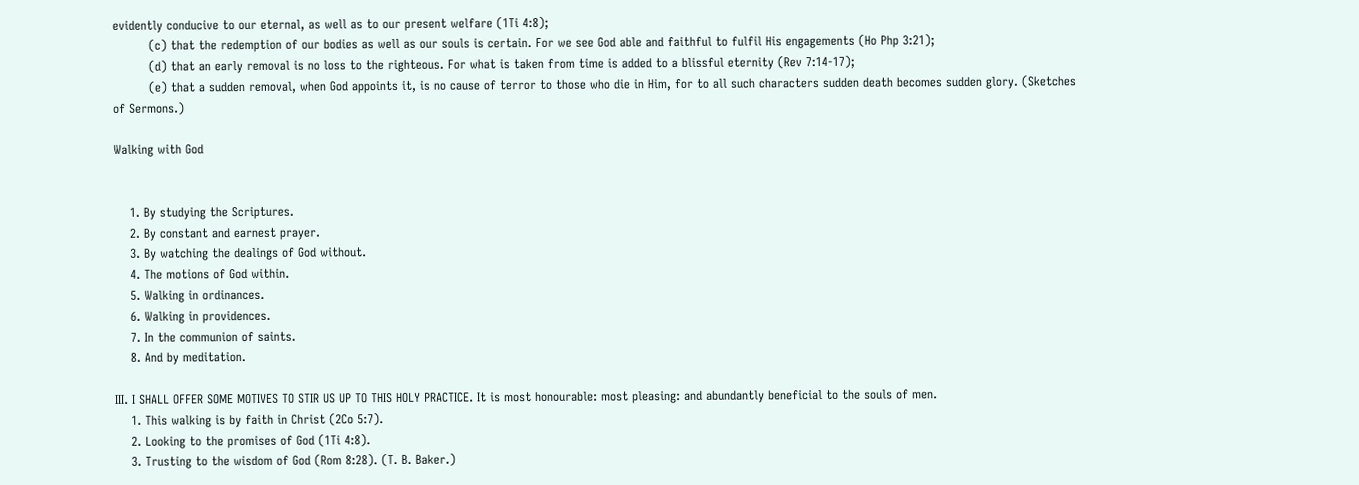evidently conducive to our eternal, as well as to our present welfare (1Ti 4:8);
         (c) that the redemption of our bodies as well as our souls is certain. For we see God able and faithful to fulfil His engagements (Ho Php 3:21);
         (d) that an early removal is no loss to the righteous. For what is taken from time is added to a blissful eternity (Rev 7:14-17);
         (e) that a sudden removal, when God appoints it, is no cause of terror to those who die in Him, for to all such characters sudden death becomes sudden glory. (Sketches of Sermons.)

Walking with God


    1. By studying the Scriptures.
    2. By constant and earnest prayer.
    3. By watching the dealings of God without.
    4. The motions of God within.
    5. Walking in ordinances.
    6. Walking in providences.
    7. In the communion of saints.
    8. And by meditation.

III. I SHALL OFFER SOME MOTIVES TO STIR US UP TO THIS HOLY PRACTICE. It is most honourable: most pleasing: and abundantly beneficial to the souls of men.
    1. This walking is by faith in Christ (2Co 5:7).
    2. Looking to the promises of God (1Ti 4:8).
    3. Trusting to the wisdom of God (Rom 8:28). (T. B. Baker.)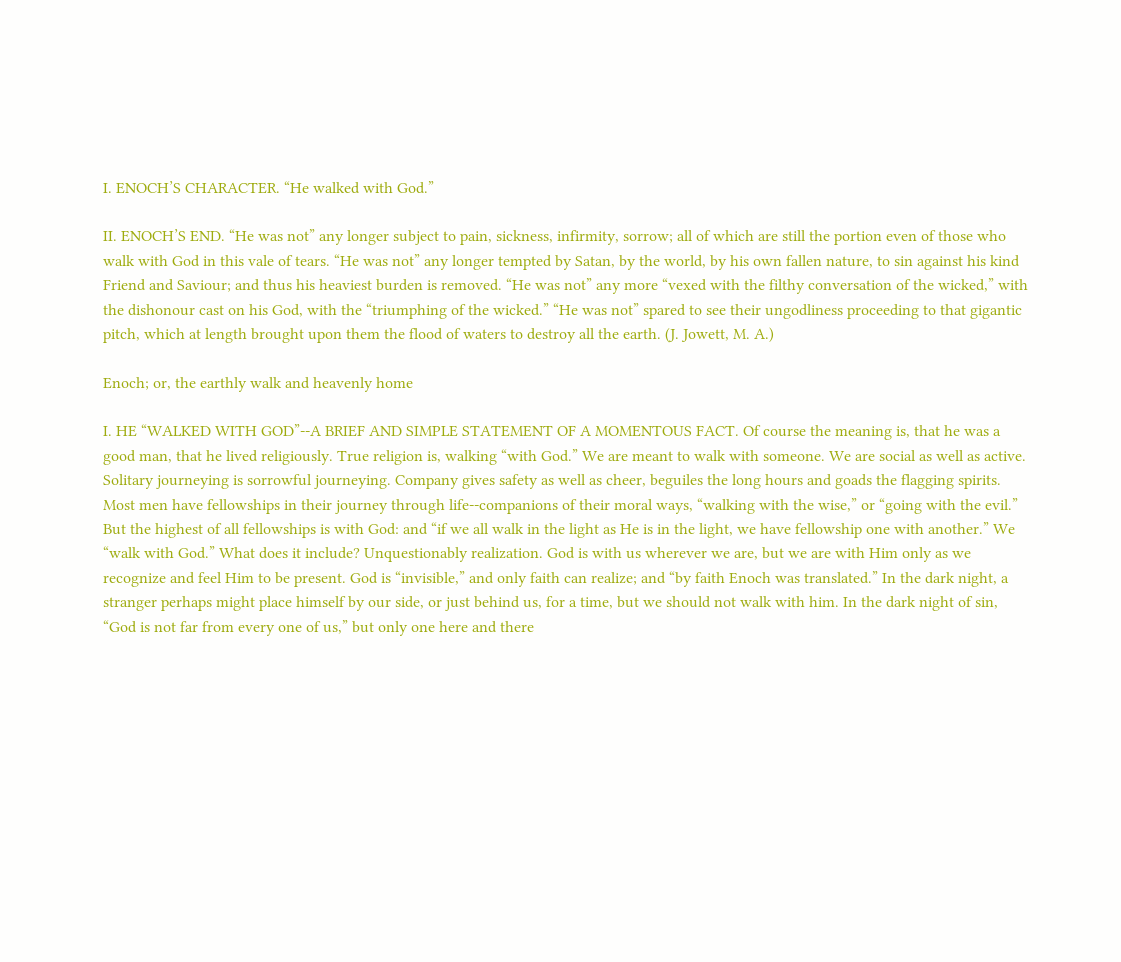I. ENOCH’S CHARACTER. “He walked with God.”

II. ENOCH’S END. “He was not” any longer subject to pain, sickness, infirmity, sorrow; all of which are still the portion even of those who walk with God in this vale of tears. “He was not” any longer tempted by Satan, by the world, by his own fallen nature, to sin against his kind Friend and Saviour; and thus his heaviest burden is removed. “He was not” any more “vexed with the filthy conversation of the wicked,” with the dishonour cast on his God, with the “triumphing of the wicked.” “He was not” spared to see their ungodliness proceeding to that gigantic pitch, which at length brought upon them the flood of waters to destroy all the earth. (J. Jowett, M. A.)

Enoch; or, the earthly walk and heavenly home

I. HE “WALKED WITH GOD”--A BRIEF AND SIMPLE STATEMENT OF A MOMENTOUS FACT. Of course the meaning is, that he was a good man, that he lived religiously. True religion is, walking “with God.” We are meant to walk with someone. We are social as well as active. Solitary journeying is sorrowful journeying. Company gives safety as well as cheer, beguiles the long hours and goads the flagging spirits. Most men have fellowships in their journey through life--companions of their moral ways, “walking with the wise,” or “going with the evil.” But the highest of all fellowships is with God: and “if we all walk in the light as He is in the light, we have fellowship one with another.” We “walk with God.” What does it include? Unquestionably realization. God is with us wherever we are, but we are with Him only as we recognize and feel Him to be present. God is “invisible,” and only faith can realize; and “by faith Enoch was translated.” In the dark night, a stranger perhaps might place himself by our side, or just behind us, for a time, but we should not walk with him. In the dark night of sin, “God is not far from every one of us,” but only one here and there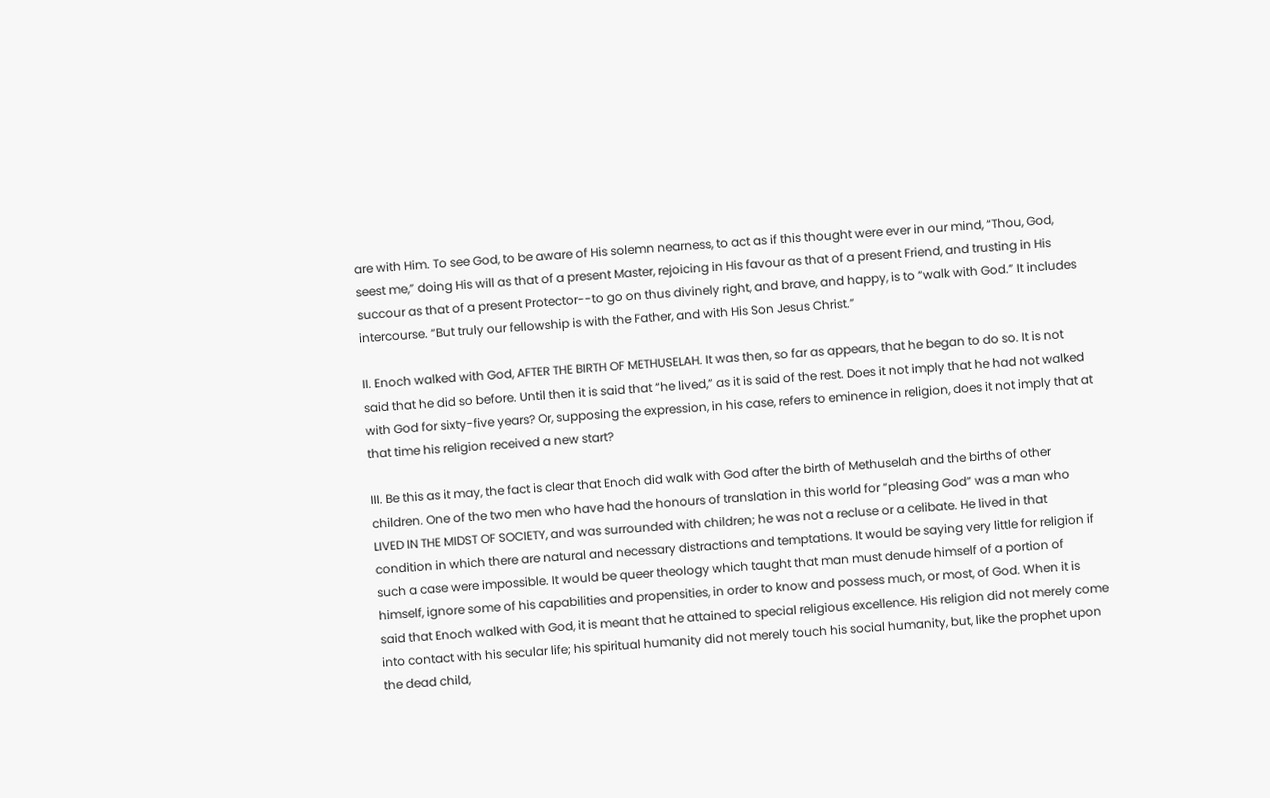are with Him. To see God, to be aware of His solemn nearness, to act as if this thought were ever in our mind, “Thou, God, seest me,” doing His will as that of a present Master, rejoicing in His favour as that of a present Friend, and trusting in His succour as that of a present Protector--to go on thus divinely right, and brave, and happy, is to “walk with God.” It includes intercourse. “But truly our fellowship is with the Father, and with His Son Jesus Christ.”

II. Enoch walked with God, AFTER THE BIRTH OF METHUSELAH. It was then, so far as appears, that he began to do so. It is not said that he did so before. Until then it is said that “he lived,” as it is said of the rest. Does it not imply that he had not walked with God for sixty-five years? Or, supposing the expression, in his case, refers to eminence in religion, does it not imply that at that time his religion received a new start?

III. Be this as it may, the fact is clear that Enoch did walk with God after the birth of Methuselah and the births of other children. One of the two men who have had the honours of translation in this world for “pleasing God” was a man who LIVED IN THE MIDST OF SOCIETY, and was surrounded with children; he was not a recluse or a celibate. He lived in that condition in which there are natural and necessary distractions and temptations. It would be saying very little for religion if such a case were impossible. It would be queer theology which taught that man must denude himself of a portion of himself, ignore some of his capabilities and propensities, in order to know and possess much, or most, of God. When it is said that Enoch walked with God, it is meant that he attained to special religious excellence. His religion did not merely come into contact with his secular life; his spiritual humanity did not merely touch his social humanity, but, like the prophet upon the dead child,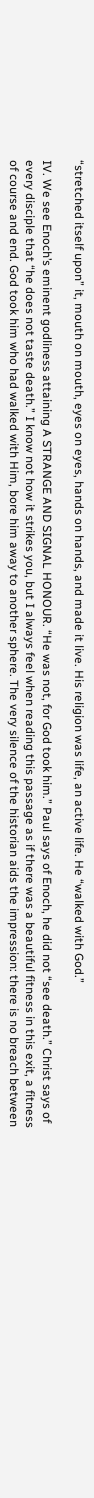“stretched itself upon” it, mouth on mouth, eyes on eyes, hands on hands, and made it live. His religion was life, an active life. He “walked with God.”

IV. We see Enoch’s eminent godliness attaining A STRANGE AND SIGNAL HONOUR. “He was not, for God took him.” Paul says of Enoch, he did not “see death.” Christ says of every disciple that “he does not taste death.” I know not how it strikes you, but I always feel when reading this passage as if there was a beautiful fitness in this exit, a fitness of course and end. God took him who had walked with Him, bore him away to another sphere. The very silence of the historian aids the impression: there is no breach between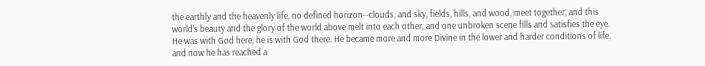the earthly and the heavenly life, no defined horizon--clouds, and sky, fields, hills, and wood, meet together, and this world’s beauty and the glory of the world above melt into each other, and one unbroken scene fills and satisfies the eye. He was with God here, he is with God there. He became more and more Divine in the lower and harder conditions of life, and now he has reached a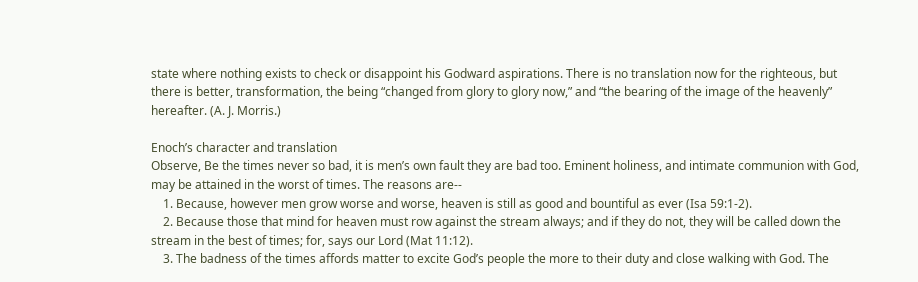state where nothing exists to check or disappoint his Godward aspirations. There is no translation now for the righteous, but there is better, transformation, the being “changed from glory to glory now,” and “the bearing of the image of the heavenly” hereafter. (A. J. Morris.)

Enoch’s character and translation
Observe, Be the times never so bad, it is men’s own fault they are bad too. Eminent holiness, and intimate communion with God, may be attained in the worst of times. The reasons are--
    1. Because, however men grow worse and worse, heaven is still as good and bountiful as ever (Isa 59:1-2).
    2. Because those that mind for heaven must row against the stream always; and if they do not, they will be called down the stream in the best of times; for, says our Lord (Mat 11:12).
    3. The badness of the times affords matter to excite God’s people the more to their duty and close walking with God. The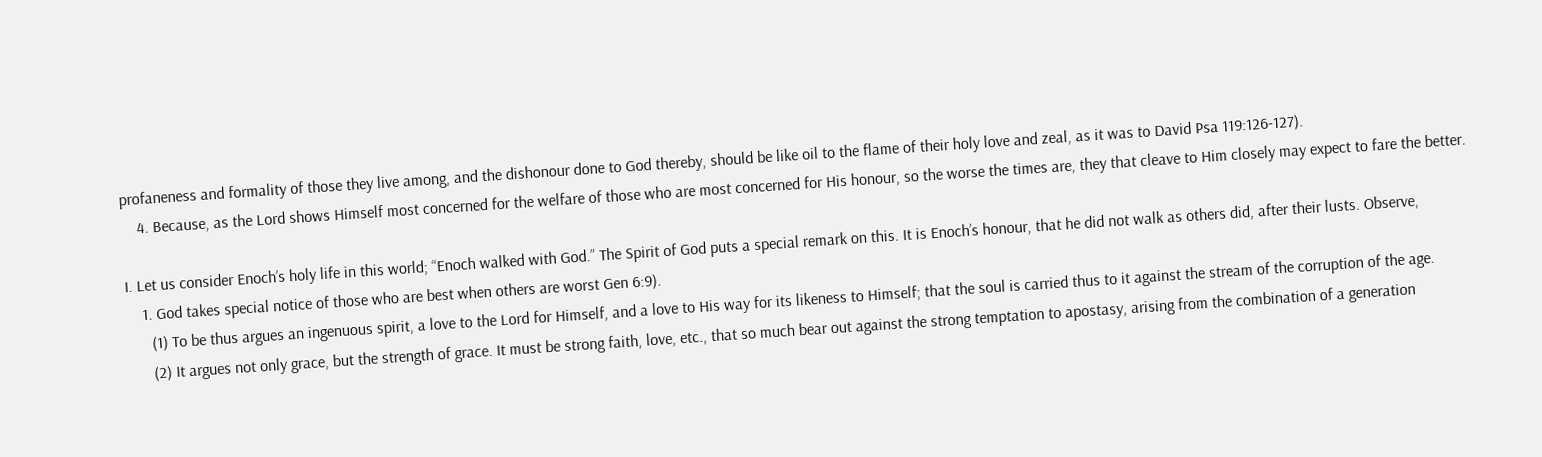profaneness and formality of those they live among, and the dishonour done to God thereby, should be like oil to the flame of their holy love and zeal, as it was to David Psa 119:126-127).
    4. Because, as the Lord shows Himself most concerned for the welfare of those who are most concerned for His honour, so the worse the times are, they that cleave to Him closely may expect to fare the better.

I. Let us consider Enoch’s holy life in this world; “Enoch walked with God.” The Spirit of God puts a special remark on this. It is Enoch’s honour, that he did not walk as others did, after their lusts. Observe,
    1. God takes special notice of those who are best when others are worst Gen 6:9).
      (1) To be thus argues an ingenuous spirit, a love to the Lord for Himself, and a love to His way for its likeness to Himself; that the soul is carried thus to it against the stream of the corruption of the age.
      (2) It argues not only grace, but the strength of grace. It must be strong faith, love, etc., that so much bear out against the strong temptation to apostasy, arising from the combination of a generation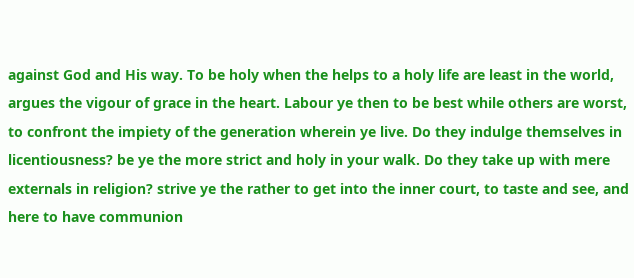against God and His way. To be holy when the helps to a holy life are least in the world, argues the vigour of grace in the heart. Labour ye then to be best while others are worst, to confront the impiety of the generation wherein ye live. Do they indulge themselves in licentiousness? be ye the more strict and holy in your walk. Do they take up with mere externals in religion? strive ye the rather to get into the inner court, to taste and see, and here to have communion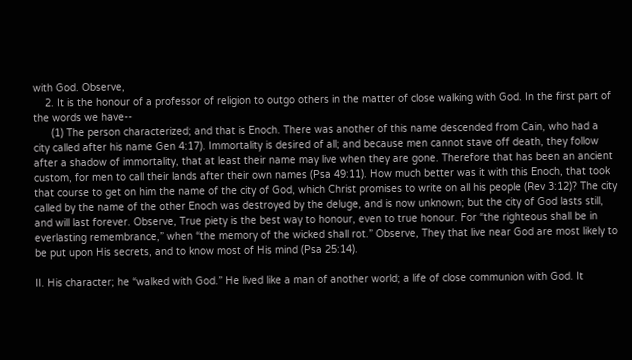with God. Observe,
    2. It is the honour of a professor of religion to outgo others in the matter of close walking with God. In the first part of the words we have--
      (1) The person characterized; and that is Enoch. There was another of this name descended from Cain, who had a city called after his name Gen 4:17). Immortality is desired of all; and because men cannot stave off death, they follow after a shadow of immortality, that at least their name may live when they are gone. Therefore that has been an ancient custom, for men to call their lands after their own names (Psa 49:11). How much better was it with this Enoch, that took that course to get on him the name of the city of God, which Christ promises to write on all his people (Rev 3:12)? The city called by the name of the other Enoch was destroyed by the deluge, and is now unknown; but the city of God lasts still, and will last forever. Observe, True piety is the best way to honour, even to true honour. For “the righteous shall be in everlasting remembrance,” when “the memory of the wicked shall rot.” Observe, They that live near God are most likely to be put upon His secrets, and to know most of His mind (Psa 25:14).

II. His character; he “walked with God.” He lived like a man of another world; a life of close communion with God. It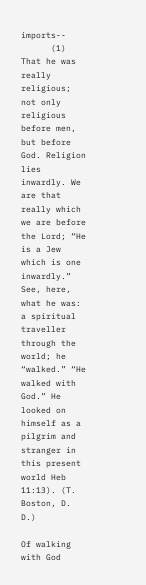imports--
      (1) That he was really religious; not only religious before men, but before God. Religion lies inwardly. We are that really which we are before the Lord; “He is a Jew which is one inwardly.” See, here, what he was: a spiritual traveller through the world; he “walked.” “He walked with God.” He looked on himself as a pilgrim and stranger in this present world Heb 11:13). (T. Boston, D. D.)

Of walking with God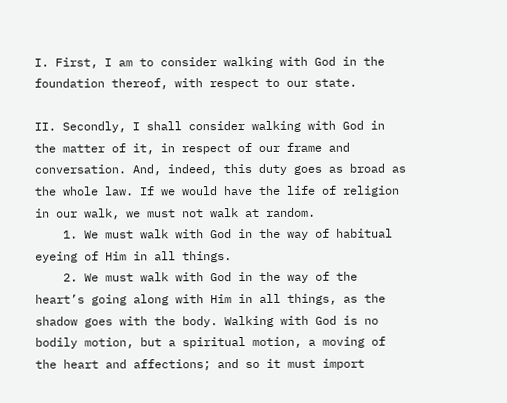I. First, I am to consider walking with God in the foundation thereof, with respect to our state.

II. Secondly, I shall consider walking with God in the matter of it, in respect of our frame and conversation. And, indeed, this duty goes as broad as the whole law. If we would have the life of religion in our walk, we must not walk at random.
    1. We must walk with God in the way of habitual eyeing of Him in all things.
    2. We must walk with God in the way of the heart’s going along with Him in all things, as the shadow goes with the body. Walking with God is no bodily motion, but a spiritual motion, a moving of the heart and affections; and so it must import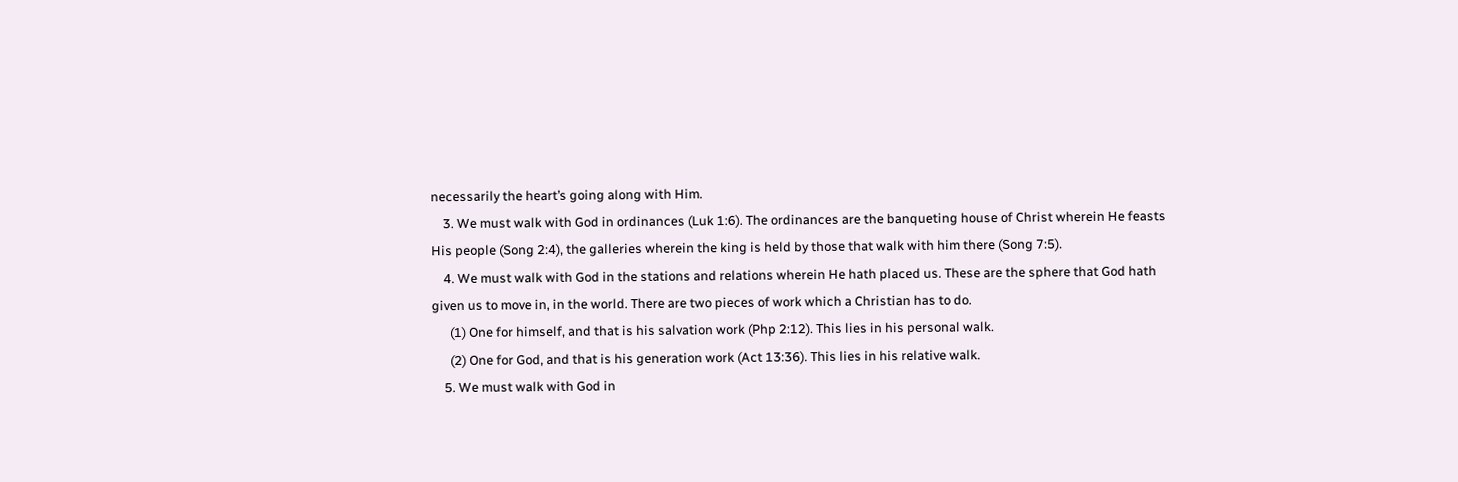necessarily the heart’s going along with Him.
    3. We must walk with God in ordinances (Luk 1:6). The ordinances are the banqueting house of Christ wherein He feasts His people (Song 2:4), the galleries wherein the king is held by those that walk with him there (Song 7:5).
    4. We must walk with God in the stations and relations wherein He hath placed us. These are the sphere that God hath given us to move in, in the world. There are two pieces of work which a Christian has to do.
      (1) One for himself, and that is his salvation work (Php 2:12). This lies in his personal walk.
      (2) One for God, and that is his generation work (Act 13:36). This lies in his relative walk.
    5. We must walk with God in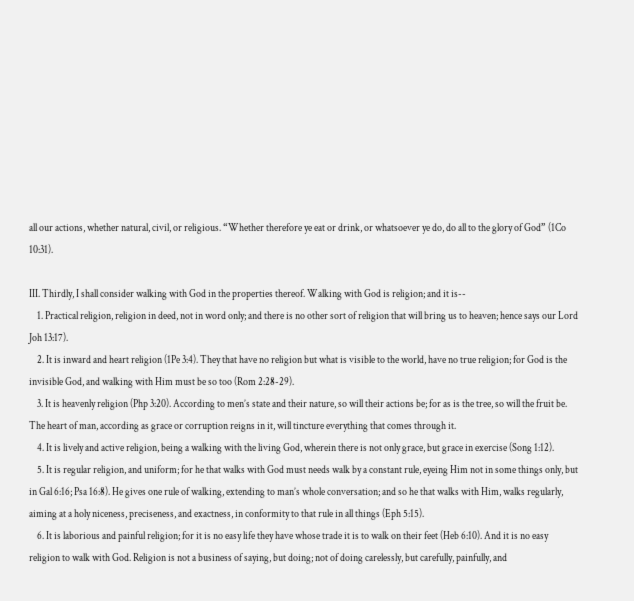all our actions, whether natural, civil, or religious. “Whether therefore ye eat or drink, or whatsoever ye do, do all to the glory of God” (1Co 10:31).

III. Thirdly, I shall consider walking with God in the properties thereof. Walking with God is religion; and it is--
    1. Practical religion, religion in deed, not in word only; and there is no other sort of religion that will bring us to heaven; hence says our Lord Joh 13:17).
    2. It is inward and heart religion (1Pe 3:4). They that have no religion but what is visible to the world, have no true religion; for God is the invisible God, and walking with Him must be so too (Rom 2:28-29).
    3. It is heavenly religion (Php 3:20). According to men’s state and their nature, so will their actions be; for as is the tree, so will the fruit be. The heart of man, according as grace or corruption reigns in it, will tincture everything that comes through it.
    4. It is lively and active religion, being a walking with the living God, wherein there is not only grace, but grace in exercise (Song 1:12).
    5. It is regular religion, and uniform; for he that walks with God must needs walk by a constant rule, eyeing Him not in some things only, but in Gal 6:16; Psa 16:8). He gives one rule of walking, extending to man’s whole conversation; and so he that walks with Him, walks regularly, aiming at a holy niceness, preciseness, and exactness, in conformity to that rule in all things (Eph 5:15).
    6. It is laborious and painful religion; for it is no easy life they have whose trade it is to walk on their feet (Heb 6:10). And it is no easy religion to walk with God. Religion is not a business of saying, but doing; not of doing carelessly, but carefully, painfully, and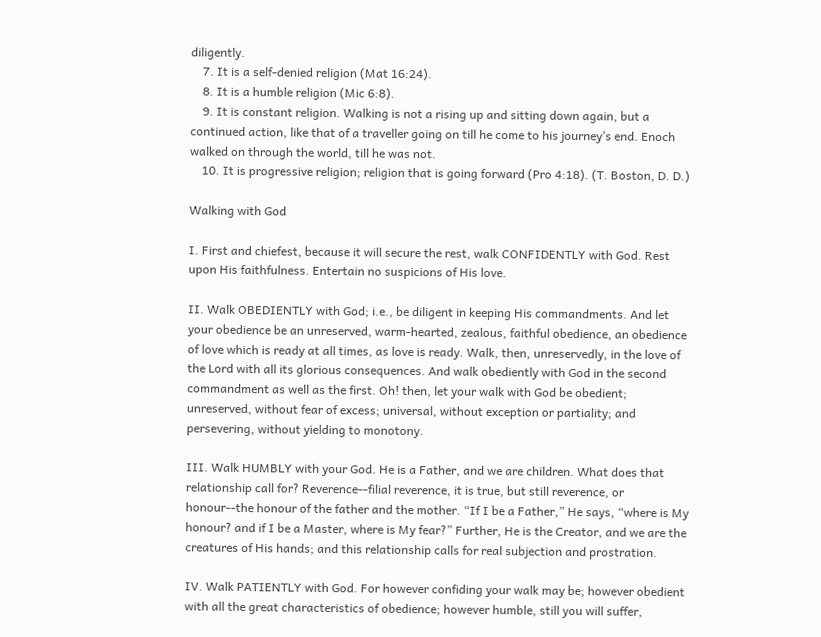diligently.
    7. It is a self-denied religion (Mat 16:24).
    8. It is a humble religion (Mic 6:8).
    9. It is constant religion. Walking is not a rising up and sitting down again, but a continued action, like that of a traveller going on till he come to his journey’s end. Enoch walked on through the world, till he was not.
    10. It is progressive religion; religion that is going forward (Pro 4:18). (T. Boston, D. D.)

Walking with God

I. First and chiefest, because it will secure the rest, walk CONFIDENTLY with God. Rest upon His faithfulness. Entertain no suspicions of His love.

II. Walk OBEDIENTLY with God; i.e., be diligent in keeping His commandments. And let your obedience be an unreserved, warm-hearted, zealous, faithful obedience, an obedience of love which is ready at all times, as love is ready. Walk, then, unreservedly, in the love of the Lord with all its glorious consequences. And walk obediently with God in the second commandment as well as the first. Oh! then, let your walk with God be obedient; unreserved, without fear of excess; universal, without exception or partiality; and persevering, without yielding to monotony.

III. Walk HUMBLY with your God. He is a Father, and we are children. What does that relationship call for? Reverence--filial reverence, it is true, but still reverence, or honour--the honour of the father and the mother. “If I be a Father,” He says, “where is My honour? and if I be a Master, where is My fear?” Further, He is the Creator, and we are the creatures of His hands; and this relationship calls for real subjection and prostration.

IV. Walk PATIENTLY with God. For however confiding your walk may be; however obedient with all the great characteristics of obedience; however humble, still you will suffer,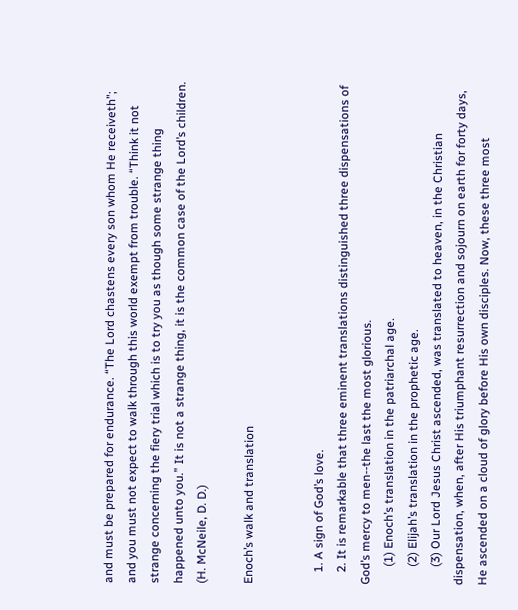and must be prepared for endurance. “The Lord chastens every son whom He receiveth”; and you must not expect to walk through this world exempt from trouble. “Think it not strange concerning the fiery trial which is to try you as though some strange thing happened unto you.” It is not a strange thing, it is the common case of the Lord’s children. (H. McNeile, D. D.)

Enoch’s walk and translation


    1. A sign of God’s love.
    2. It is remarkable that three eminent translations distinguished three dispensations of God’s mercy to men--the last the most glorious.
      (1) Enoch’s translation in the patriarchal age.
      (2) Elijah’s translation in the prophetic age.
      (3) Our Lord Jesus Christ ascended, was translated to heaven, in the Christian dispensation, when, after His triumphant resurrection and sojourn on earth for forty days, He ascended on a cloud of glory before His own disciples. Now, these three most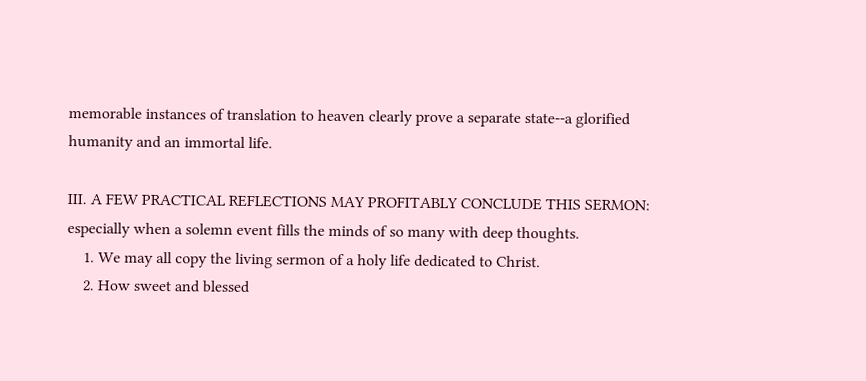memorable instances of translation to heaven clearly prove a separate state--a glorified humanity and an immortal life.

III. A FEW PRACTICAL REFLECTIONS MAY PROFITABLY CONCLUDE THIS SERMON: especially when a solemn event fills the minds of so many with deep thoughts.
    1. We may all copy the living sermon of a holy life dedicated to Christ.
    2. How sweet and blessed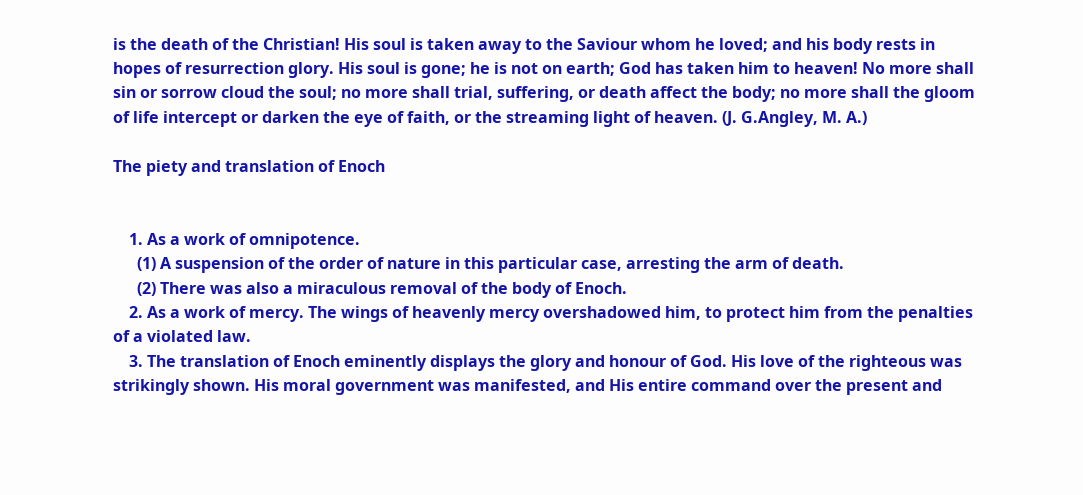is the death of the Christian! His soul is taken away to the Saviour whom he loved; and his body rests in hopes of resurrection glory. His soul is gone; he is not on earth; God has taken him to heaven! No more shall sin or sorrow cloud the soul; no more shall trial, suffering, or death affect the body; no more shall the gloom of life intercept or darken the eye of faith, or the streaming light of heaven. (J. G.Angley, M. A.)

The piety and translation of Enoch


    1. As a work of omnipotence.
      (1) A suspension of the order of nature in this particular case, arresting the arm of death.
      (2) There was also a miraculous removal of the body of Enoch.
    2. As a work of mercy. The wings of heavenly mercy overshadowed him, to protect him from the penalties of a violated law.
    3. The translation of Enoch eminently displays the glory and honour of God. His love of the righteous was strikingly shown. His moral government was manifested, and His entire command over the present and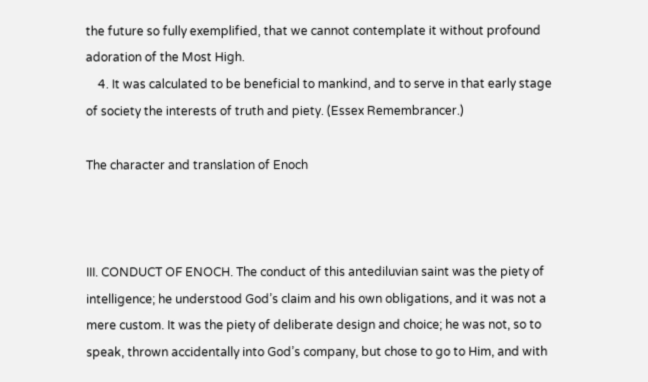the future so fully exemplified, that we cannot contemplate it without profound adoration of the Most High.
    4. It was calculated to be beneficial to mankind, and to serve in that early stage of society the interests of truth and piety. (Essex Remembrancer.)

The character and translation of Enoch



III. CONDUCT OF ENOCH. The conduct of this antediluvian saint was the piety of intelligence; he understood God’s claim and his own obligations, and it was not a mere custom. It was the piety of deliberate design and choice; he was not, so to speak, thrown accidentally into God’s company, but chose to go to Him, and with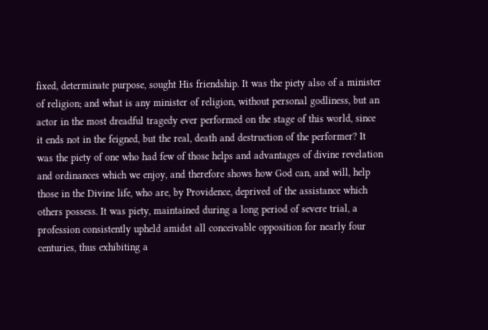fixed, determinate purpose, sought His friendship. It was the piety also of a minister of religion; and what is any minister of religion, without personal godliness, but an actor in the most dreadful tragedy ever performed on the stage of this world, since it ends not in the feigned, but the real, death and destruction of the performer? It was the piety of one who had few of those helps and advantages of divine revelation and ordinances which we enjoy, and therefore shows how God can, and will, help those in the Divine life, who are, by Providence, deprived of the assistance which others possess. It was piety, maintained during a long period of severe trial, a profession consistently upheld amidst all conceivable opposition for nearly four centuries, thus exhibiting a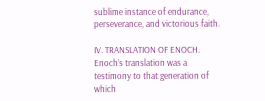sublime instance of endurance, perseverance, and victorious faith.

IV. TRANSLATION OF ENOCH. Enoch’s translation was a testimony to that generation of which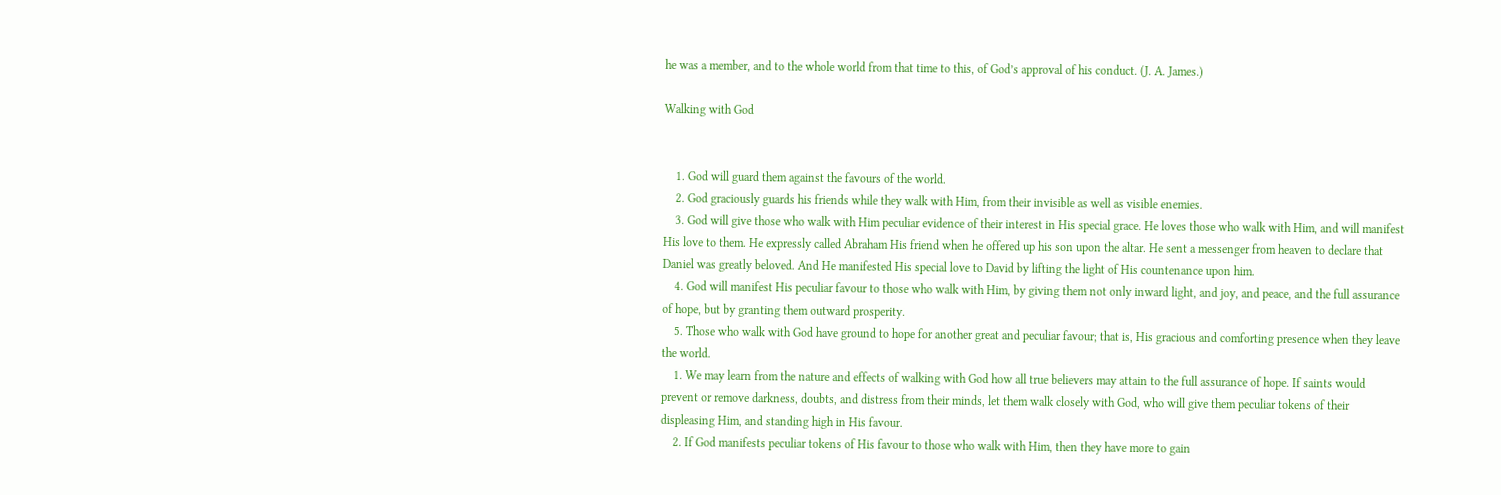he was a member, and to the whole world from that time to this, of God’s approval of his conduct. (J. A. James.)

Walking with God


    1. God will guard them against the favours of the world.
    2. God graciously guards his friends while they walk with Him, from their invisible as well as visible enemies.
    3. God will give those who walk with Him peculiar evidence of their interest in His special grace. He loves those who walk with Him, and will manifest His love to them. He expressly called Abraham His friend when he offered up his son upon the altar. He sent a messenger from heaven to declare that Daniel was greatly beloved. And He manifested His special love to David by lifting the light of His countenance upon him.
    4. God will manifest His peculiar favour to those who walk with Him, by giving them not only inward light, and joy, and peace, and the full assurance of hope, but by granting them outward prosperity.
    5. Those who walk with God have ground to hope for another great and peculiar favour; that is, His gracious and comforting presence when they leave the world.
    1. We may learn from the nature and effects of walking with God how all true believers may attain to the full assurance of hope. If saints would prevent or remove darkness, doubts, and distress from their minds, let them walk closely with God, who will give them peculiar tokens of their displeasing Him, and standing high in His favour.
    2. If God manifests peculiar tokens of His favour to those who walk with Him, then they have more to gain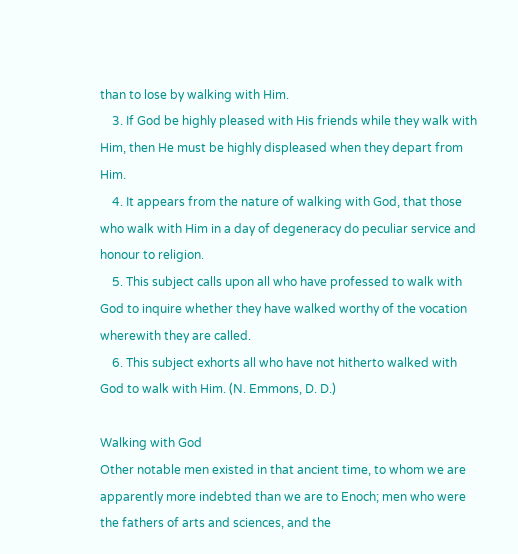than to lose by walking with Him.
    3. If God be highly pleased with His friends while they walk with Him, then He must be highly displeased when they depart from Him.
    4. It appears from the nature of walking with God, that those who walk with Him in a day of degeneracy do peculiar service and honour to religion.
    5. This subject calls upon all who have professed to walk with God to inquire whether they have walked worthy of the vocation wherewith they are called.
    6. This subject exhorts all who have not hitherto walked with God to walk with Him. (N. Emmons, D. D.)

Walking with God
Other notable men existed in that ancient time, to whom we are apparently more indebted than we are to Enoch; men who were the fathers of arts and sciences, and the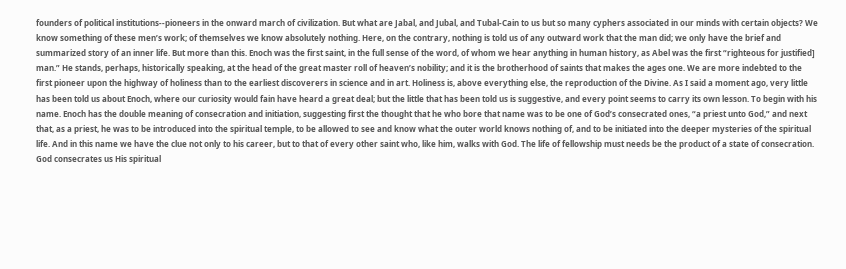founders of political institutions--pioneers in the onward march of civilization. But what are Jabal, and Jubal, and Tubal-Cain to us but so many cyphers associated in our minds with certain objects? We know something of these men’s work; of themselves we know absolutely nothing. Here, on the contrary, nothing is told us of any outward work that the man did; we only have the brief and summarized story of an inner life. But more than this. Enoch was the first saint, in the full sense of the word, of whom we hear anything in human history, as Abel was the first “righteous for justified] man.” He stands, perhaps, historically speaking, at the head of the great master roll of heaven’s nobility; and it is the brotherhood of saints that makes the ages one. We are more indebted to the first pioneer upon the highway of holiness than to the earliest discoverers in science and in art. Holiness is, above everything else, the reproduction of the Divine. As I said a moment ago, very little has been told us about Enoch, where our curiosity would fain have heard a great deal; but the little that has been told us is suggestive, and every point seems to carry its own lesson. To begin with his name. Enoch has the double meaning of consecration and initiation, suggesting first the thought that he who bore that name was to be one of God’s consecrated ones, “a priest unto God,” and next that, as a priest, he was to be introduced into the spiritual temple, to be allowed to see and know what the outer world knows nothing of, and to be initiated into the deeper mysteries of the spiritual life. And in this name we have the clue not only to his career, but to that of every other saint who, like him, walks with God. The life of fellowship must needs be the product of a state of consecration. God consecrates us His spiritual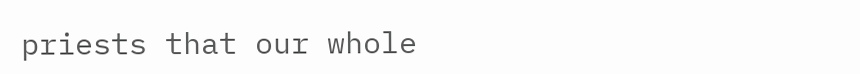priests that our whole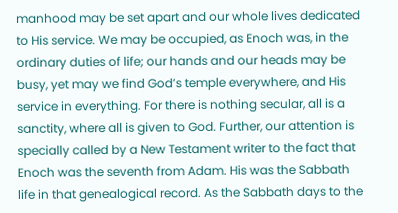manhood may be set apart and our whole lives dedicated to His service. We may be occupied, as Enoch was, in the ordinary duties of life; our hands and our heads may be busy, yet may we find God’s temple everywhere, and His service in everything. For there is nothing secular, all is a sanctity, where all is given to God. Further, our attention is specially called by a New Testament writer to the fact that Enoch was the seventh from Adam. His was the Sabbath life in that genealogical record. As the Sabbath days to the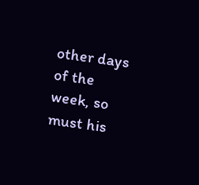other days of the week, so must his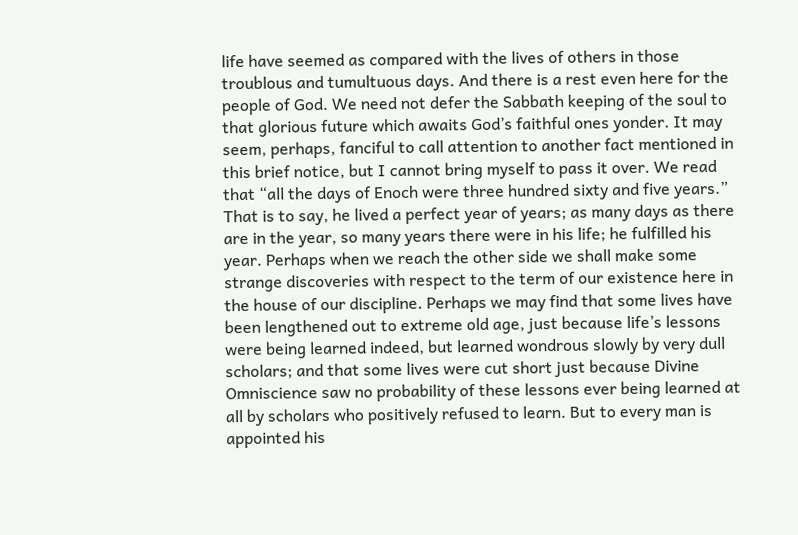life have seemed as compared with the lives of others in those troublous and tumultuous days. And there is a rest even here for the people of God. We need not defer the Sabbath keeping of the soul to that glorious future which awaits God’s faithful ones yonder. It may seem, perhaps, fanciful to call attention to another fact mentioned in this brief notice, but I cannot bring myself to pass it over. We read that “all the days of Enoch were three hundred sixty and five years.” That is to say, he lived a perfect year of years; as many days as there are in the year, so many years there were in his life; he fulfilled his year. Perhaps when we reach the other side we shall make some strange discoveries with respect to the term of our existence here in the house of our discipline. Perhaps we may find that some lives have been lengthened out to extreme old age, just because life’s lessons were being learned indeed, but learned wondrous slowly by very dull scholars; and that some lives were cut short just because Divine Omniscience saw no probability of these lessons ever being learned at all by scholars who positively refused to learn. But to every man is appointed his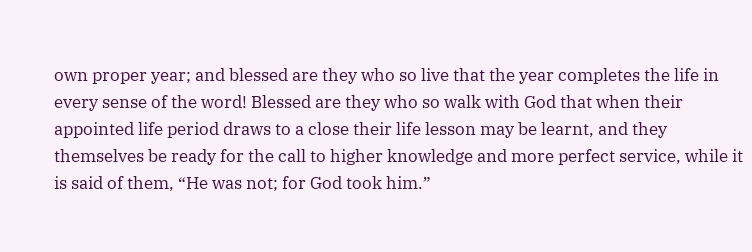own proper year; and blessed are they who so live that the year completes the life in every sense of the word! Blessed are they who so walk with God that when their appointed life period draws to a close their life lesson may be learnt, and they themselves be ready for the call to higher knowledge and more perfect service, while it is said of them, “He was not; for God took him.”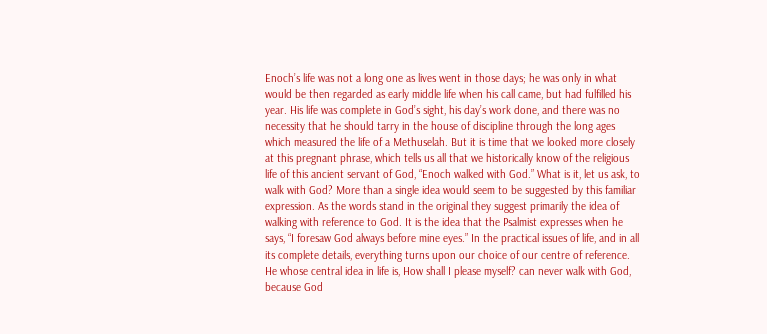Enoch’s life was not a long one as lives went in those days; he was only in what would be then regarded as early middle life when his call came, but had fulfilled his year. His life was complete in God’s sight, his day’s work done, and there was no necessity that he should tarry in the house of discipline through the long ages which measured the life of a Methuselah. But it is time that we looked more closely at this pregnant phrase, which tells us all that we historically know of the religious life of this ancient servant of God, “Enoch walked with God.” What is it, let us ask, to walk with God? More than a single idea would seem to be suggested by this familiar expression. As the words stand in the original they suggest primarily the idea of walking with reference to God. It is the idea that the Psalmist expresses when he says, “I foresaw God always before mine eyes.” In the practical issues of life, and in all its complete details, everything turns upon our choice of our centre of reference. He whose central idea in life is, How shall I please myself? can never walk with God, because God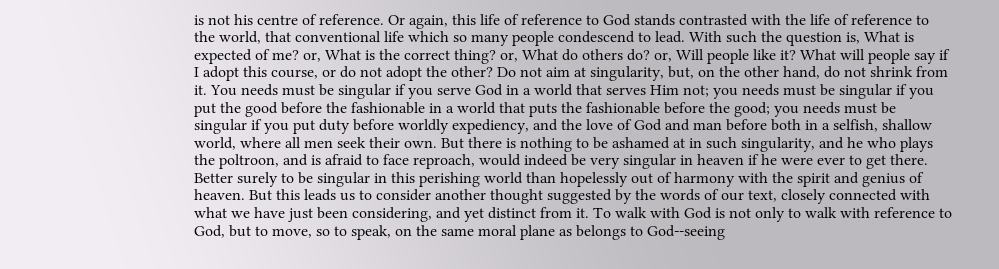is not his centre of reference. Or again, this life of reference to God stands contrasted with the life of reference to the world, that conventional life which so many people condescend to lead. With such the question is, What is expected of me? or, What is the correct thing? or, What do others do? or, Will people like it? What will people say if I adopt this course, or do not adopt the other? Do not aim at singularity, but, on the other hand, do not shrink from it. You needs must be singular if you serve God in a world that serves Him not; you needs must be singular if you put the good before the fashionable in a world that puts the fashionable before the good; you needs must be singular if you put duty before worldly expediency, and the love of God and man before both in a selfish, shallow world, where all men seek their own. But there is nothing to be ashamed at in such singularity, and he who plays the poltroon, and is afraid to face reproach, would indeed be very singular in heaven if he were ever to get there. Better surely to be singular in this perishing world than hopelessly out of harmony with the spirit and genius of heaven. But this leads us to consider another thought suggested by the words of our text, closely connected with what we have just been considering, and yet distinct from it. To walk with God is not only to walk with reference to God, but to move, so to speak, on the same moral plane as belongs to God--seeing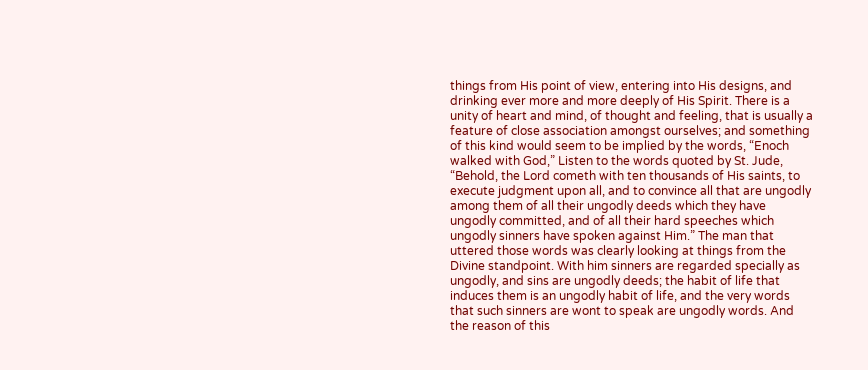things from His point of view, entering into His designs, and drinking ever more and more deeply of His Spirit. There is a unity of heart and mind, of thought and feeling, that is usually a feature of close association amongst ourselves; and something of this kind would seem to be implied by the words, “Enoch walked with God,” Listen to the words quoted by St. Jude, “Behold, the Lord cometh with ten thousands of His saints, to execute judgment upon all, and to convince all that are ungodly among them of all their ungodly deeds which they have ungodly committed, and of all their hard speeches which ungodly sinners have spoken against Him.” The man that uttered those words was clearly looking at things from the Divine standpoint. With him sinners are regarded specially as ungodly, and sins are ungodly deeds; the habit of life that induces them is an ungodly habit of life, and the very words that such sinners are wont to speak are ungodly words. And the reason of this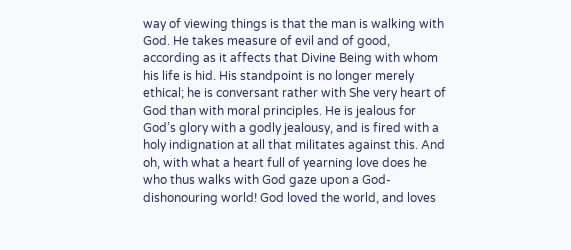way of viewing things is that the man is walking with God. He takes measure of evil and of good, according as it affects that Divine Being with whom his life is hid. His standpoint is no longer merely ethical; he is conversant rather with She very heart of God than with moral principles. He is jealous for God’s glory with a godly jealousy, and is fired with a holy indignation at all that militates against this. And oh, with what a heart full of yearning love does he who thus walks with God gaze upon a God-dishonouring world! God loved the world, and loves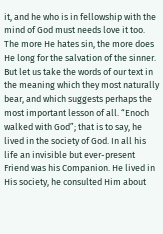it, and he who is in fellowship with the mind of God must needs love it too. The more He hates sin, the more does He long for the salvation of the sinner. But let us take the words of our text in the meaning which they most naturally bear, and which suggests perhaps the most important lesson of all. “Enoch walked with God”; that is to say, he lived in the society of God. In all his life an invisible but ever-present Friend was his Companion. He lived in His society, he consulted Him about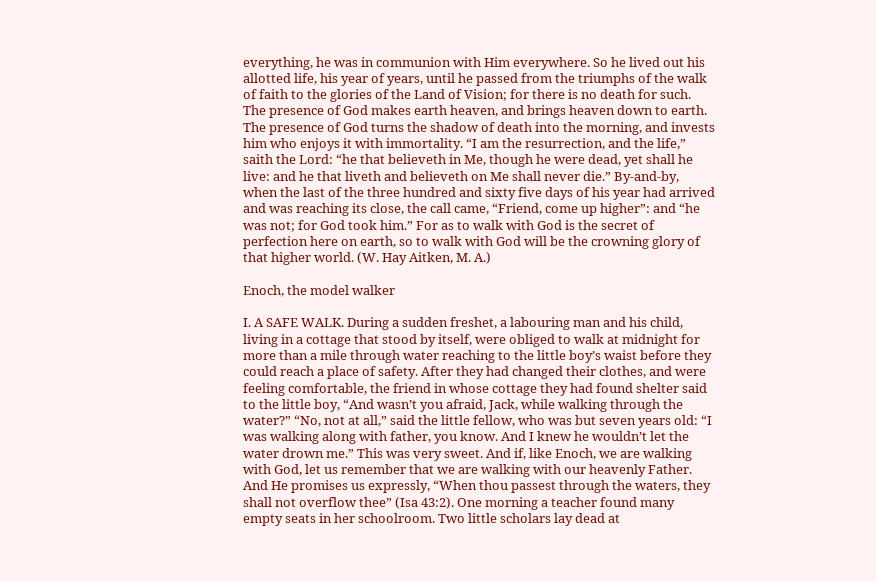everything, he was in communion with Him everywhere. So he lived out his allotted life, his year of years, until he passed from the triumphs of the walk of faith to the glories of the Land of Vision; for there is no death for such. The presence of God makes earth heaven, and brings heaven down to earth. The presence of God turns the shadow of death into the morning, and invests him who enjoys it with immortality. “I am the resurrection, and the life,” saith the Lord: “he that believeth in Me, though he were dead, yet shall he live: and he that liveth and believeth on Me shall never die.” By-and-by, when the last of the three hundred and sixty five days of his year had arrived and was reaching its close, the call came, “Friend, come up higher”: and “he was not; for God took him.” For as to walk with God is the secret of perfection here on earth, so to walk with God will be the crowning glory of that higher world. (W. Hay Aitken, M. A.)

Enoch, the model walker

I. A SAFE WALK. During a sudden freshet, a labouring man and his child, living in a cottage that stood by itself, were obliged to walk at midnight for more than a mile through water reaching to the little boy’s waist before they could reach a place of safety. After they had changed their clothes, and were feeling comfortable, the friend in whose cottage they had found shelter said to the little boy, “And wasn’t you afraid, Jack, while walking through the water?” “No, not at all,” said the little fellow, who was but seven years old: “I was walking along with father, you know. And I knew he wouldn’t let the water drown me.” This was very sweet. And if, like Enoch, we are walking with God, let us remember that we are walking with our heavenly Father. And He promises us expressly, “When thou passest through the waters, they shall not overflow thee” (Isa 43:2). One morning a teacher found many empty seats in her schoolroom. Two little scholars lay dead at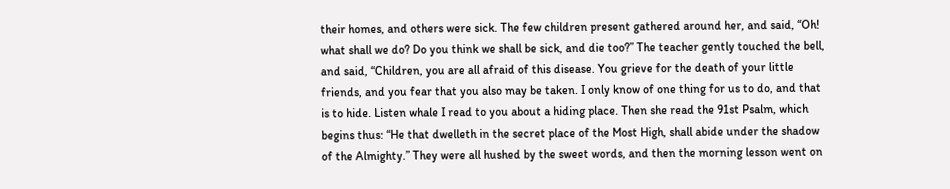their homes, and others were sick. The few children present gathered around her, and said, “Oh! what shall we do? Do you think we shall be sick, and die too?” The teacher gently touched the bell, and said, “Children, you are all afraid of this disease. You grieve for the death of your little friends, and you fear that you also may be taken. I only know of one thing for us to do, and that is to hide. Listen whale I read to you about a hiding place. Then she read the 91st Psalm, which begins thus: “He that dwelleth in the secret place of the Most High, shall abide under the shadow of the Almighty.” They were all hushed by the sweet words, and then the morning lesson went on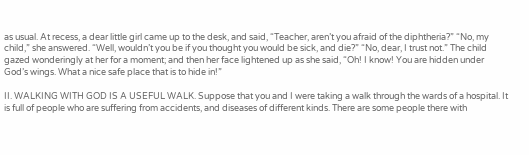as usual. At recess, a dear little girl came up to the desk, and said, “Teacher, aren’t you afraid of the diphtheria?” “No, my child,” she answered. “Well, wouldn’t you be if you thought you would be sick, and die?” “No, dear, I trust not.” The child gazed wonderingly at her for a moment; and then her face lightened up as she said, “Oh! I know! You are hidden under God’s wings. What a nice safe place that is to hide in!”

II. WALKING WITH GOD IS A USEFUL WALK. Suppose that you and I were taking a walk through the wards of a hospital. It is full of people who are suffering from accidents, and diseases of different kinds. There are some people there with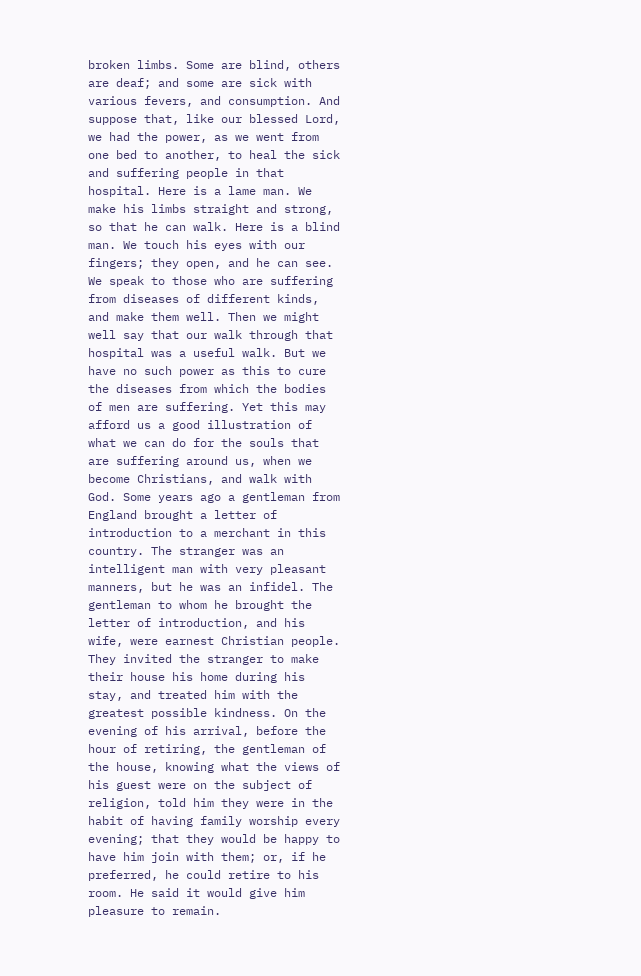broken limbs. Some are blind, others are deaf; and some are sick with various fevers, and consumption. And suppose that, like our blessed Lord, we had the power, as we went from one bed to another, to heal the sick and suffering people in that hospital. Here is a lame man. We make his limbs straight and strong, so that he can walk. Here is a blind man. We touch his eyes with our fingers; they open, and he can see. We speak to those who are suffering from diseases of different kinds, and make them well. Then we might well say that our walk through that hospital was a useful walk. But we have no such power as this to cure the diseases from which the bodies of men are suffering. Yet this may afford us a good illustration of what we can do for the souls that are suffering around us, when we become Christians, and walk with God. Some years ago a gentleman from England brought a letter of introduction to a merchant in this country. The stranger was an intelligent man with very pleasant manners, but he was an infidel. The gentleman to whom he brought the letter of introduction, and his wife, were earnest Christian people. They invited the stranger to make their house his home during his stay, and treated him with the greatest possible kindness. On the evening of his arrival, before the hour of retiring, the gentleman of the house, knowing what the views of his guest were on the subject of religion, told him they were in the habit of having family worship every evening; that they would be happy to have him join with them; or, if he preferred, he could retire to his room. He said it would give him pleasure to remain.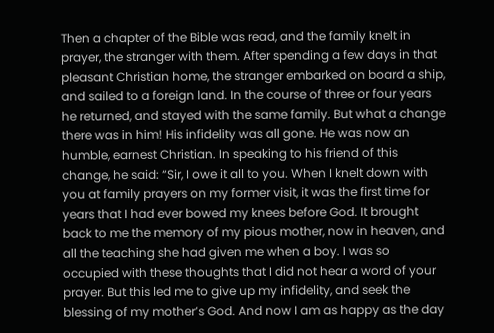Then a chapter of the Bible was read, and the family knelt in prayer, the stranger with them. After spending a few days in that pleasant Christian home, the stranger embarked on board a ship, and sailed to a foreign land. In the course of three or four years he returned, and stayed with the same family. But what a change there was in him! His infidelity was all gone. He was now an humble, earnest Christian. In speaking to his friend of this change, he said: “Sir, I owe it all to you. When I knelt down with you at family prayers on my former visit, it was the first time for years that I had ever bowed my knees before God. It brought back to me the memory of my pious mother, now in heaven, and all the teaching she had given me when a boy. I was so occupied with these thoughts that I did not hear a word of your prayer. But this led me to give up my infidelity, and seek the blessing of my mother’s God. And now I am as happy as the day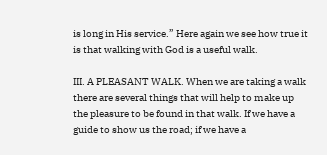is long in His service.” Here again we see how true it is that walking with God is a useful walk.

III. A PLEASANT WALK. When we are taking a walk there are several things that will help to make up the pleasure to be found in that walk. If we have a guide to show us the road; if we have a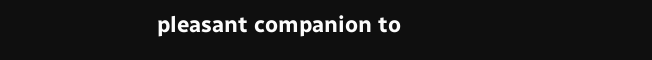pleasant companion to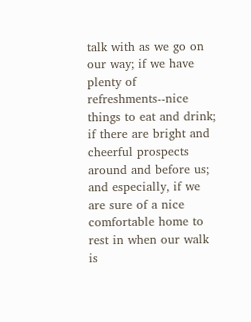talk with as we go on our way; if we have plenty of refreshments--nice things to eat and drink; if there are bright and cheerful prospects around and before us; and especially, if we are sure of a nice comfortable home to rest in when our walk is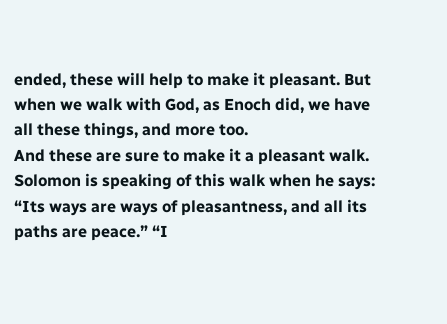ended, these will help to make it pleasant. But when we walk with God, as Enoch did, we have all these things, and more too.
And these are sure to make it a pleasant walk. Solomon is speaking of this walk when he says: “Its ways are ways of pleasantness, and all its paths are peace.” “I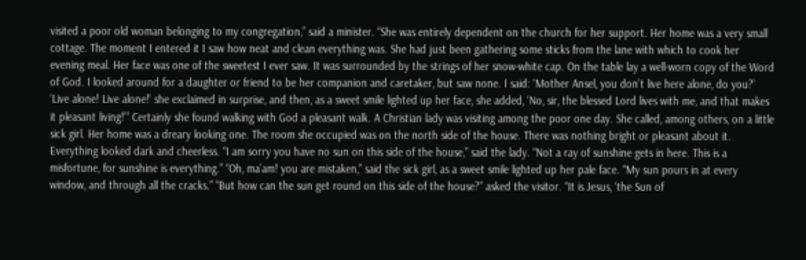visited a poor old woman belonging to my congregation,” said a minister. “She was entirely dependent on the church for her support. Her home was a very small cottage. The moment I entered it I saw how neat and clean everything was. She had just been gathering some sticks from the lane with which to cook her evening meal. Her face was one of the sweetest I ever saw. It was surrounded by the strings of her snow-white cap. On the table lay a well-worn copy of the Word of God. I looked around for a daughter or friend to be her companion and caretaker, but saw none. I said: ‘Mother Ansel, you don’t live here alone, do you?’ ‘Live alone! Live alone!’ she exclaimed in surprise, and then, as a sweet smile lighted up her face, she added, ‘No, sir, the blessed Lord lives with me, and that makes it pleasant living!’” Certainly she found walking with God a pleasant walk. A Christian lady was visiting among the poor one day. She called, among others, on a little sick girl. Her home was a dreary looking one. The room she occupied was on the north side of the house. There was nothing bright or pleasant about it. Everything looked dark and cheerless. “I am sorry you have no sun on this side of the house,” said the lady. “Not a ray of sunshine gets in here. This is a misfortune, for sunshine is everything.” “Oh, ma’am! you are mistaken,” said the sick girl, as a sweet smile lighted up her pale face. “My sun pours in at every window, and through all the cracks.” “But how can the sun get round on this side of the house?” asked the visitor. “It is Jesus, ‘the Sun of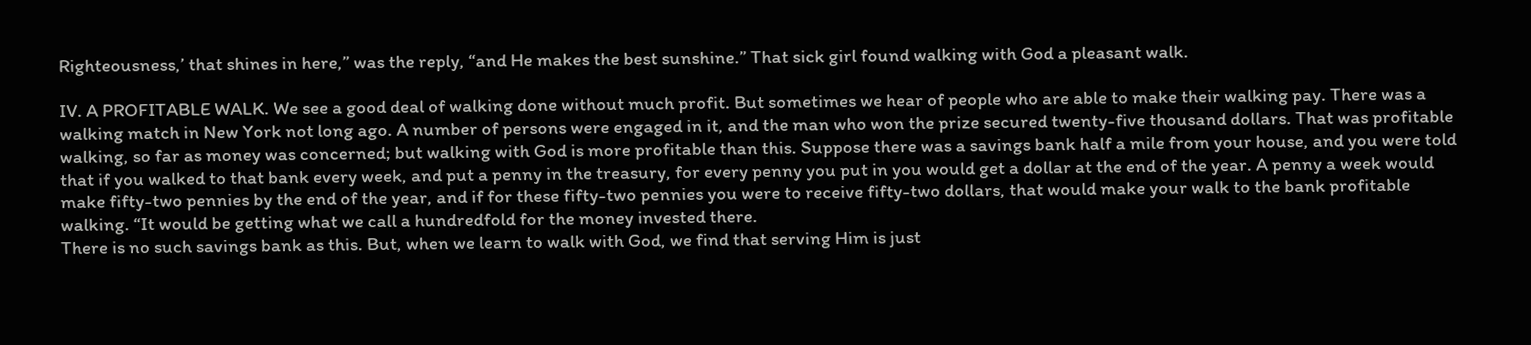Righteousness,’ that shines in here,” was the reply, “and He makes the best sunshine.” That sick girl found walking with God a pleasant walk.

IV. A PROFITABLE WALK. We see a good deal of walking done without much profit. But sometimes we hear of people who are able to make their walking pay. There was a walking match in New York not long ago. A number of persons were engaged in it, and the man who won the prize secured twenty-five thousand dollars. That was profitable walking, so far as money was concerned; but walking with God is more profitable than this. Suppose there was a savings bank half a mile from your house, and you were told that if you walked to that bank every week, and put a penny in the treasury, for every penny you put in you would get a dollar at the end of the year. A penny a week would make fifty-two pennies by the end of the year, and if for these fifty-two pennies you were to receive fifty-two dollars, that would make your walk to the bank profitable walking. “It would be getting what we call a hundredfold for the money invested there.
There is no such savings bank as this. But, when we learn to walk with God, we find that serving Him is just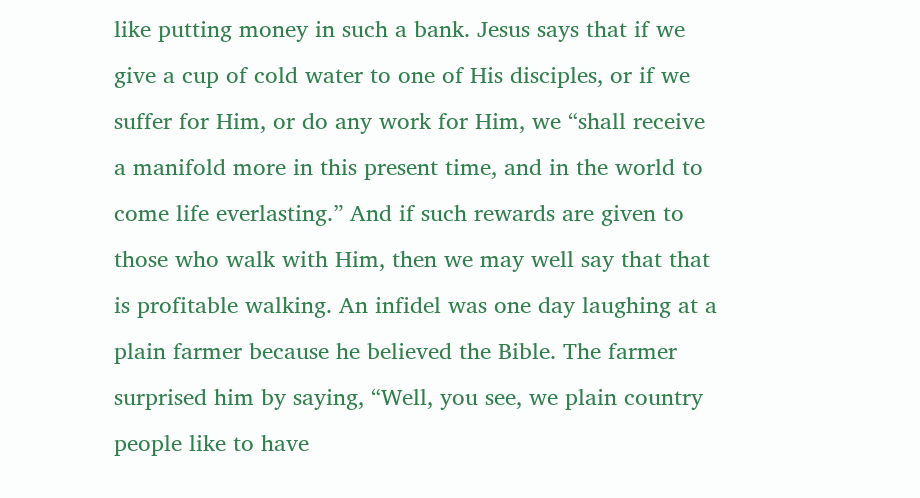like putting money in such a bank. Jesus says that if we give a cup of cold water to one of His disciples, or if we suffer for Him, or do any work for Him, we “shall receive a manifold more in this present time, and in the world to come life everlasting.” And if such rewards are given to those who walk with Him, then we may well say that that is profitable walking. An infidel was one day laughing at a plain farmer because he believed the Bible. The farmer surprised him by saying, “Well, you see, we plain country people like to have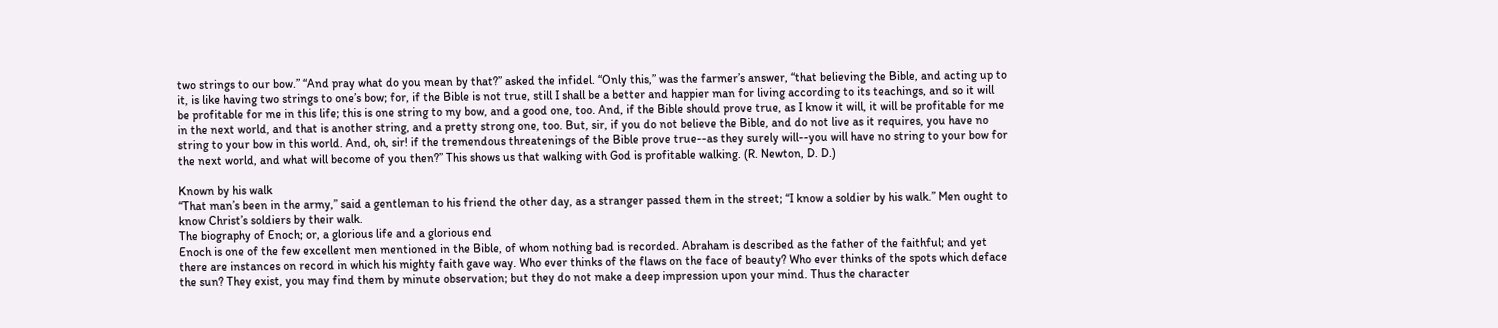two strings to our bow.” “And pray what do you mean by that?” asked the infidel. “Only this,” was the farmer’s answer, “that believing the Bible, and acting up to it, is like having two strings to one’s bow; for, if the Bible is not true, still I shall be a better and happier man for living according to its teachings, and so it will be profitable for me in this life; this is one string to my bow, and a good one, too. And, if the Bible should prove true, as I know it will, it will be profitable for me in the next world, and that is another string, and a pretty strong one, too. But, sir, if you do not believe the Bible, and do not live as it requires, you have no string to your bow in this world. And, oh, sir! if the tremendous threatenings of the Bible prove true--as they surely will--you will have no string to your bow for the next world, and what will become of you then?” This shows us that walking with God is profitable walking. (R. Newton, D. D.)

Known by his walk
“That man’s been in the army,” said a gentleman to his friend the other day, as a stranger passed them in the street; “I know a soldier by his walk.” Men ought to know Christ’s soldiers by their walk.
The biography of Enoch; or, a glorious life and a glorious end
Enoch is one of the few excellent men mentioned in the Bible, of whom nothing bad is recorded. Abraham is described as the father of the faithful; and yet there are instances on record in which his mighty faith gave way. Who ever thinks of the flaws on the face of beauty? Who ever thinks of the spots which deface the sun? They exist, you may find them by minute observation; but they do not make a deep impression upon your mind. Thus the character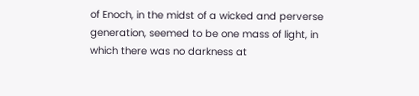of Enoch, in the midst of a wicked and perverse generation, seemed to be one mass of light, in which there was no darkness at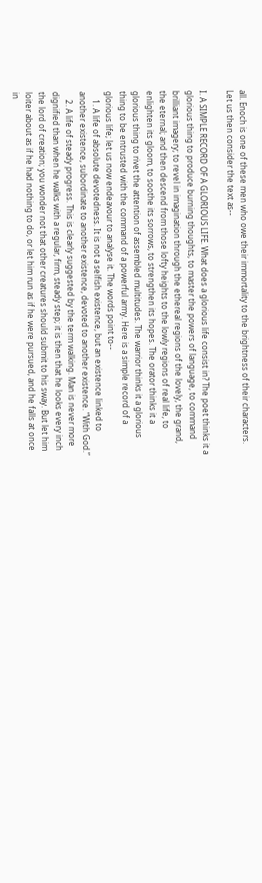all. Enoch is one of these men who owe their immortality to the brightness of their characters. Let us then consider the text as--

I. A SIMPLE RECORD OF A GLORIOUS LIFE. What does a glorious life consist in? The poet thinks it a glorious thing to produce burning thoughts, to master the powers of language, to command brilliant imagery; to revel in imagination through the ethereal regions of the lovely, the grand, the eternal; and then descend from those lofty heights to the lowly regions of real life, to enlighten its gloom, to soothe its sorrows, to strengthen its hopes. The orator thinks it a glorious thing to rivet the attention of assembled multitudes. The warrior thinks it a glorious thing to be entrusted with the command of a powerful army. Here is a simple record of a glorious life; let us now endeavour to analyse it. The words point to--
    1. A life of absolute devotedness. It is not a selfish existence, but an existence linked to another existence, subordinate to another existence, devoted to another existence. “With God.”
    2. A life of steady progress. This is clearly suggested by the term walking. Man is never more dignified than when he walks with a regular, firm, steady step; it is then that he looks every inch the lord of creation; you wonder not that other creatures should submit to his sway. But let him loiter about as if he had nothing to do, or let him run as if he were pursued, and he falls at once in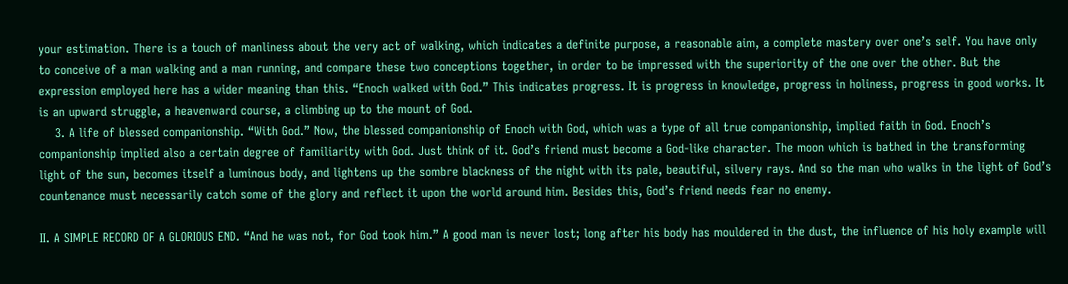your estimation. There is a touch of manliness about the very act of walking, which indicates a definite purpose, a reasonable aim, a complete mastery over one’s self. You have only to conceive of a man walking and a man running, and compare these two conceptions together, in order to be impressed with the superiority of the one over the other. But the expression employed here has a wider meaning than this. “Enoch walked with God.” This indicates progress. It is progress in knowledge, progress in holiness, progress in good works. It is an upward struggle, a heavenward course, a climbing up to the mount of God.
    3. A life of blessed companionship. “With God.” Now, the blessed companionship of Enoch with God, which was a type of all true companionship, implied faith in God. Enoch’s companionship implied also a certain degree of familiarity with God. Just think of it. God’s friend must become a God-like character. The moon which is bathed in the transforming light of the sun, becomes itself a luminous body, and lightens up the sombre blackness of the night with its pale, beautiful, silvery rays. And so the man who walks in the light of God’s countenance must necessarily catch some of the glory and reflect it upon the world around him. Besides this, God’s friend needs fear no enemy.

II. A SIMPLE RECORD OF A GLORIOUS END. “And he was not, for God took him.” A good man is never lost; long after his body has mouldered in the dust, the influence of his holy example will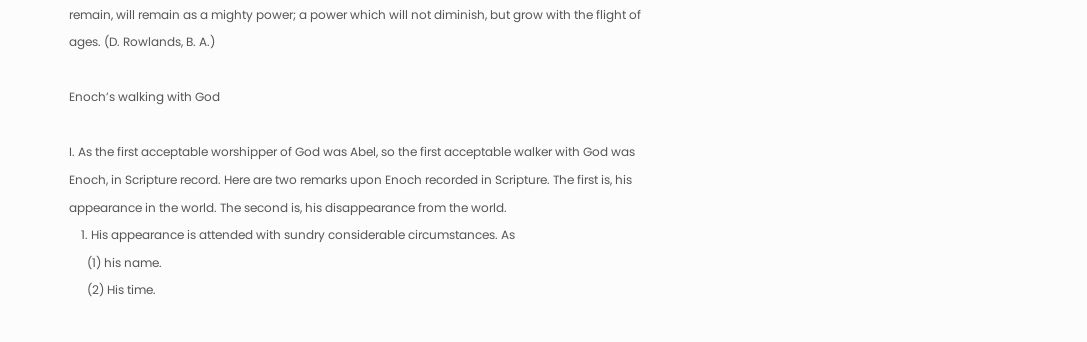remain, will remain as a mighty power; a power which will not diminish, but grow with the flight of ages. (D. Rowlands, B. A.)

Enoch’s walking with God

I. As the first acceptable worshipper of God was Abel, so the first acceptable walker with God was Enoch, in Scripture record. Here are two remarks upon Enoch recorded in Scripture. The first is, his appearance in the world. The second is, his disappearance from the world.
    1. His appearance is attended with sundry considerable circumstances. As
      (1) his name.
      (2) His time.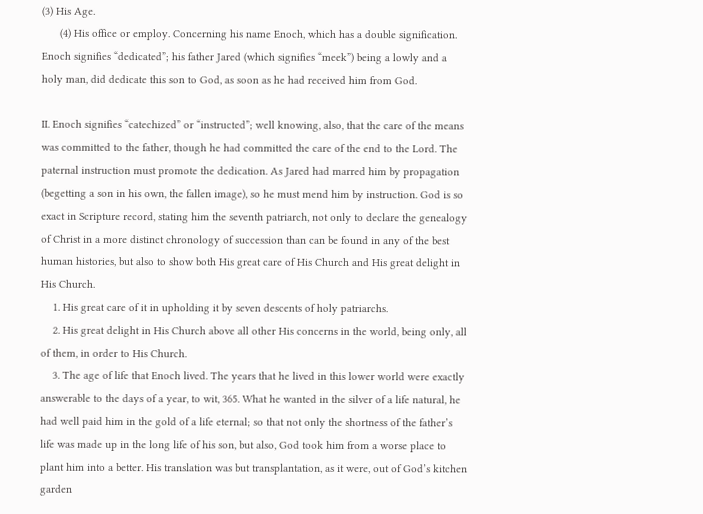(3) His Age.
      (4) His office or employ. Concerning his name Enoch, which has a double signification.
Enoch signifies “dedicated”; his father Jared (which signifies “meek”) being a lowly and a holy man, did dedicate this son to God, as soon as he had received him from God.

II. Enoch signifies “catechized” or “instructed”; well knowing, also, that the care of the means was committed to the father, though he had committed the care of the end to the Lord. The paternal instruction must promote the dedication. As Jared had marred him by propagation (begetting a son in his own, the fallen image), so he must mend him by instruction. God is so exact in Scripture record, stating him the seventh patriarch, not only to declare the genealogy of Christ in a more distinct chronology of succession than can be found in any of the best human histories, but also to show both His great care of His Church and His great delight in His Church.
    1. His great care of it in upholding it by seven descents of holy patriarchs.
    2. His great delight in His Church above all other His concerns in the world, being only, all of them, in order to His Church.
    3. The age of life that Enoch lived. The years that he lived in this lower world were exactly answerable to the days of a year, to wit, 365. What he wanted in the silver of a life natural, he had well paid him in the gold of a life eternal; so that not only the shortness of the father’s life was made up in the long life of his son, but also, God took him from a worse place to plant him into a better. His translation was but transplantation, as it were, out of God’s kitchen garden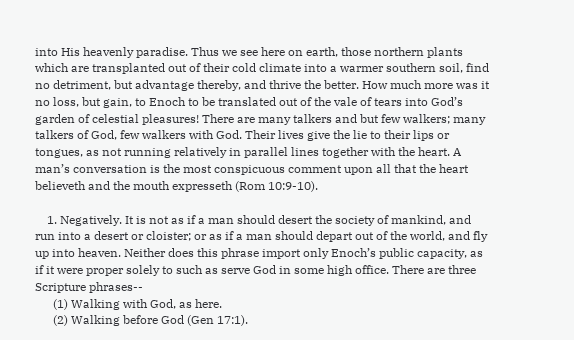into His heavenly paradise. Thus we see here on earth, those northern plants which are transplanted out of their cold climate into a warmer southern soil, find no detriment, but advantage thereby, and thrive the better. How much more was it no loss, but gain, to Enoch to be translated out of the vale of tears into God’s garden of celestial pleasures! There are many talkers and but few walkers; many talkers of God, few walkers with God. Their lives give the lie to their lips or tongues, as not running relatively in parallel lines together with the heart. A man’s conversation is the most conspicuous comment upon all that the heart believeth and the mouth expresseth (Rom 10:9-10).

    1. Negatively. It is not as if a man should desert the society of mankind, and run into a desert or cloister; or as if a man should depart out of the world, and fly up into heaven. Neither does this phrase import only Enoch’s public capacity, as if it were proper solely to such as serve God in some high office. There are three Scripture phrases--
      (1) Walking with God, as here.
      (2) Walking before God (Gen 17:1).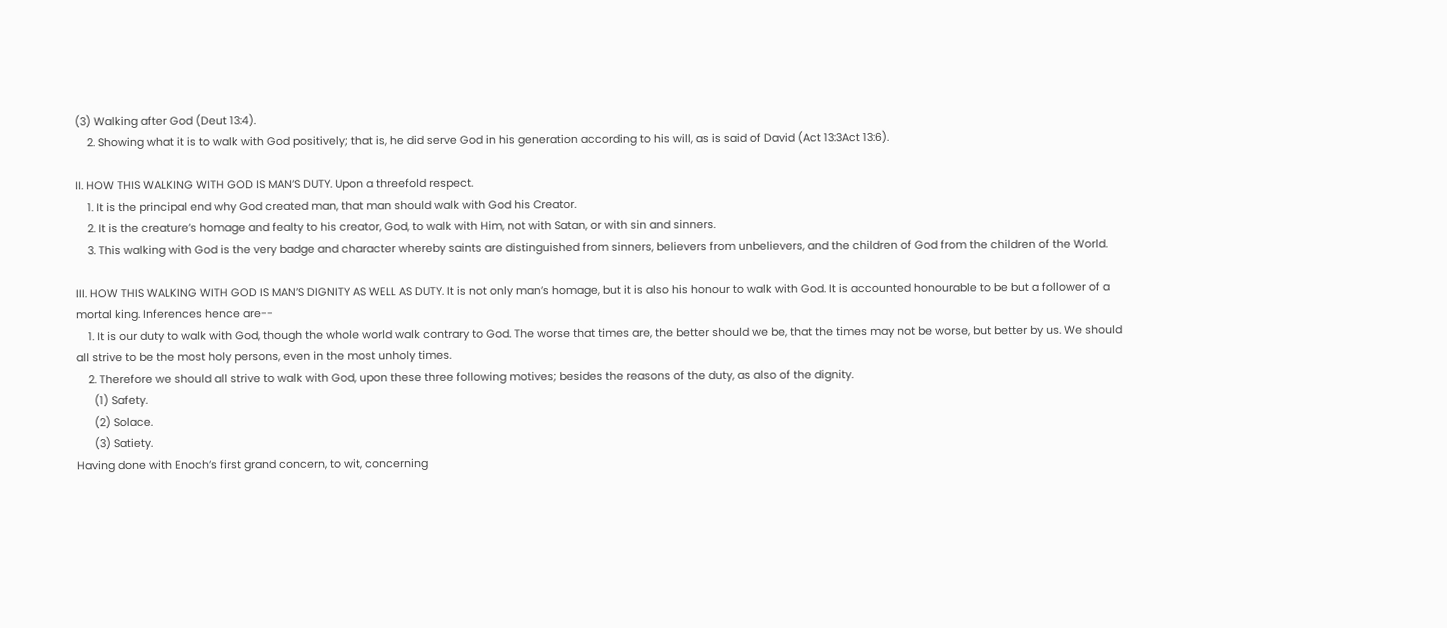(3) Walking after God (Deut 13:4).
    2. Showing what it is to walk with God positively; that is, he did serve God in his generation according to his will, as is said of David (Act 13:3Act 13:6).

II. HOW THIS WALKING WITH GOD IS MAN’S DUTY. Upon a threefold respect.
    1. It is the principal end why God created man, that man should walk with God his Creator.
    2. It is the creature’s homage and fealty to his creator, God, to walk with Him, not with Satan, or with sin and sinners.
    3. This walking with God is the very badge and character whereby saints are distinguished from sinners, believers from unbelievers, and the children of God from the children of the World.

III. HOW THIS WALKING WITH GOD IS MAN’S DIGNITY AS WELL AS DUTY. It is not only man’s homage, but it is also his honour to walk with God. It is accounted honourable to be but a follower of a mortal king. Inferences hence are--
    1. It is our duty to walk with God, though the whole world walk contrary to God. The worse that times are, the better should we be, that the times may not be worse, but better by us. We should all strive to be the most holy persons, even in the most unholy times.
    2. Therefore we should all strive to walk with God, upon these three following motives; besides the reasons of the duty, as also of the dignity.
      (1) Safety.
      (2) Solace.
      (3) Satiety.
Having done with Enoch’s first grand concern, to wit, concerning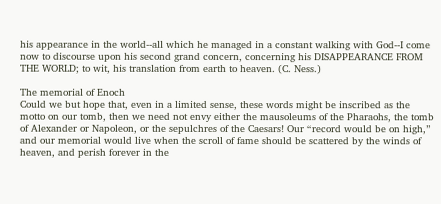his appearance in the world--all which he managed in a constant walking with God--I come now to discourse upon his second grand concern, concerning his DISAPPEARANCE FROM THE WORLD; to wit, his translation from earth to heaven. (C. Ness.)

The memorial of Enoch
Could we but hope that, even in a limited sense, these words might be inscribed as the motto on our tomb, then we need not envy either the mausoleums of the Pharaohs, the tomb of Alexander or Napoleon, or the sepulchres of the Caesars! Our “record would be on high,” and our memorial would live when the scroll of fame should be scattered by the winds of heaven, and perish forever in the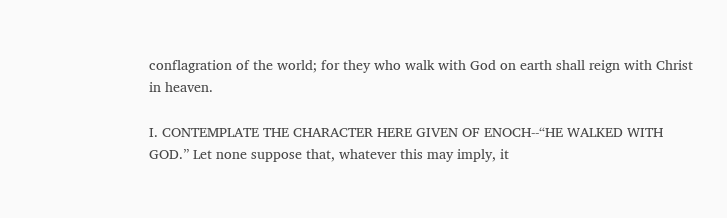conflagration of the world; for they who walk with God on earth shall reign with Christ in heaven.

I. CONTEMPLATE THE CHARACTER HERE GIVEN OF ENOCH--“HE WALKED WITH GOD.” Let none suppose that, whatever this may imply, it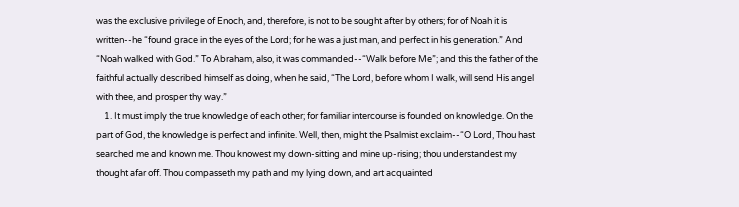was the exclusive privilege of Enoch, and, therefore, is not to be sought after by others; for of Noah it is written--he “found grace in the eyes of the Lord; for he was a just man, and perfect in his generation.” And “Noah walked with God.” To Abraham, also, it was commanded--“Walk before Me”; and this the father of the faithful actually described himself as doing, when he said, “The Lord, before whom I walk, will send His angel with thee, and prosper thy way.”
    1. It must imply the true knowledge of each other; for familiar intercourse is founded on knowledge. On the part of God, the knowledge is perfect and infinite. Well, then, might the Psalmist exclaim--“O Lord, Thou hast searched me and known me. Thou knowest my down-sitting and mine up-rising; thou understandest my thought afar off. Thou compasseth my path and my lying down, and art acquainted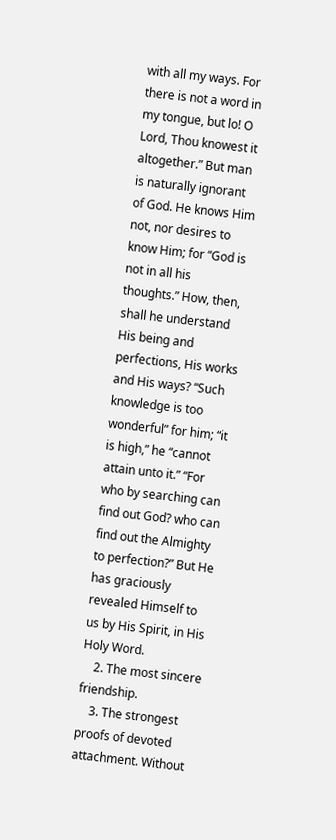with all my ways. For there is not a word in my tongue, but lo! O Lord, Thou knowest it altogether.” But man is naturally ignorant of God. He knows Him not, nor desires to know Him; for “God is not in all his thoughts.” How, then, shall he understand His being and perfections, His works and His ways? “Such knowledge is too wonderful” for him; “it is high,” he “cannot attain unto it.” “For who by searching can find out God? who can find out the Almighty to perfection?” But He has graciously revealed Himself to us by His Spirit, in His Holy Word.
    2. The most sincere friendship.
    3. The strongest proofs of devoted attachment. Without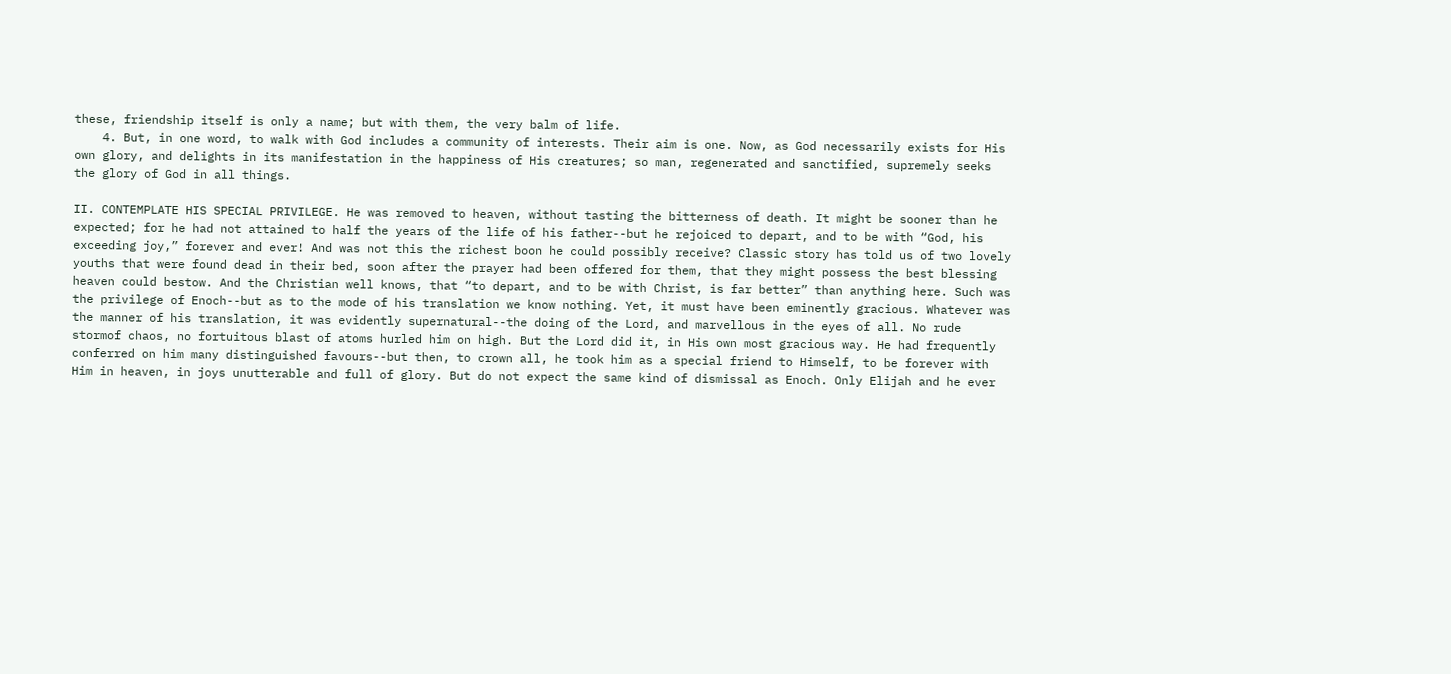these, friendship itself is only a name; but with them, the very balm of life.
    4. But, in one word, to walk with God includes a community of interests. Their aim is one. Now, as God necessarily exists for His own glory, and delights in its manifestation in the happiness of His creatures; so man, regenerated and sanctified, supremely seeks the glory of God in all things.

II. CONTEMPLATE HIS SPECIAL PRIVILEGE. He was removed to heaven, without tasting the bitterness of death. It might be sooner than he expected; for he had not attained to half the years of the life of his father--but he rejoiced to depart, and to be with “God, his exceeding joy,” forever and ever! And was not this the richest boon he could possibly receive? Classic story has told us of two lovely youths that were found dead in their bed, soon after the prayer had been offered for them, that they might possess the best blessing heaven could bestow. And the Christian well knows, that “to depart, and to be with Christ, is far better” than anything here. Such was the privilege of Enoch--but as to the mode of his translation we know nothing. Yet, it must have been eminently gracious. Whatever was the manner of his translation, it was evidently supernatural--the doing of the Lord, and marvellous in the eyes of all. No rude stormof chaos, no fortuitous blast of atoms hurled him on high. But the Lord did it, in His own most gracious way. He had frequently conferred on him many distinguished favours--but then, to crown all, he took him as a special friend to Himself, to be forever with Him in heaven, in joys unutterable and full of glory. But do not expect the same kind of dismissal as Enoch. Only Elijah and he ever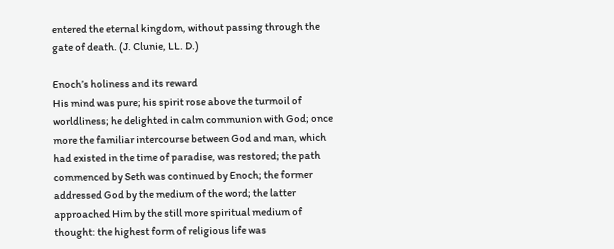entered the eternal kingdom, without passing through the gate of death. (J. Clunie, LL. D.)

Enoch’s holiness and its reward
His mind was pure; his spirit rose above the turmoil of worldliness; he delighted in calm communion with God; once more the familiar intercourse between God and man, which had existed in the time of paradise, was restored; the path commenced by Seth was continued by Enoch; the former addressed God by the medium of the word; the latter approached Him by the still more spiritual medium of thought: the highest form of religious life was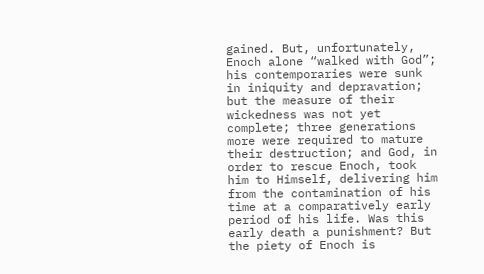gained. But, unfortunately, Enoch alone “walked with God”; his contemporaries were sunk in iniquity and depravation; but the measure of their wickedness was not yet complete; three generations more were required to mature their destruction; and God, in order to rescue Enoch, took him to Himself, delivering him from the contamination of his time at a comparatively early period of his life. Was this early death a punishment? But the piety of Enoch is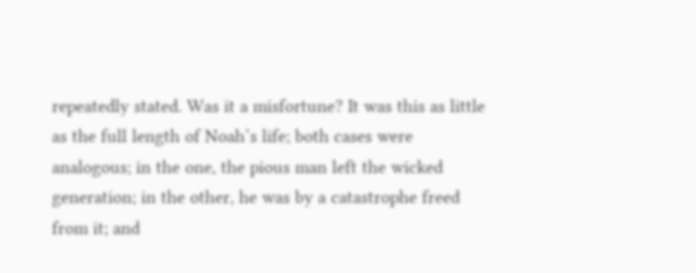repeatedly stated. Was it a misfortune? It was this as little as the full length of Noah’s life; both cases were analogous; in the one, the pious man left the wicked generation; in the other, he was by a catastrophe freed from it; and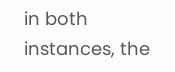in both instances, the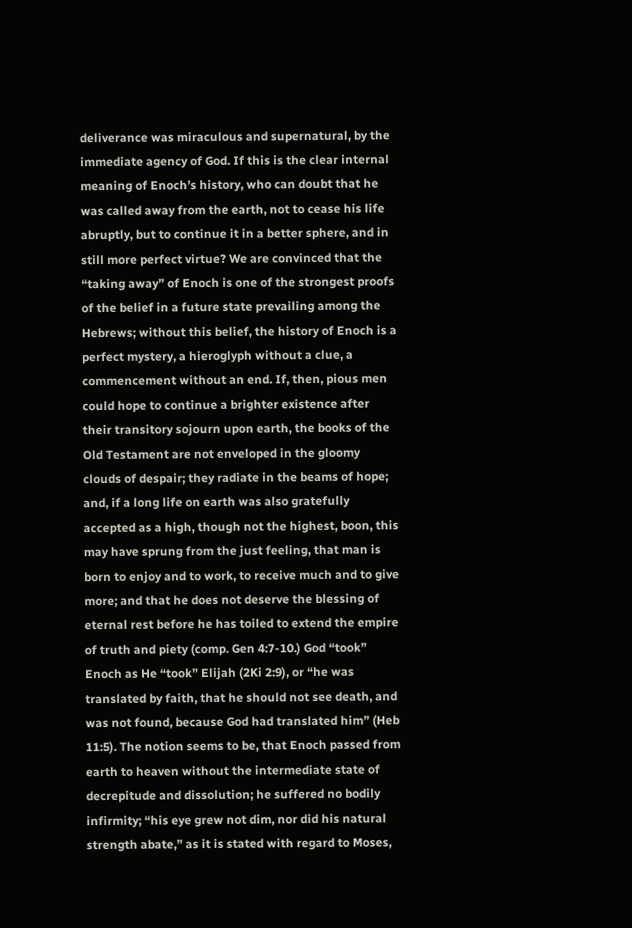deliverance was miraculous and supernatural, by the immediate agency of God. If this is the clear internal meaning of Enoch’s history, who can doubt that he was called away from the earth, not to cease his life abruptly, but to continue it in a better sphere, and in still more perfect virtue? We are convinced that the “taking away” of Enoch is one of the strongest proofs of the belief in a future state prevailing among the Hebrews; without this belief, the history of Enoch is a perfect mystery, a hieroglyph without a clue, a commencement without an end. If, then, pious men could hope to continue a brighter existence after their transitory sojourn upon earth, the books of the Old Testament are not enveloped in the gloomy clouds of despair; they radiate in the beams of hope; and, if a long life on earth was also gratefully accepted as a high, though not the highest, boon, this may have sprung from the just feeling, that man is born to enjoy and to work, to receive much and to give more; and that he does not deserve the blessing of eternal rest before he has toiled to extend the empire of truth and piety (comp. Gen 4:7-10.) God “took” Enoch as He “took” Elijah (2Ki 2:9), or “he was translated by faith, that he should not see death, and was not found, because God had translated him” (Heb 11:5). The notion seems to be, that Enoch passed from earth to heaven without the intermediate state of decrepitude and dissolution; he suffered no bodily infirmity; “his eye grew not dim, nor did his natural strength abate,” as it is stated with regard to Moses,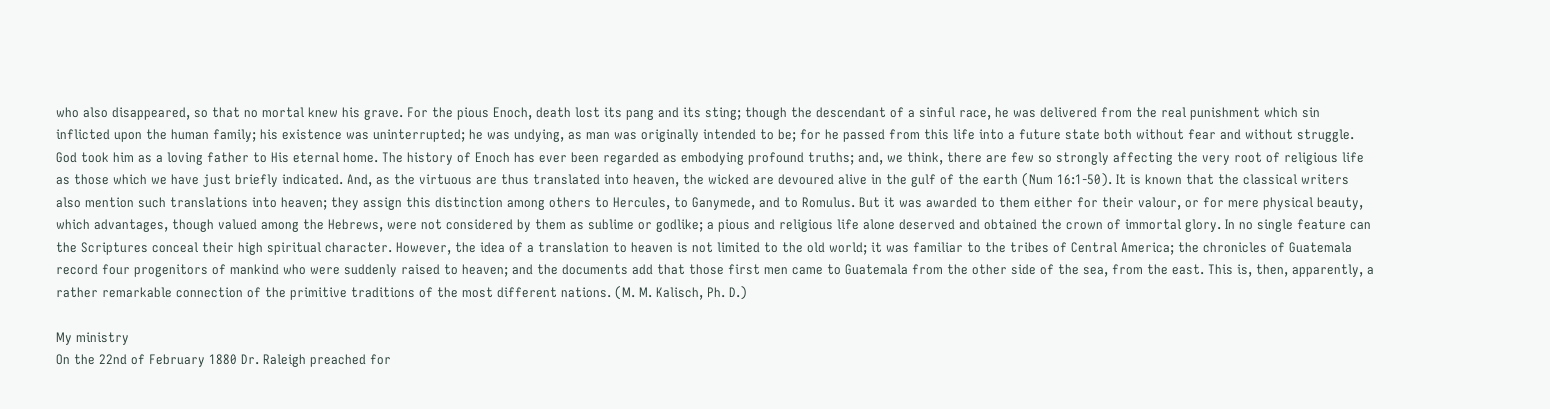who also disappeared, so that no mortal knew his grave. For the pious Enoch, death lost its pang and its sting; though the descendant of a sinful race, he was delivered from the real punishment which sin inflicted upon the human family; his existence was uninterrupted; he was undying, as man was originally intended to be; for he passed from this life into a future state both without fear and without struggle. God took him as a loving father to His eternal home. The history of Enoch has ever been regarded as embodying profound truths; and, we think, there are few so strongly affecting the very root of religious life as those which we have just briefly indicated. And, as the virtuous are thus translated into heaven, the wicked are devoured alive in the gulf of the earth (Num 16:1-50). It is known that the classical writers also mention such translations into heaven; they assign this distinction among others to Hercules, to Ganymede, and to Romulus. But it was awarded to them either for their valour, or for mere physical beauty, which advantages, though valued among the Hebrews, were not considered by them as sublime or godlike; a pious and religious life alone deserved and obtained the crown of immortal glory. In no single feature can the Scriptures conceal their high spiritual character. However, the idea of a translation to heaven is not limited to the old world; it was familiar to the tribes of Central America; the chronicles of Guatemala record four progenitors of mankind who were suddenly raised to heaven; and the documents add that those first men came to Guatemala from the other side of the sea, from the east. This is, then, apparently, a rather remarkable connection of the primitive traditions of the most different nations. (M. M. Kalisch, Ph. D.)

My ministry
On the 22nd of February 1880 Dr. Raleigh preached for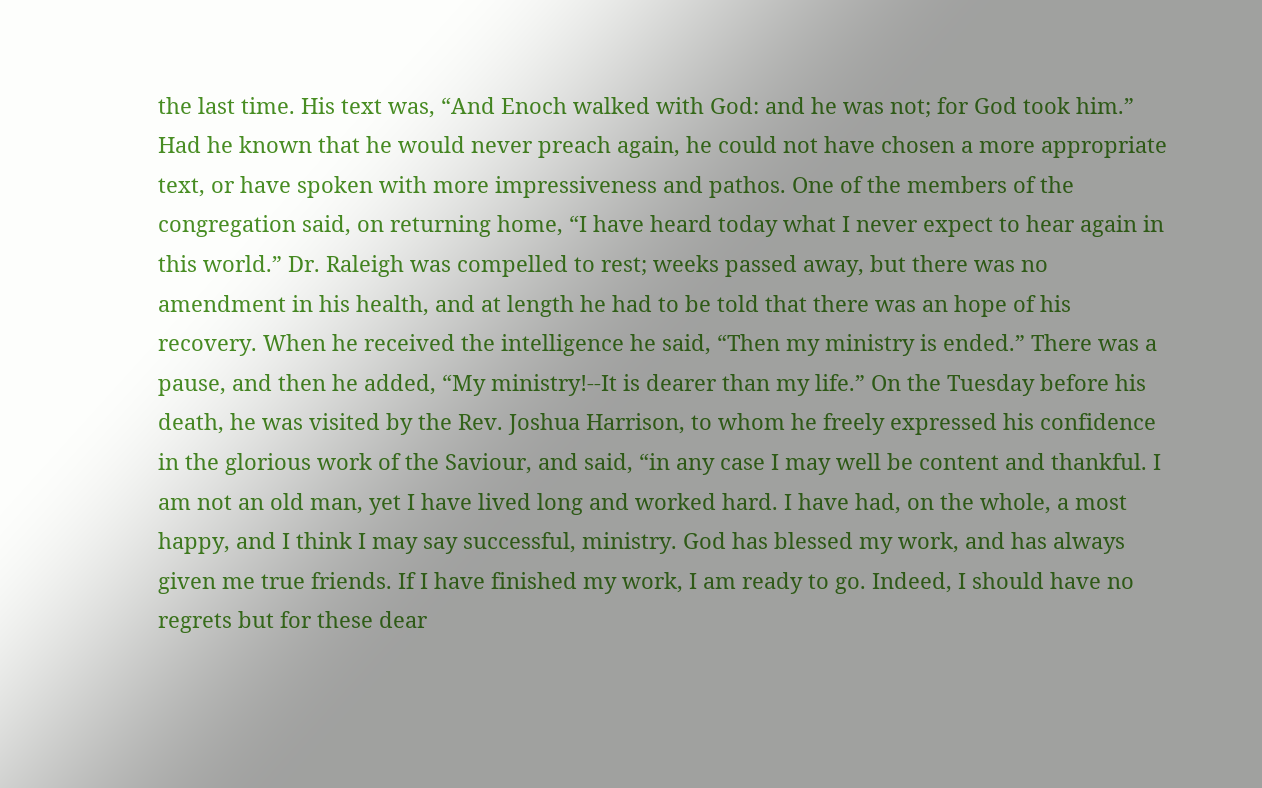the last time. His text was, “And Enoch walked with God: and he was not; for God took him.” Had he known that he would never preach again, he could not have chosen a more appropriate text, or have spoken with more impressiveness and pathos. One of the members of the congregation said, on returning home, “I have heard today what I never expect to hear again in this world.” Dr. Raleigh was compelled to rest; weeks passed away, but there was no amendment in his health, and at length he had to be told that there was an hope of his recovery. When he received the intelligence he said, “Then my ministry is ended.” There was a pause, and then he added, “My ministry!--It is dearer than my life.” On the Tuesday before his death, he was visited by the Rev. Joshua Harrison, to whom he freely expressed his confidence in the glorious work of the Saviour, and said, “in any case I may well be content and thankful. I am not an old man, yet I have lived long and worked hard. I have had, on the whole, a most happy, and I think I may say successful, ministry. God has blessed my work, and has always given me true friends. If I have finished my work, I am ready to go. Indeed, I should have no regrets but for these dear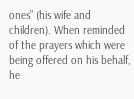ones” (his wife and children). When reminded of the prayers which were being offered on his behalf, he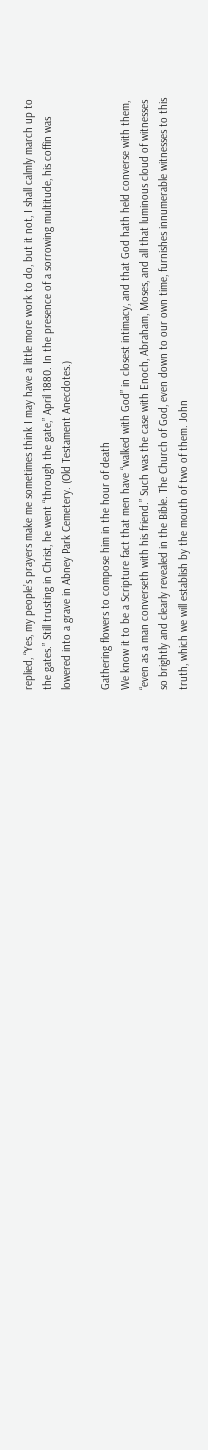replied, “Yes, my people’s prayers make me sometimes think I may have a little more work to do, but it not, I shall calmly march up to the gates.” Still trusting in Christ, he went “through the gate,” April 1880. In the presence of a sorrowing multitude, his coffin was lowered into a grave in Abney Park Cemetery. (Old Testament Anecdotes.)

Gathering flowers to compose him in the hour of death
We know it to be a Scripture fact that men have “walked with God” in closest intimacy, and that God hath held converse with them, “even as a man converseth with his friend.” Such was the case with Enoch, Abraham, Moses, and all that luminous cloud of witnesses so brightly and clearly revealed in the Bible. The Church of God, even down to our own time, furnishes innumerable witnesses to this truth, which we will establish by the mouth of two of them. John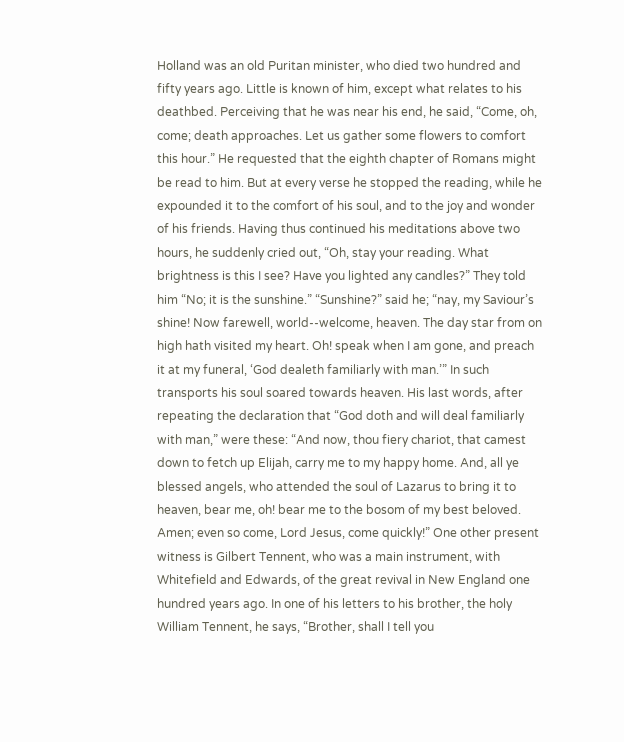Holland was an old Puritan minister, who died two hundred and fifty years ago. Little is known of him, except what relates to his deathbed. Perceiving that he was near his end, he said, “Come, oh, come; death approaches. Let us gather some flowers to comfort this hour.” He requested that the eighth chapter of Romans might be read to him. But at every verse he stopped the reading, while he expounded it to the comfort of his soul, and to the joy and wonder of his friends. Having thus continued his meditations above two hours, he suddenly cried out, “Oh, stay your reading. What brightness is this I see? Have you lighted any candles?” They told him “No; it is the sunshine.” “Sunshine?” said he; “nay, my Saviour’s shine! Now farewell, world--welcome, heaven. The day star from on high hath visited my heart. Oh! speak when I am gone, and preach it at my funeral, ‘God dealeth familiarly with man.’” In such transports his soul soared towards heaven. His last words, after repeating the declaration that “God doth and will deal familiarly with man,” were these: “And now, thou fiery chariot, that camest down to fetch up Elijah, carry me to my happy home. And, all ye blessed angels, who attended the soul of Lazarus to bring it to heaven, bear me, oh! bear me to the bosom of my best beloved. Amen; even so come, Lord Jesus, come quickly!” One other present witness is Gilbert Tennent, who was a main instrument, with Whitefield and Edwards, of the great revival in New England one hundred years ago. In one of his letters to his brother, the holy William Tennent, he says, “Brother, shall I tell you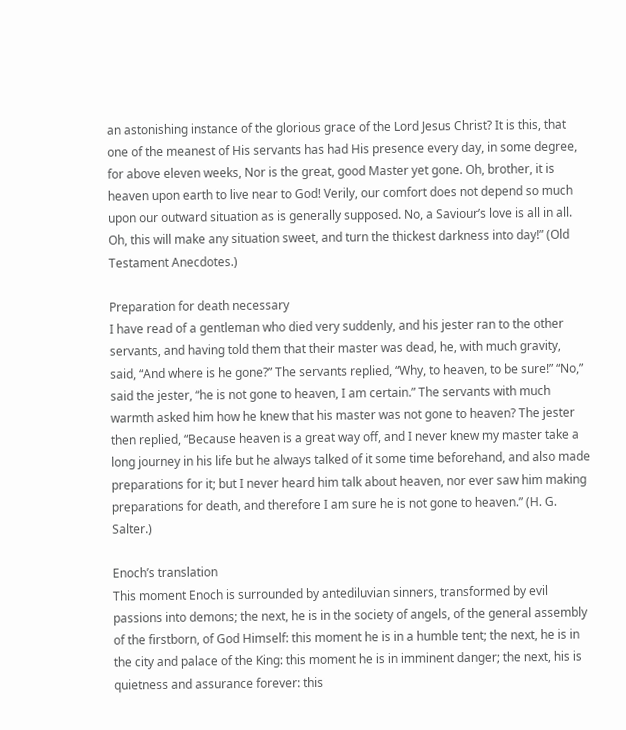an astonishing instance of the glorious grace of the Lord Jesus Christ? It is this, that one of the meanest of His servants has had His presence every day, in some degree, for above eleven weeks, Nor is the great, good Master yet gone. Oh, brother, it is heaven upon earth to live near to God! Verily, our comfort does not depend so much upon our outward situation as is generally supposed. No, a Saviour’s love is all in all. Oh, this will make any situation sweet, and turn the thickest darkness into day!” (Old Testament Anecdotes.)

Preparation for death necessary
I have read of a gentleman who died very suddenly, and his jester ran to the other servants, and having told them that their master was dead, he, with much gravity, said, “And where is he gone?” The servants replied, “Why, to heaven, to be sure!” “No,” said the jester, “he is not gone to heaven, I am certain.” The servants with much warmth asked him how he knew that his master was not gone to heaven? The jester then replied, “Because heaven is a great way off, and I never knew my master take a long journey in his life but he always talked of it some time beforehand, and also made preparations for it; but I never heard him talk about heaven, nor ever saw him making preparations for death, and therefore I am sure he is not gone to heaven.” (H. G. Salter.)

Enoch’s translation
This moment Enoch is surrounded by antediluvian sinners, transformed by evil passions into demons; the next, he is in the society of angels, of the general assembly of the firstborn, of God Himself: this moment he is in a humble tent; the next, he is in the city and palace of the King: this moment he is in imminent danger; the next, his is quietness and assurance forever: this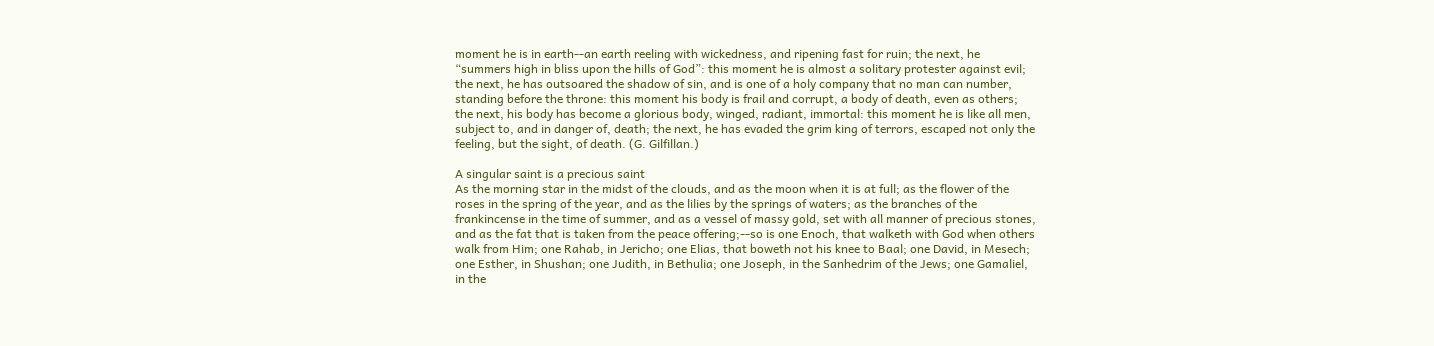moment he is in earth--an earth reeling with wickedness, and ripening fast for ruin; the next, he “summers high in bliss upon the hills of God”: this moment he is almost a solitary protester against evil; the next, he has outsoared the shadow of sin, and is one of a holy company that no man can number, standing before the throne: this moment his body is frail and corrupt, a body of death, even as others; the next, his body has become a glorious body, winged, radiant, immortal: this moment he is like all men, subject to, and in danger of, death; the next, he has evaded the grim king of terrors, escaped not only the feeling, but the sight, of death. (G. Gilfillan.)

A singular saint is a precious saint
As the morning star in the midst of the clouds, and as the moon when it is at full; as the flower of the roses in the spring of the year, and as the lilies by the springs of waters; as the branches of the frankincense in the time of summer, and as a vessel of massy gold, set with all manner of precious stones, and as the fat that is taken from the peace offering;--so is one Enoch, that walketh with God when others walk from Him; one Rahab, in Jericho; one Elias, that boweth not his knee to Baal; one David, in Mesech; one Esther, in Shushan; one Judith, in Bethulia; one Joseph, in the Sanhedrim of the Jews; one Gamaliel, in the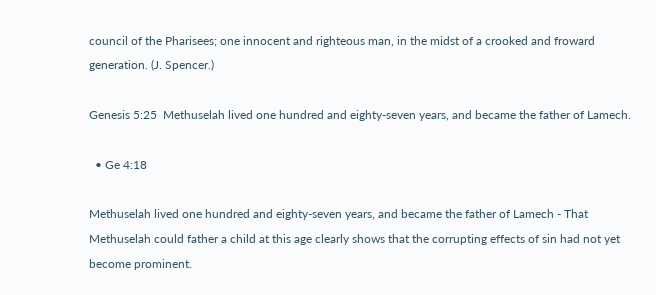council of the Pharisees; one innocent and righteous man, in the midst of a crooked and froward generation. (J. Spencer.)

Genesis 5:25  Methuselah lived one hundred and eighty-seven years, and became the father of Lamech.

  • Ge 4:18

Methuselah lived one hundred and eighty-seven years, and became the father of Lamech - That Methuselah could father a child at this age clearly shows that the corrupting effects of sin had not yet become prominent.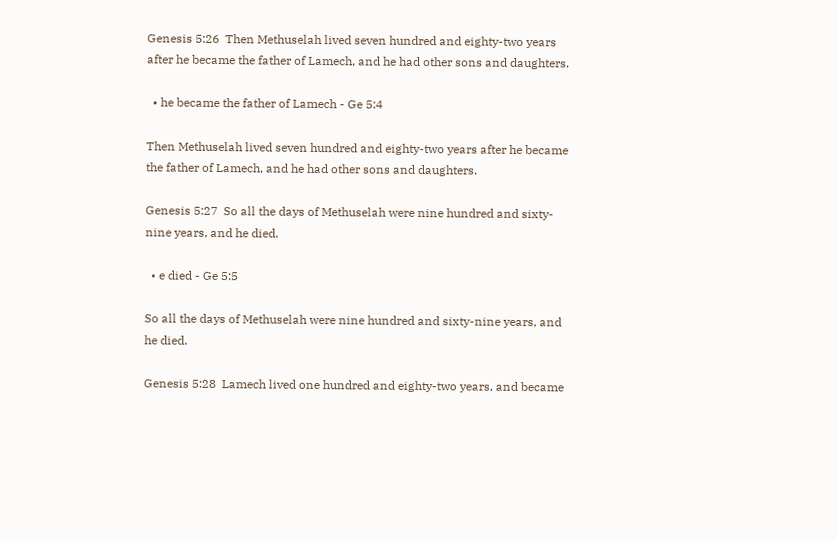Genesis 5:26  Then Methuselah lived seven hundred and eighty-two years after he became the father of Lamech, and he had other sons and daughters.

  • he became the father of Lamech - Ge 5:4

Then Methuselah lived seven hundred and eighty-two years after he became the father of Lamech, and he had other sons and daughters.

Genesis 5:27  So all the days of Methuselah were nine hundred and sixty-nine years, and he died.

  • e died - Ge 5:5

So all the days of Methuselah were nine hundred and sixty-nine years, and he died.

Genesis 5:28  Lamech lived one hundred and eighty-two years, and became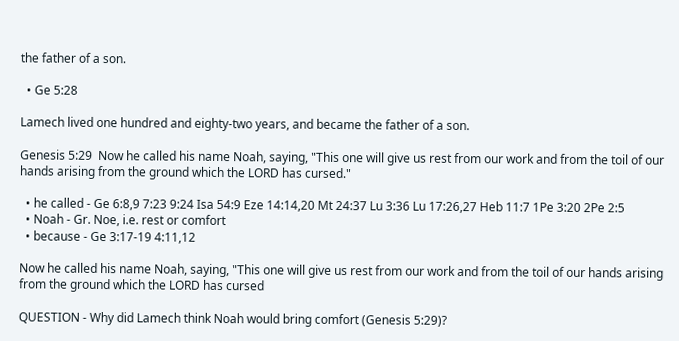the father of a son.

  • Ge 5:28

Lamech lived one hundred and eighty-two years, and became the father of a son.

Genesis 5:29  Now he called his name Noah, saying, "This one will give us rest from our work and from the toil of our hands arising from the ground which the LORD has cursed."

  • he called - Ge 6:8,9 7:23 9:24 Isa 54:9 Eze 14:14,20 Mt 24:37 Lu 3:36 Lu 17:26,27 Heb 11:7 1Pe 3:20 2Pe 2:5
  • Noah - Gr. Noe, i.e. rest or comfort
  • because - Ge 3:17-19 4:11,12

Now he called his name Noah, saying, "This one will give us rest from our work and from the toil of our hands arising from the ground which the LORD has cursed

QUESTION - Why did Lamech think Noah would bring comfort (Genesis 5:29)?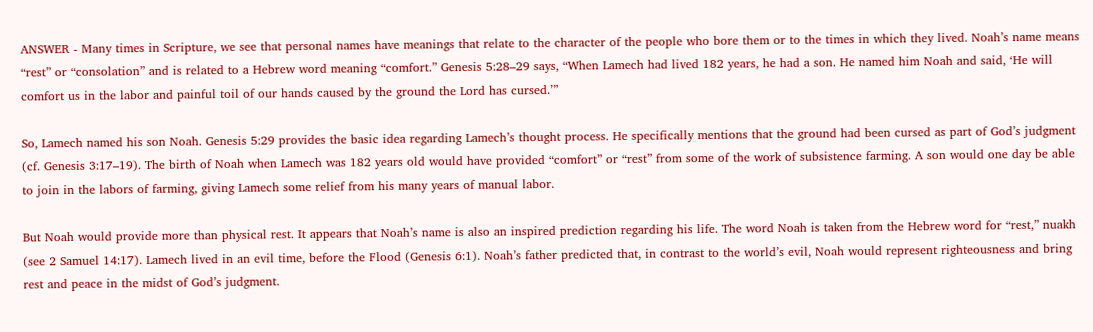ANSWER - Many times in Scripture, we see that personal names have meanings that relate to the character of the people who bore them or to the times in which they lived. Noah’s name means “rest” or “consolation” and is related to a Hebrew word meaning “comfort.” Genesis 5:28–29 says, “When Lamech had lived 182 years, he had a son. He named him Noah and said, ‘He will comfort us in the labor and painful toil of our hands caused by the ground the Lord has cursed.’”

So, Lamech named his son Noah. Genesis 5:29 provides the basic idea regarding Lamech’s thought process. He specifically mentions that the ground had been cursed as part of God’s judgment (cf. Genesis 3:17–19). The birth of Noah when Lamech was 182 years old would have provided “comfort” or “rest” from some of the work of subsistence farming. A son would one day be able to join in the labors of farming, giving Lamech some relief from his many years of manual labor.

But Noah would provide more than physical rest. It appears that Noah’s name is also an inspired prediction regarding his life. The word Noah is taken from the Hebrew word for “rest,” nuakh (see 2 Samuel 14:17). Lamech lived in an evil time, before the Flood (Genesis 6:1). Noah’s father predicted that, in contrast to the world’s evil, Noah would represent righteousness and bring rest and peace in the midst of God’s judgment.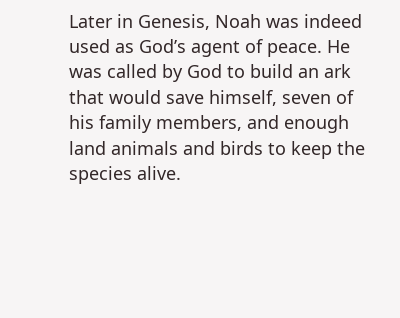Later in Genesis, Noah was indeed used as God’s agent of peace. He was called by God to build an ark that would save himself, seven of his family members, and enough land animals and birds to keep the species alive.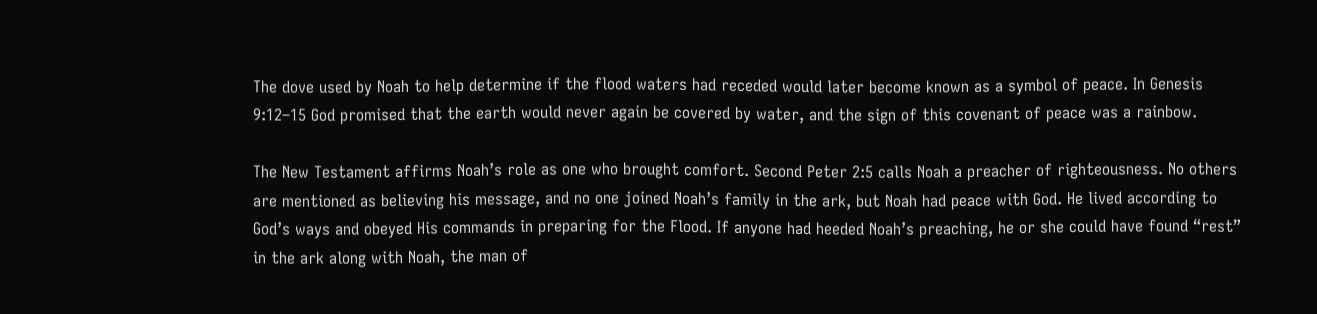The dove used by Noah to help determine if the flood waters had receded would later become known as a symbol of peace. In Genesis 9:12–15 God promised that the earth would never again be covered by water, and the sign of this covenant of peace was a rainbow.

The New Testament affirms Noah’s role as one who brought comfort. Second Peter 2:5 calls Noah a preacher of righteousness. No others are mentioned as believing his message, and no one joined Noah’s family in the ark, but Noah had peace with God. He lived according to God’s ways and obeyed His commands in preparing for the Flood. If anyone had heeded Noah’s preaching, he or she could have found “rest” in the ark along with Noah, the man of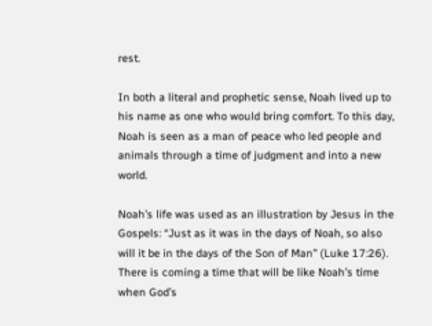rest.

In both a literal and prophetic sense, Noah lived up to his name as one who would bring comfort. To this day, Noah is seen as a man of peace who led people and animals through a time of judgment and into a new world.

Noah’s life was used as an illustration by Jesus in the Gospels: “Just as it was in the days of Noah, so also will it be in the days of the Son of Man” (Luke 17:26). There is coming a time that will be like Noah’s time when God’s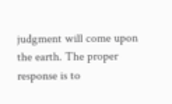judgment will come upon the earth. The proper response is to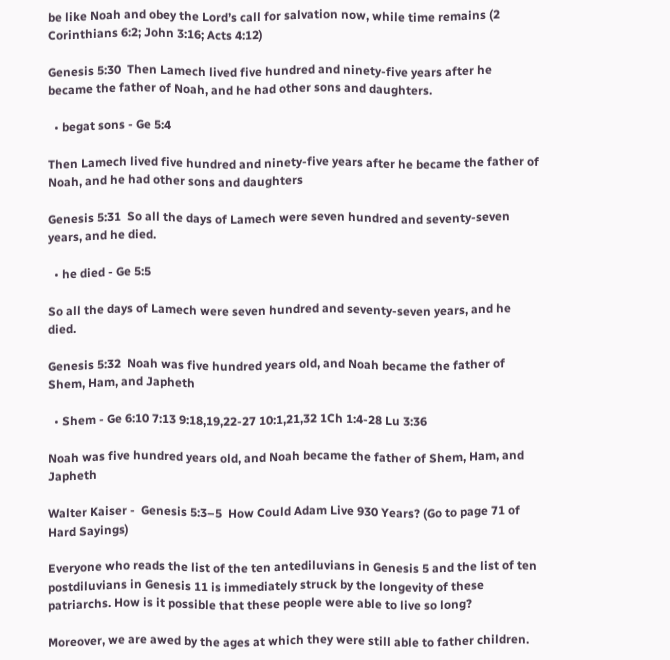be like Noah and obey the Lord’s call for salvation now, while time remains (2 Corinthians 6:2; John 3:16; Acts 4:12)

Genesis 5:30  Then Lamech lived five hundred and ninety-five years after he became the father of Noah, and he had other sons and daughters.

  • begat sons - Ge 5:4

Then Lamech lived five hundred and ninety-five years after he became the father of Noah, and he had other sons and daughters

Genesis 5:31  So all the days of Lamech were seven hundred and seventy-seven years, and he died.

  • he died - Ge 5:5

So all the days of Lamech were seven hundred and seventy-seven years, and he died.

Genesis 5:32  Noah was five hundred years old, and Noah became the father of Shem, Ham, and Japheth

  • Shem - Ge 6:10 7:13 9:18,19,22-27 10:1,21,32 1Ch 1:4-28 Lu 3:36

Noah was five hundred years old, and Noah became the father of Shem, Ham, and Japheth

Walter Kaiser -  Genesis 5:3–5  How Could Adam Live 930 Years? (Go to page 71 of Hard Sayings)

Everyone who reads the list of the ten antediluvians in Genesis 5 and the list of ten postdiluvians in Genesis 11 is immediately struck by the longevity of these patriarchs. How is it possible that these people were able to live so long?

Moreover, we are awed by the ages at which they were still able to father children.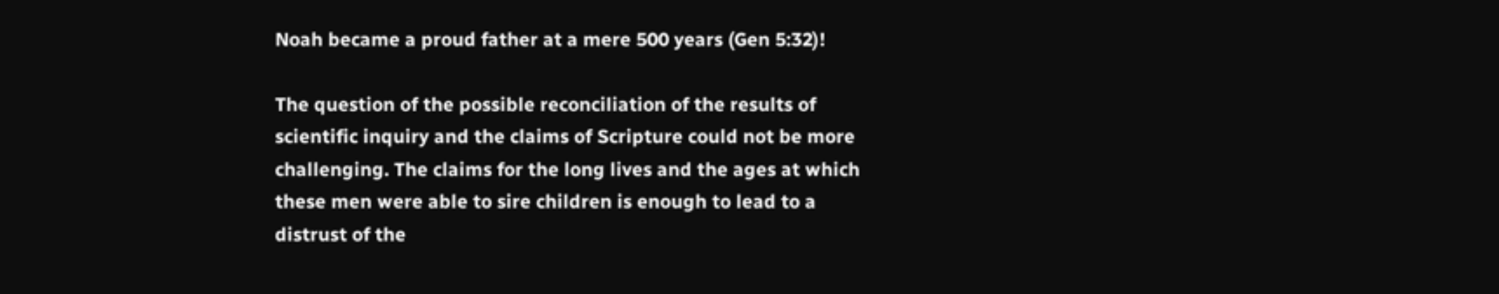Noah became a proud father at a mere 500 years (Gen 5:32)!

The question of the possible reconciliation of the results of scientific inquiry and the claims of Scripture could not be more challenging. The claims for the long lives and the ages at which these men were able to sire children is enough to lead to a distrust of the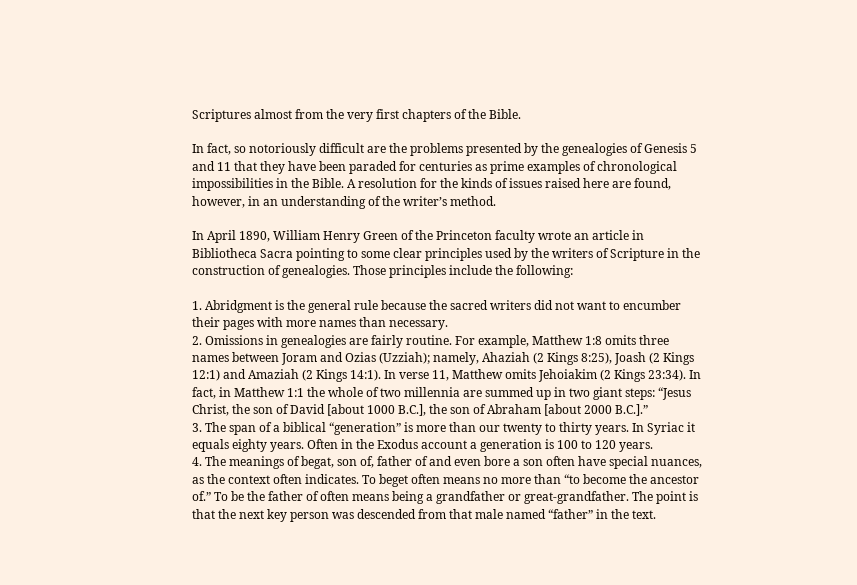Scriptures almost from the very first chapters of the Bible.

In fact, so notoriously difficult are the problems presented by the genealogies of Genesis 5 and 11 that they have been paraded for centuries as prime examples of chronological impossibilities in the Bible. A resolution for the kinds of issues raised here are found, however, in an understanding of the writer’s method.

In April 1890, William Henry Green of the Princeton faculty wrote an article in Bibliotheca Sacra pointing to some clear principles used by the writers of Scripture in the construction of genealogies. Those principles include the following:

1. Abridgment is the general rule because the sacred writers did not want to encumber their pages with more names than necessary.
2. Omissions in genealogies are fairly routine. For example, Matthew 1:8 omits three names between Joram and Ozias (Uzziah); namely, Ahaziah (2 Kings 8:25), Joash (2 Kings 12:1) and Amaziah (2 Kings 14:1). In verse 11, Matthew omits Jehoiakim (2 Kings 23:34). In fact, in Matthew 1:1 the whole of two millennia are summed up in two giant steps: “Jesus Christ, the son of David [about 1000 B.C.], the son of Abraham [about 2000 B.C.].”
3. The span of a biblical “generation” is more than our twenty to thirty years. In Syriac it equals eighty years. Often in the Exodus account a generation is 100 to 120 years.
4. The meanings of begat, son of, father of and even bore a son often have special nuances, as the context often indicates. To beget often means no more than “to become the ancestor of.” To be the father of often means being a grandfather or great-grandfather. The point is that the next key person was descended from that male named “father” in the text.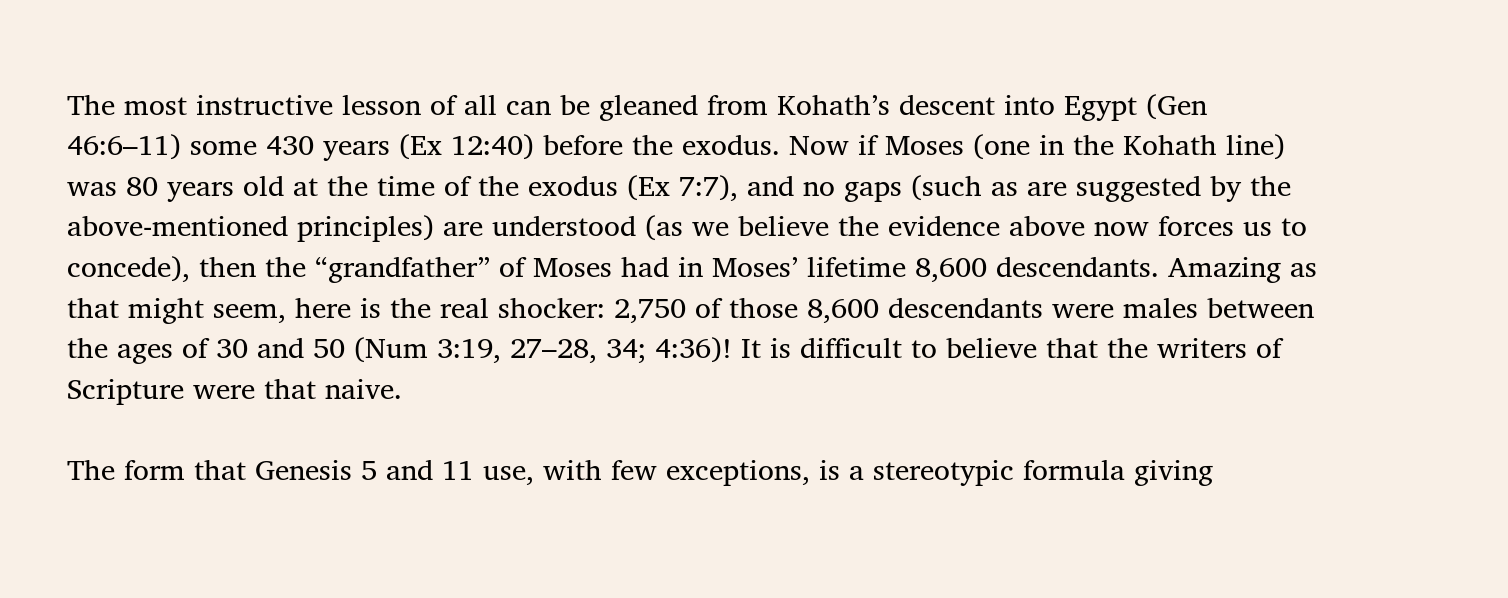The most instructive lesson of all can be gleaned from Kohath’s descent into Egypt (Gen 46:6–11) some 430 years (Ex 12:40) before the exodus. Now if Moses (one in the Kohath line) was 80 years old at the time of the exodus (Ex 7:7), and no gaps (such as are suggested by the above-mentioned principles) are understood (as we believe the evidence above now forces us to concede), then the “grandfather” of Moses had in Moses’ lifetime 8,600 descendants. Amazing as that might seem, here is the real shocker: 2,750 of those 8,600 descendants were males between the ages of 30 and 50 (Num 3:19, 27–28, 34; 4:36)! It is difficult to believe that the writers of Scripture were that naive.

The form that Genesis 5 and 11 use, with few exceptions, is a stereotypic formula giving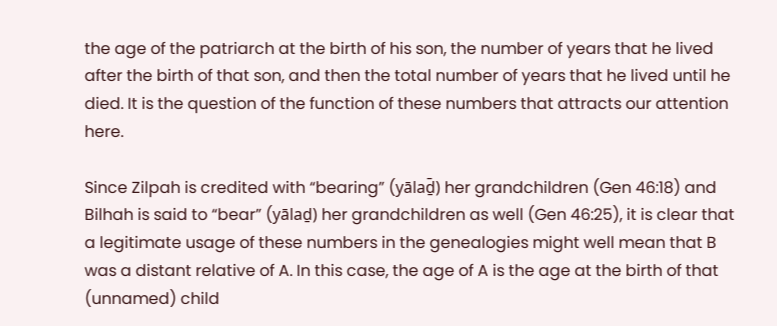the age of the patriarch at the birth of his son, the number of years that he lived after the birth of that son, and then the total number of years that he lived until he died. It is the question of the function of these numbers that attracts our attention here.

Since Zilpah is credited with “bearing” (yālaḏ̄) her grandchildren (Gen 46:18) and Bilhah is said to “bear” (yālaḏ) her grandchildren as well (Gen 46:25), it is clear that a legitimate usage of these numbers in the genealogies might well mean that B was a distant relative of A. In this case, the age of A is the age at the birth of that (unnamed) child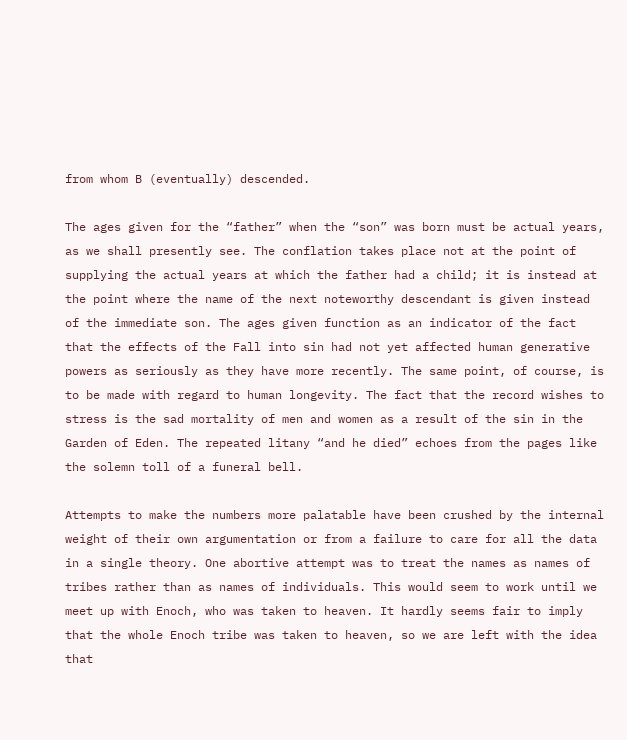from whom B (eventually) descended.

The ages given for the “father” when the “son” was born must be actual years, as we shall presently see. The conflation takes place not at the point of supplying the actual years at which the father had a child; it is instead at the point where the name of the next noteworthy descendant is given instead of the immediate son. The ages given function as an indicator of the fact that the effects of the Fall into sin had not yet affected human generative powers as seriously as they have more recently. The same point, of course, is to be made with regard to human longevity. The fact that the record wishes to stress is the sad mortality of men and women as a result of the sin in the Garden of Eden. The repeated litany “and he died” echoes from the pages like the solemn toll of a funeral bell.

Attempts to make the numbers more palatable have been crushed by the internal weight of their own argumentation or from a failure to care for all the data in a single theory. One abortive attempt was to treat the names as names of tribes rather than as names of individuals. This would seem to work until we meet up with Enoch, who was taken to heaven. It hardly seems fair to imply that the whole Enoch tribe was taken to heaven, so we are left with the idea that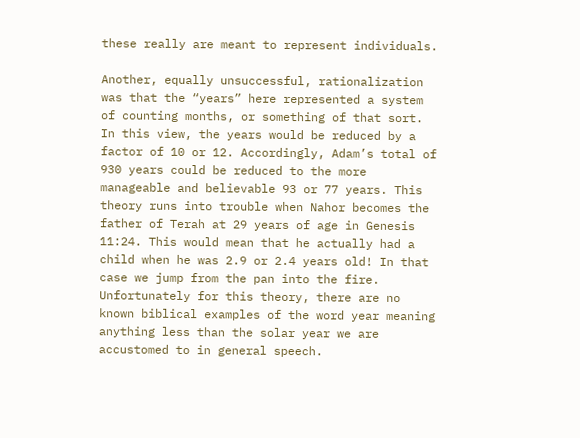these really are meant to represent individuals.

Another, equally unsuccessful, rationalization was that the “years” here represented a system of counting months, or something of that sort. In this view, the years would be reduced by a factor of 10 or 12. Accordingly, Adam’s total of 930 years could be reduced to the more manageable and believable 93 or 77 years. This theory runs into trouble when Nahor becomes the father of Terah at 29 years of age in Genesis 11:24. This would mean that he actually had a child when he was 2.9 or 2.4 years old! In that case we jump from the pan into the fire. Unfortunately for this theory, there are no known biblical examples of the word year meaning anything less than the solar year we are accustomed to in general speech.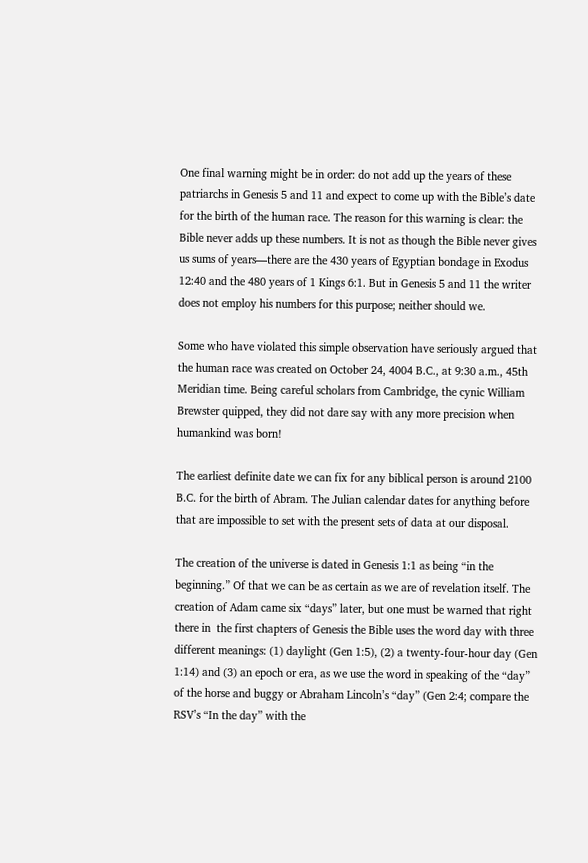One final warning might be in order: do not add up the years of these patriarchs in Genesis 5 and 11 and expect to come up with the Bible’s date for the birth of the human race. The reason for this warning is clear: the Bible never adds up these numbers. It is not as though the Bible never gives us sums of years—there are the 430 years of Egyptian bondage in Exodus 12:40 and the 480 years of 1 Kings 6:1. But in Genesis 5 and 11 the writer does not employ his numbers for this purpose; neither should we.

Some who have violated this simple observation have seriously argued that the human race was created on October 24, 4004 B.C., at 9:30 a.m., 45th Meridian time. Being careful scholars from Cambridge, the cynic William Brewster quipped, they did not dare say with any more precision when humankind was born!

The earliest definite date we can fix for any biblical person is around 2100 B.C. for the birth of Abram. The Julian calendar dates for anything before that are impossible to set with the present sets of data at our disposal.

The creation of the universe is dated in Genesis 1:1 as being “in the beginning.” Of that we can be as certain as we are of revelation itself. The creation of Adam came six “days” later, but one must be warned that right there in  the first chapters of Genesis the Bible uses the word day with three different meanings: (1) daylight (Gen 1:5), (2) a twenty-four-hour day (Gen 1:14) and (3) an epoch or era, as we use the word in speaking of the “day” of the horse and buggy or Abraham Lincoln’s “day” (Gen 2:4; compare the RSV’s “In the day” with the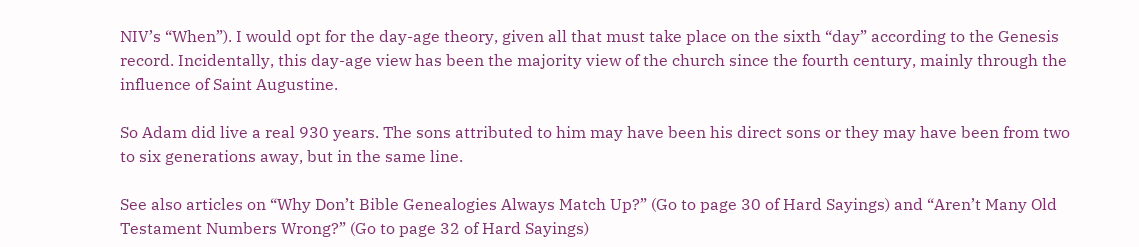NIV’s “When”). I would opt for the day-age theory, given all that must take place on the sixth “day” according to the Genesis record. Incidentally, this day-age view has been the majority view of the church since the fourth century, mainly through the influence of Saint Augustine.

So Adam did live a real 930 years. The sons attributed to him may have been his direct sons or they may have been from two to six generations away, but in the same line.

See also articles on “Why Don’t Bible Genealogies Always Match Up?” (Go to page 30 of Hard Sayings) and “Aren’t Many Old Testament Numbers Wrong?” (Go to page 32 of Hard Sayings)